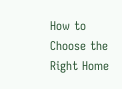How to Choose the Right Home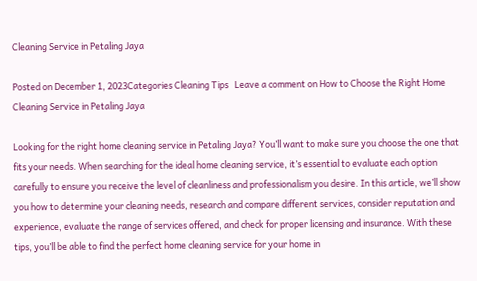Cleaning Service in Petaling Jaya

Posted on December 1, 2023Categories Cleaning Tips   Leave a comment on How to Choose the Right Home Cleaning Service in Petaling Jaya

Looking for the right home cleaning service in Petaling Jaya? You’ll want to make sure you choose the one that fits your needs. When searching for the ideal home cleaning service, it’s essential to evaluate each option carefully to ensure you receive the level of cleanliness and professionalism you desire. In this article, we’ll show you how to determine your cleaning needs, research and compare different services, consider reputation and experience, evaluate the range of services offered, and check for proper licensing and insurance. With these tips, you’ll be able to find the perfect home cleaning service for your home in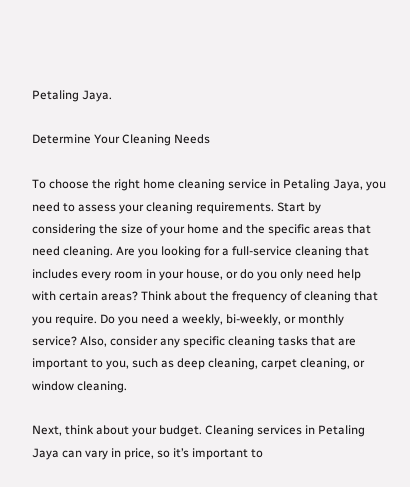Petaling Jaya.

Determine Your Cleaning Needs

To choose the right home cleaning service in Petaling Jaya, you need to assess your cleaning requirements. Start by considering the size of your home and the specific areas that need cleaning. Are you looking for a full-service cleaning that includes every room in your house, or do you only need help with certain areas? Think about the frequency of cleaning that you require. Do you need a weekly, bi-weekly, or monthly service? Also, consider any specific cleaning tasks that are important to you, such as deep cleaning, carpet cleaning, or window cleaning.

Next, think about your budget. Cleaning services in Petaling Jaya can vary in price, so it’s important to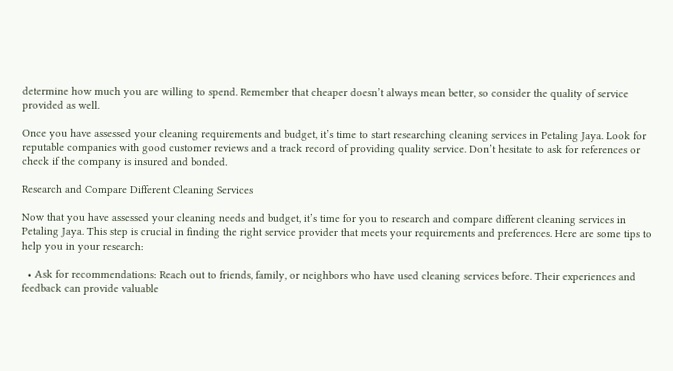determine how much you are willing to spend. Remember that cheaper doesn’t always mean better, so consider the quality of service provided as well.

Once you have assessed your cleaning requirements and budget, it’s time to start researching cleaning services in Petaling Jaya. Look for reputable companies with good customer reviews and a track record of providing quality service. Don’t hesitate to ask for references or check if the company is insured and bonded.

Research and Compare Different Cleaning Services

Now that you have assessed your cleaning needs and budget, it’s time for you to research and compare different cleaning services in Petaling Jaya. This step is crucial in finding the right service provider that meets your requirements and preferences. Here are some tips to help you in your research:

  • Ask for recommendations: Reach out to friends, family, or neighbors who have used cleaning services before. Their experiences and feedback can provide valuable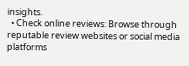insights.
  • Check online reviews: Browse through reputable review websites or social media platforms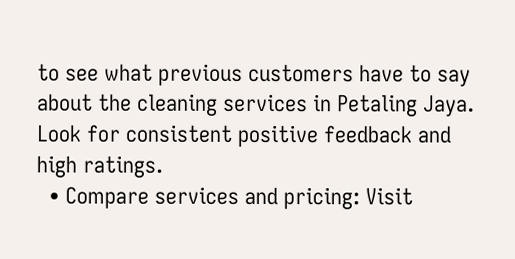to see what previous customers have to say about the cleaning services in Petaling Jaya. Look for consistent positive feedback and high ratings.
  • Compare services and pricing: Visit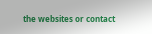the websites or contact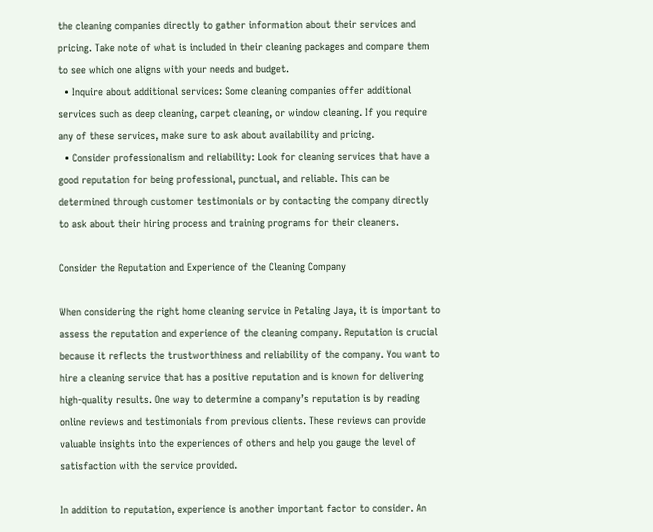the cleaning companies directly to gather information about their services and pricing. Take note of what is included in their cleaning packages and compare them to see which one aligns with your needs and budget.
  • Inquire about additional services: Some cleaning companies offer additional services such as deep cleaning, carpet cleaning, or window cleaning. If you require any of these services, make sure to ask about availability and pricing.
  • Consider professionalism and reliability: Look for cleaning services that have a good reputation for being professional, punctual, and reliable. This can be determined through customer testimonials or by contacting the company directly to ask about their hiring process and training programs for their cleaners.

Consider the Reputation and Experience of the Cleaning Company

When considering the right home cleaning service in Petaling Jaya, it is important to assess the reputation and experience of the cleaning company. Reputation is crucial because it reflects the trustworthiness and reliability of the company. You want to hire a cleaning service that has a positive reputation and is known for delivering high-quality results. One way to determine a company’s reputation is by reading online reviews and testimonials from previous clients. These reviews can provide valuable insights into the experiences of others and help you gauge the level of satisfaction with the service provided.

In addition to reputation, experience is another important factor to consider. An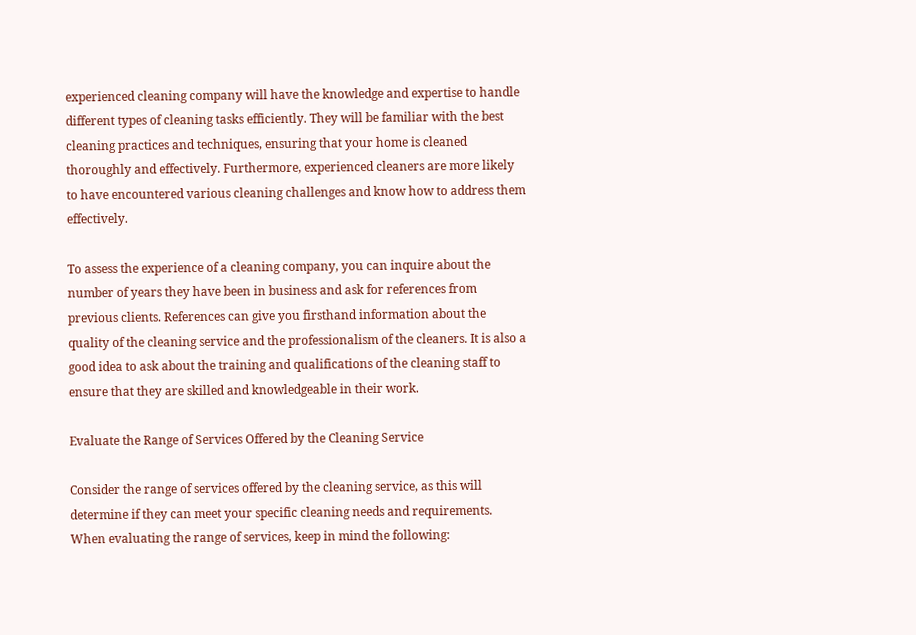experienced cleaning company will have the knowledge and expertise to handle different types of cleaning tasks efficiently. They will be familiar with the best cleaning practices and techniques, ensuring that your home is cleaned thoroughly and effectively. Furthermore, experienced cleaners are more likely to have encountered various cleaning challenges and know how to address them effectively.

To assess the experience of a cleaning company, you can inquire about the number of years they have been in business and ask for references from previous clients. References can give you firsthand information about the quality of the cleaning service and the professionalism of the cleaners. It is also a good idea to ask about the training and qualifications of the cleaning staff to ensure that they are skilled and knowledgeable in their work.

Evaluate the Range of Services Offered by the Cleaning Service

Consider the range of services offered by the cleaning service, as this will determine if they can meet your specific cleaning needs and requirements. When evaluating the range of services, keep in mind the following: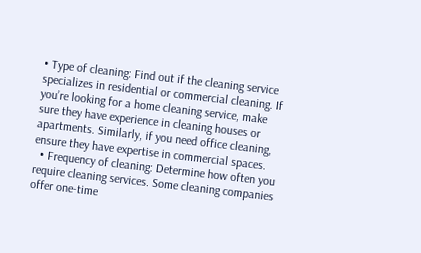• Type of cleaning: Find out if the cleaning service specializes in residential or commercial cleaning. If you’re looking for a home cleaning service, make sure they have experience in cleaning houses or apartments. Similarly, if you need office cleaning, ensure they have expertise in commercial spaces.
  • Frequency of cleaning: Determine how often you require cleaning services. Some cleaning companies offer one-time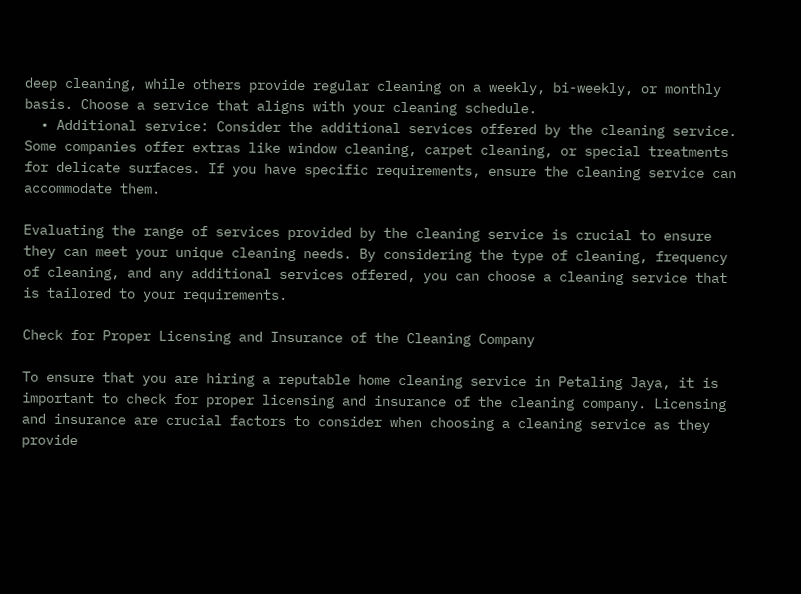deep cleaning, while others provide regular cleaning on a weekly, bi-weekly, or monthly basis. Choose a service that aligns with your cleaning schedule.
  • Additional service: Consider the additional services offered by the cleaning service. Some companies offer extras like window cleaning, carpet cleaning, or special treatments for delicate surfaces. If you have specific requirements, ensure the cleaning service can accommodate them.

Evaluating the range of services provided by the cleaning service is crucial to ensure they can meet your unique cleaning needs. By considering the type of cleaning, frequency of cleaning, and any additional services offered, you can choose a cleaning service that is tailored to your requirements.

Check for Proper Licensing and Insurance of the Cleaning Company

To ensure that you are hiring a reputable home cleaning service in Petaling Jaya, it is important to check for proper licensing and insurance of the cleaning company. Licensing and insurance are crucial factors to consider when choosing a cleaning service as they provide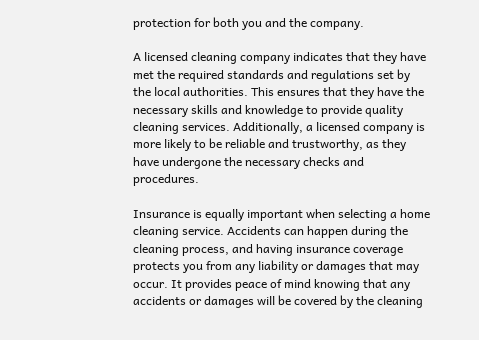protection for both you and the company.

A licensed cleaning company indicates that they have met the required standards and regulations set by the local authorities. This ensures that they have the necessary skills and knowledge to provide quality cleaning services. Additionally, a licensed company is more likely to be reliable and trustworthy, as they have undergone the necessary checks and procedures.

Insurance is equally important when selecting a home cleaning service. Accidents can happen during the cleaning process, and having insurance coverage protects you from any liability or damages that may occur. It provides peace of mind knowing that any accidents or damages will be covered by the cleaning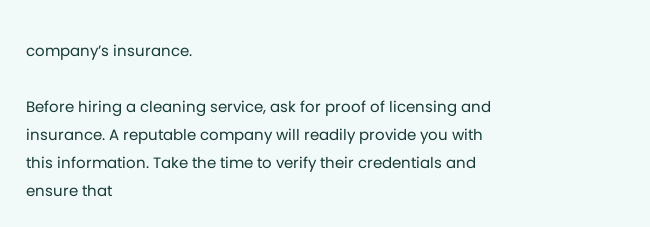company’s insurance.

Before hiring a cleaning service, ask for proof of licensing and insurance. A reputable company will readily provide you with this information. Take the time to verify their credentials and ensure that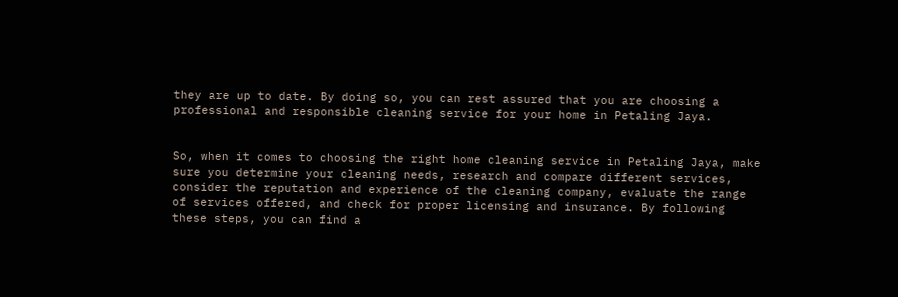they are up to date. By doing so, you can rest assured that you are choosing a professional and responsible cleaning service for your home in Petaling Jaya.


So, when it comes to choosing the right home cleaning service in Petaling Jaya, make sure you determine your cleaning needs, research and compare different services, consider the reputation and experience of the cleaning company, evaluate the range of services offered, and check for proper licensing and insurance. By following these steps, you can find a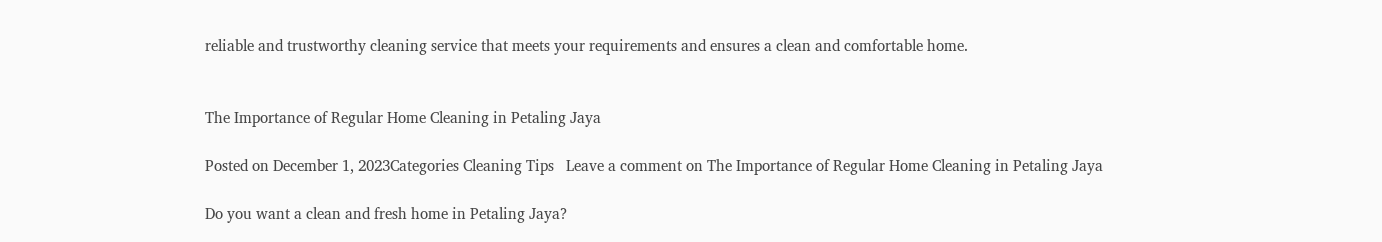reliable and trustworthy cleaning service that meets your requirements and ensures a clean and comfortable home.


The Importance of Regular Home Cleaning in Petaling Jaya

Posted on December 1, 2023Categories Cleaning Tips   Leave a comment on The Importance of Regular Home Cleaning in Petaling Jaya

Do you want a clean and fresh home in Petaling Jaya?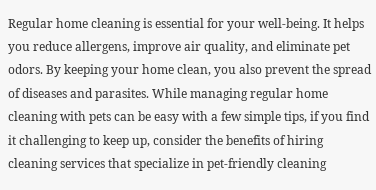Regular home cleaning is essential for your well-being. It helps you reduce allergens, improve air quality, and eliminate pet odors. By keeping your home clean, you also prevent the spread of diseases and parasites. While managing regular home cleaning with pets can be easy with a few simple tips, if you find it challenging to keep up, consider the benefits of hiring cleaning services that specialize in pet-friendly cleaning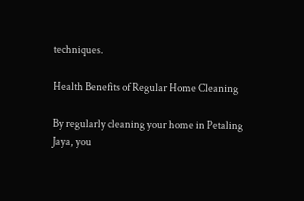techniques.

Health Benefits of Regular Home Cleaning

By regularly cleaning your home in Petaling Jaya, you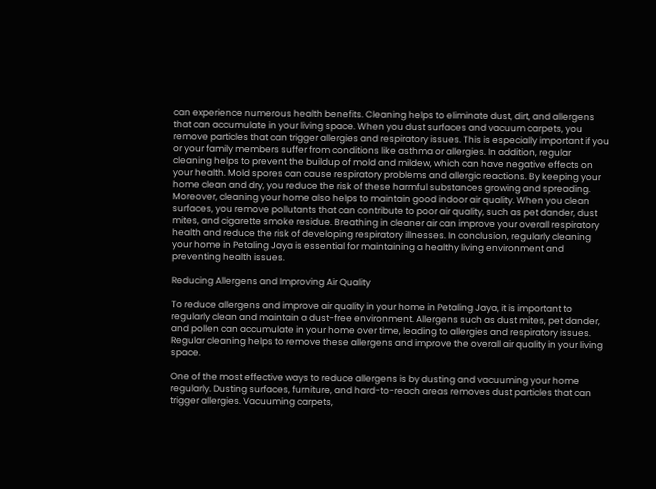can experience numerous health benefits. Cleaning helps to eliminate dust, dirt, and allergens that can accumulate in your living space. When you dust surfaces and vacuum carpets, you remove particles that can trigger allergies and respiratory issues. This is especially important if you or your family members suffer from conditions like asthma or allergies. In addition, regular cleaning helps to prevent the buildup of mold and mildew, which can have negative effects on your health. Mold spores can cause respiratory problems and allergic reactions. By keeping your home clean and dry, you reduce the risk of these harmful substances growing and spreading. Moreover, cleaning your home also helps to maintain good indoor air quality. When you clean surfaces, you remove pollutants that can contribute to poor air quality, such as pet dander, dust mites, and cigarette smoke residue. Breathing in cleaner air can improve your overall respiratory health and reduce the risk of developing respiratory illnesses. In conclusion, regularly cleaning your home in Petaling Jaya is essential for maintaining a healthy living environment and preventing health issues.

Reducing Allergens and Improving Air Quality

To reduce allergens and improve air quality in your home in Petaling Jaya, it is important to regularly clean and maintain a dust-free environment. Allergens such as dust mites, pet dander, and pollen can accumulate in your home over time, leading to allergies and respiratory issues. Regular cleaning helps to remove these allergens and improve the overall air quality in your living space.

One of the most effective ways to reduce allergens is by dusting and vacuuming your home regularly. Dusting surfaces, furniture, and hard-to-reach areas removes dust particles that can trigger allergies. Vacuuming carpets,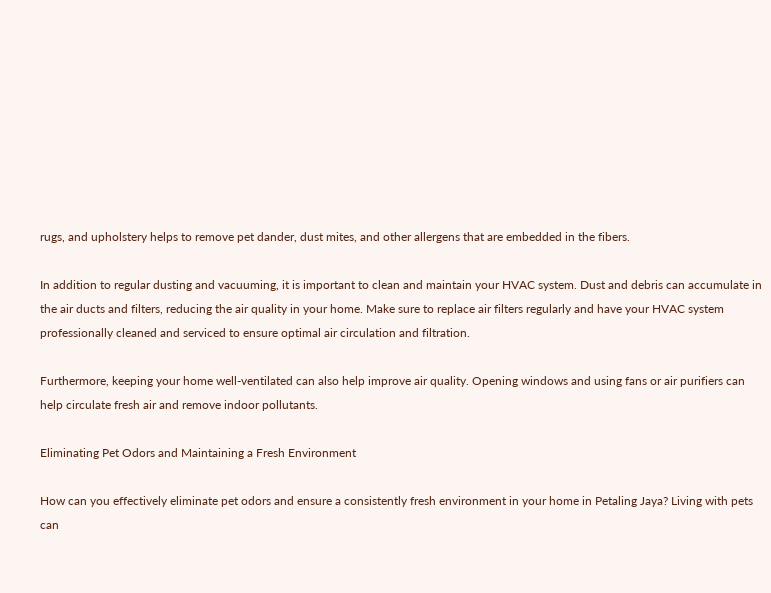rugs, and upholstery helps to remove pet dander, dust mites, and other allergens that are embedded in the fibers.

In addition to regular dusting and vacuuming, it is important to clean and maintain your HVAC system. Dust and debris can accumulate in the air ducts and filters, reducing the air quality in your home. Make sure to replace air filters regularly and have your HVAC system professionally cleaned and serviced to ensure optimal air circulation and filtration.

Furthermore, keeping your home well-ventilated can also help improve air quality. Opening windows and using fans or air purifiers can help circulate fresh air and remove indoor pollutants.

Eliminating Pet Odors and Maintaining a Fresh Environment

How can you effectively eliminate pet odors and ensure a consistently fresh environment in your home in Petaling Jaya? Living with pets can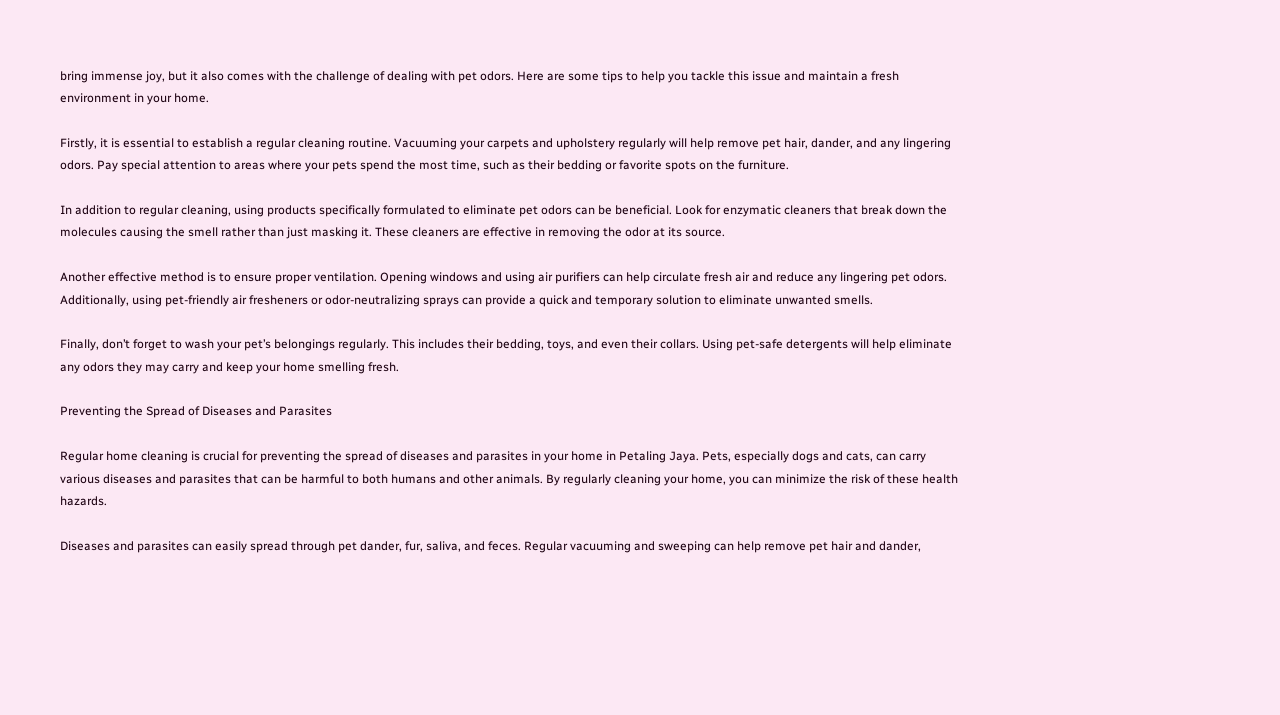bring immense joy, but it also comes with the challenge of dealing with pet odors. Here are some tips to help you tackle this issue and maintain a fresh environment in your home.

Firstly, it is essential to establish a regular cleaning routine. Vacuuming your carpets and upholstery regularly will help remove pet hair, dander, and any lingering odors. Pay special attention to areas where your pets spend the most time, such as their bedding or favorite spots on the furniture.

In addition to regular cleaning, using products specifically formulated to eliminate pet odors can be beneficial. Look for enzymatic cleaners that break down the molecules causing the smell rather than just masking it. These cleaners are effective in removing the odor at its source.

Another effective method is to ensure proper ventilation. Opening windows and using air purifiers can help circulate fresh air and reduce any lingering pet odors. Additionally, using pet-friendly air fresheners or odor-neutralizing sprays can provide a quick and temporary solution to eliminate unwanted smells.

Finally, don’t forget to wash your pet’s belongings regularly. This includes their bedding, toys, and even their collars. Using pet-safe detergents will help eliminate any odors they may carry and keep your home smelling fresh.

Preventing the Spread of Diseases and Parasites

Regular home cleaning is crucial for preventing the spread of diseases and parasites in your home in Petaling Jaya. Pets, especially dogs and cats, can carry various diseases and parasites that can be harmful to both humans and other animals. By regularly cleaning your home, you can minimize the risk of these health hazards.

Diseases and parasites can easily spread through pet dander, fur, saliva, and feces. Regular vacuuming and sweeping can help remove pet hair and dander,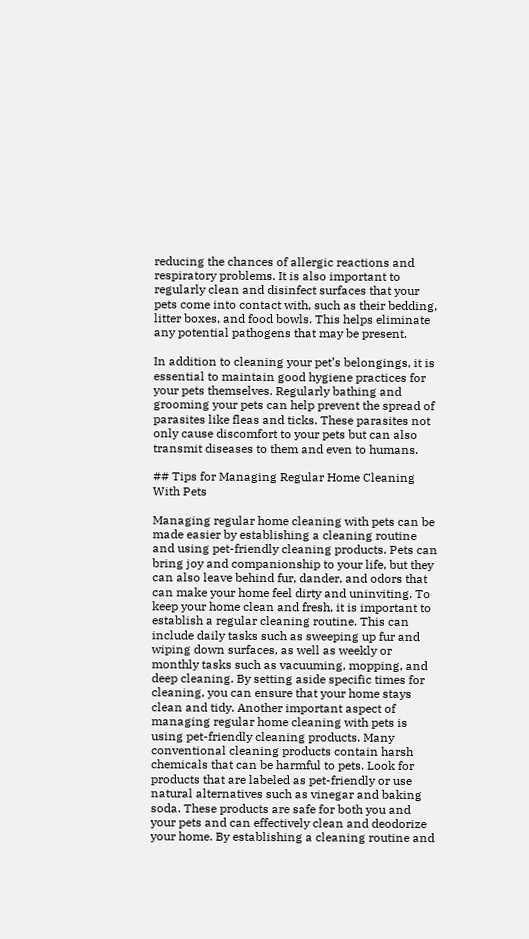reducing the chances of allergic reactions and respiratory problems. It is also important to regularly clean and disinfect surfaces that your pets come into contact with, such as their bedding, litter boxes, and food bowls. This helps eliminate any potential pathogens that may be present.

In addition to cleaning your pet’s belongings, it is essential to maintain good hygiene practices for your pets themselves. Regularly bathing and grooming your pets can help prevent the spread of parasites like fleas and ticks. These parasites not only cause discomfort to your pets but can also transmit diseases to them and even to humans.

## Tips for Managing Regular Home Cleaning With Pets

Managing regular home cleaning with pets can be made easier by establishing a cleaning routine and using pet-friendly cleaning products. Pets can bring joy and companionship to your life, but they can also leave behind fur, dander, and odors that can make your home feel dirty and uninviting. To keep your home clean and fresh, it is important to establish a regular cleaning routine. This can include daily tasks such as sweeping up fur and wiping down surfaces, as well as weekly or monthly tasks such as vacuuming, mopping, and deep cleaning. By setting aside specific times for cleaning, you can ensure that your home stays clean and tidy. Another important aspect of managing regular home cleaning with pets is using pet-friendly cleaning products. Many conventional cleaning products contain harsh chemicals that can be harmful to pets. Look for products that are labeled as pet-friendly or use natural alternatives such as vinegar and baking soda. These products are safe for both you and your pets and can effectively clean and deodorize your home. By establishing a cleaning routine and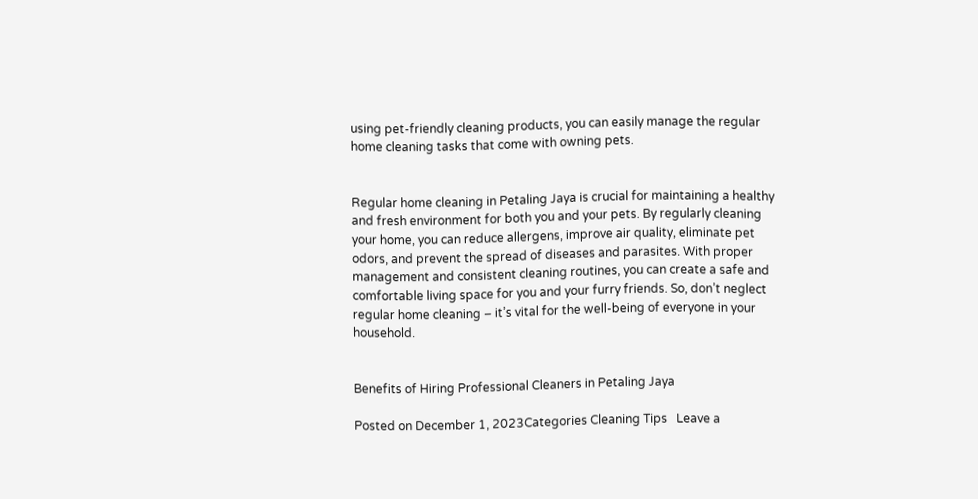using pet-friendly cleaning products, you can easily manage the regular home cleaning tasks that come with owning pets.


Regular home cleaning in Petaling Jaya is crucial for maintaining a healthy and fresh environment for both you and your pets. By regularly cleaning your home, you can reduce allergens, improve air quality, eliminate pet odors, and prevent the spread of diseases and parasites. With proper management and consistent cleaning routines, you can create a safe and comfortable living space for you and your furry friends. So, don’t neglect regular home cleaning – it’s vital for the well-being of everyone in your household.


Benefits of Hiring Professional Cleaners in Petaling Jaya

Posted on December 1, 2023Categories Cleaning Tips   Leave a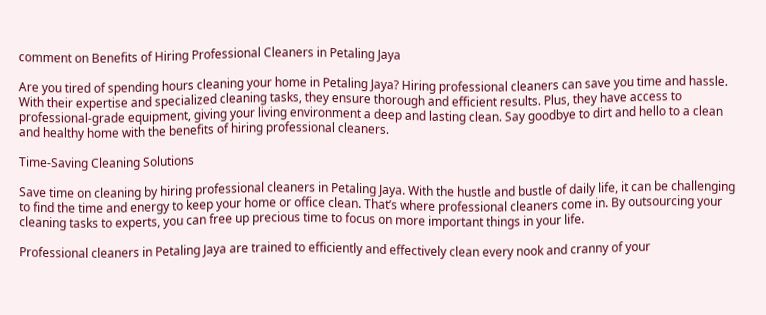comment on Benefits of Hiring Professional Cleaners in Petaling Jaya

Are you tired of spending hours cleaning your home in Petaling Jaya? Hiring professional cleaners can save you time and hassle. With their expertise and specialized cleaning tasks, they ensure thorough and efficient results. Plus, they have access to professional-grade equipment, giving your living environment a deep and lasting clean. Say goodbye to dirt and hello to a clean and healthy home with the benefits of hiring professional cleaners.

Time-Saving Cleaning Solutions

Save time on cleaning by hiring professional cleaners in Petaling Jaya. With the hustle and bustle of daily life, it can be challenging to find the time and energy to keep your home or office clean. That’s where professional cleaners come in. By outsourcing your cleaning tasks to experts, you can free up precious time to focus on more important things in your life.

Professional cleaners in Petaling Jaya are trained to efficiently and effectively clean every nook and cranny of your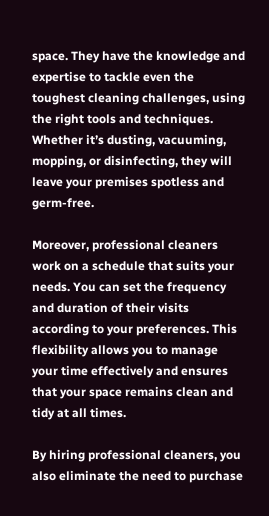space. They have the knowledge and expertise to tackle even the toughest cleaning challenges, using the right tools and techniques. Whether it’s dusting, vacuuming, mopping, or disinfecting, they will leave your premises spotless and germ-free.

Moreover, professional cleaners work on a schedule that suits your needs. You can set the frequency and duration of their visits according to your preferences. This flexibility allows you to manage your time effectively and ensures that your space remains clean and tidy at all times.

By hiring professional cleaners, you also eliminate the need to purchase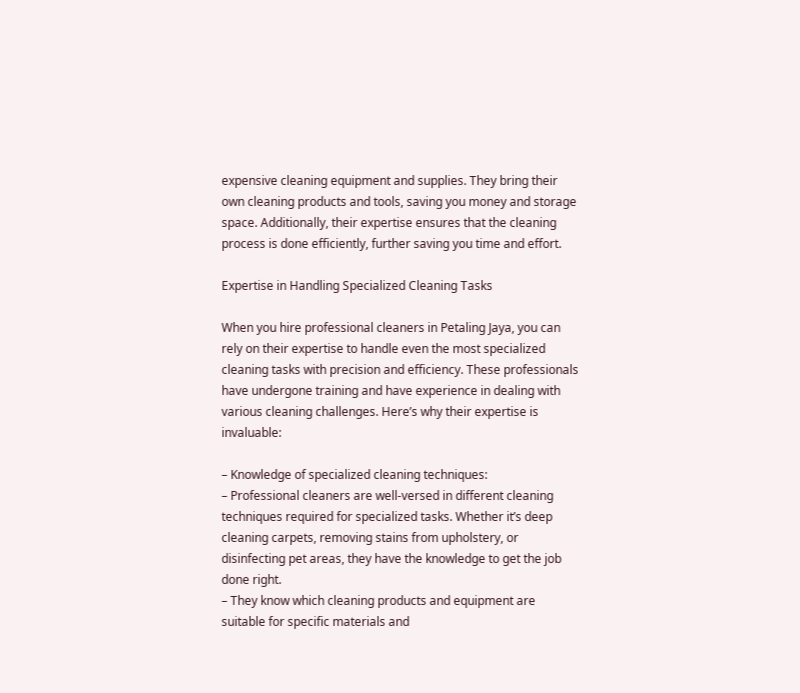expensive cleaning equipment and supplies. They bring their own cleaning products and tools, saving you money and storage space. Additionally, their expertise ensures that the cleaning process is done efficiently, further saving you time and effort.

Expertise in Handling Specialized Cleaning Tasks

When you hire professional cleaners in Petaling Jaya, you can rely on their expertise to handle even the most specialized cleaning tasks with precision and efficiency. These professionals have undergone training and have experience in dealing with various cleaning challenges. Here’s why their expertise is invaluable:

– Knowledge of specialized cleaning techniques:
– Professional cleaners are well-versed in different cleaning techniques required for specialized tasks. Whether it’s deep cleaning carpets, removing stains from upholstery, or disinfecting pet areas, they have the knowledge to get the job done right.
– They know which cleaning products and equipment are suitable for specific materials and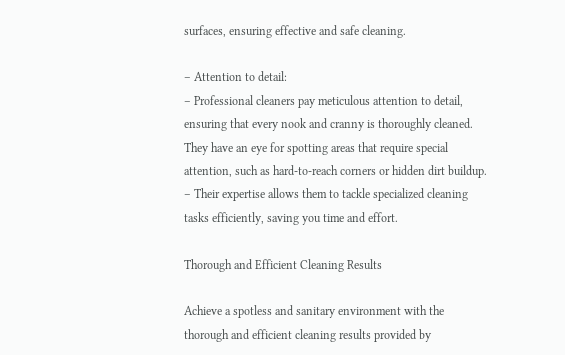surfaces, ensuring effective and safe cleaning.

– Attention to detail:
– Professional cleaners pay meticulous attention to detail, ensuring that every nook and cranny is thoroughly cleaned. They have an eye for spotting areas that require special attention, such as hard-to-reach corners or hidden dirt buildup.
– Their expertise allows them to tackle specialized cleaning tasks efficiently, saving you time and effort.

Thorough and Efficient Cleaning Results

Achieve a spotless and sanitary environment with the thorough and efficient cleaning results provided by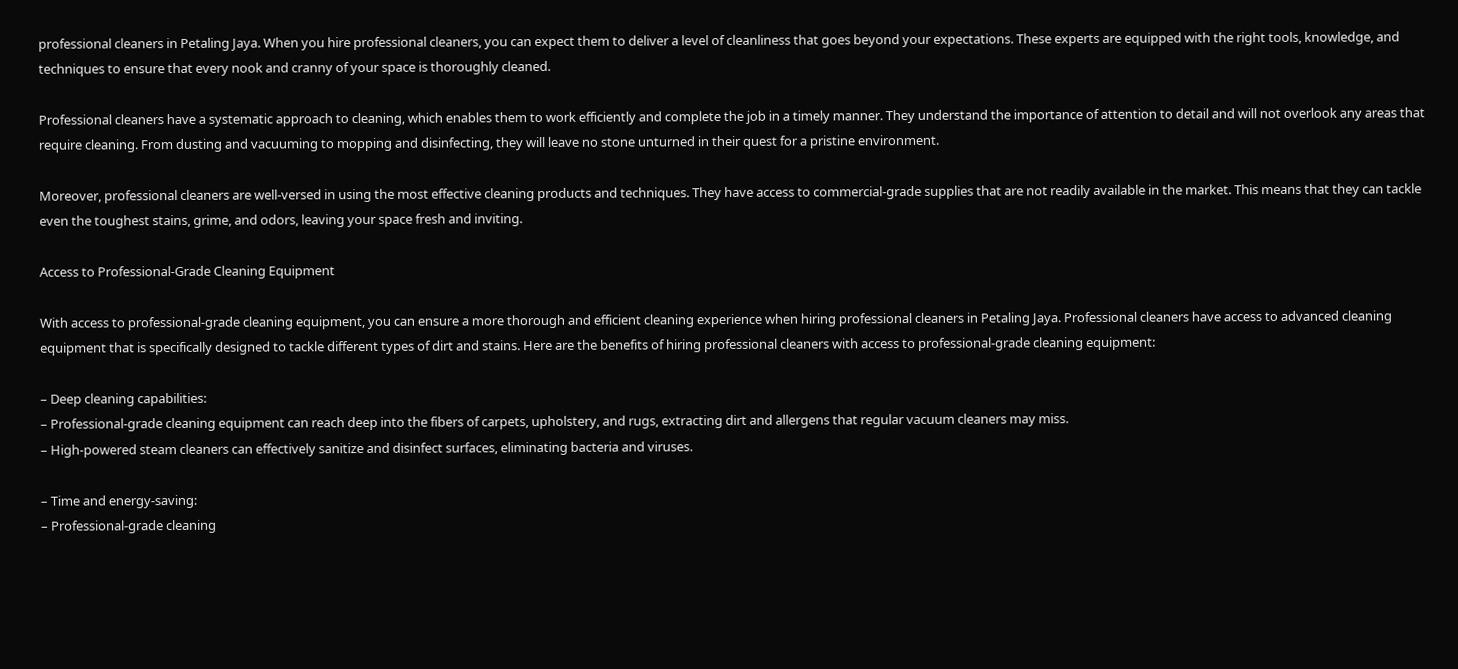professional cleaners in Petaling Jaya. When you hire professional cleaners, you can expect them to deliver a level of cleanliness that goes beyond your expectations. These experts are equipped with the right tools, knowledge, and techniques to ensure that every nook and cranny of your space is thoroughly cleaned.

Professional cleaners have a systematic approach to cleaning, which enables them to work efficiently and complete the job in a timely manner. They understand the importance of attention to detail and will not overlook any areas that require cleaning. From dusting and vacuuming to mopping and disinfecting, they will leave no stone unturned in their quest for a pristine environment.

Moreover, professional cleaners are well-versed in using the most effective cleaning products and techniques. They have access to commercial-grade supplies that are not readily available in the market. This means that they can tackle even the toughest stains, grime, and odors, leaving your space fresh and inviting.

Access to Professional-Grade Cleaning Equipment

With access to professional-grade cleaning equipment, you can ensure a more thorough and efficient cleaning experience when hiring professional cleaners in Petaling Jaya. Professional cleaners have access to advanced cleaning equipment that is specifically designed to tackle different types of dirt and stains. Here are the benefits of hiring professional cleaners with access to professional-grade cleaning equipment:

– Deep cleaning capabilities:
– Professional-grade cleaning equipment can reach deep into the fibers of carpets, upholstery, and rugs, extracting dirt and allergens that regular vacuum cleaners may miss.
– High-powered steam cleaners can effectively sanitize and disinfect surfaces, eliminating bacteria and viruses.

– Time and energy-saving:
– Professional-grade cleaning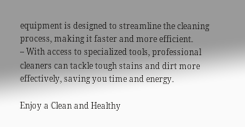equipment is designed to streamline the cleaning process, making it faster and more efficient.
– With access to specialized tools, professional cleaners can tackle tough stains and dirt more effectively, saving you time and energy.

Enjoy a Clean and Healthy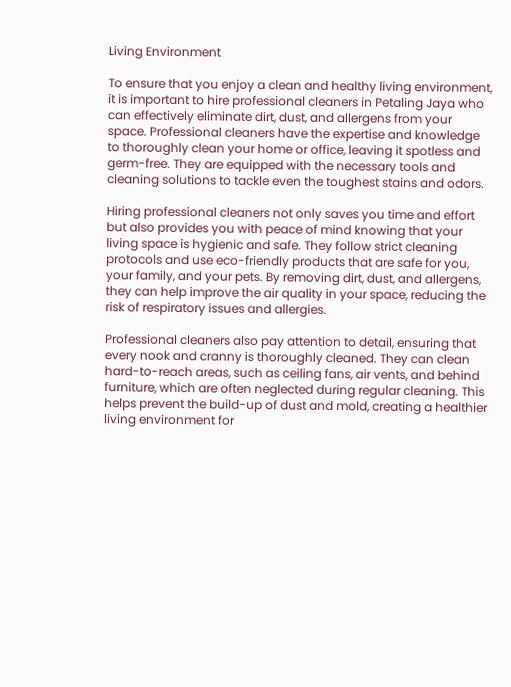Living Environment

To ensure that you enjoy a clean and healthy living environment, it is important to hire professional cleaners in Petaling Jaya who can effectively eliminate dirt, dust, and allergens from your space. Professional cleaners have the expertise and knowledge to thoroughly clean your home or office, leaving it spotless and germ-free. They are equipped with the necessary tools and cleaning solutions to tackle even the toughest stains and odors.

Hiring professional cleaners not only saves you time and effort but also provides you with peace of mind knowing that your living space is hygienic and safe. They follow strict cleaning protocols and use eco-friendly products that are safe for you, your family, and your pets. By removing dirt, dust, and allergens, they can help improve the air quality in your space, reducing the risk of respiratory issues and allergies.

Professional cleaners also pay attention to detail, ensuring that every nook and cranny is thoroughly cleaned. They can clean hard-to-reach areas, such as ceiling fans, air vents, and behind furniture, which are often neglected during regular cleaning. This helps prevent the build-up of dust and mold, creating a healthier living environment for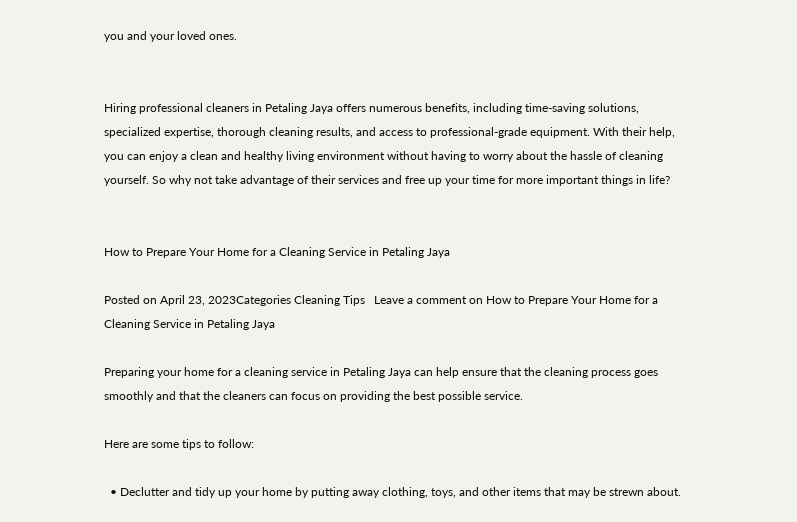you and your loved ones.


Hiring professional cleaners in Petaling Jaya offers numerous benefits, including time-saving solutions, specialized expertise, thorough cleaning results, and access to professional-grade equipment. With their help, you can enjoy a clean and healthy living environment without having to worry about the hassle of cleaning yourself. So why not take advantage of their services and free up your time for more important things in life?


How to Prepare Your Home for a Cleaning Service in Petaling Jaya

Posted on April 23, 2023Categories Cleaning Tips   Leave a comment on How to Prepare Your Home for a Cleaning Service in Petaling Jaya

Preparing your home for a cleaning service in Petaling Jaya can help ensure that the cleaning process goes smoothly and that the cleaners can focus on providing the best possible service.

Here are some tips to follow:

  • Declutter and tidy up your home by putting away clothing, toys, and other items that may be strewn about.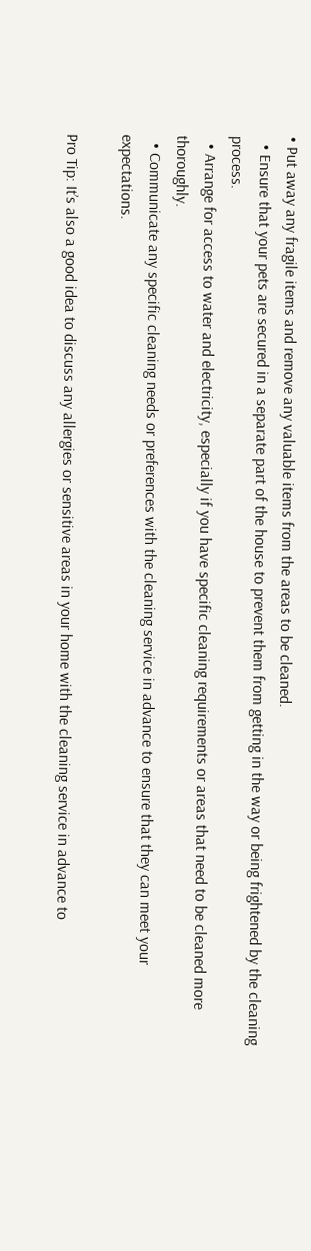• Put away any fragile items and remove any valuable items from the areas to be cleaned.
  • Ensure that your pets are secured in a separate part of the house to prevent them from getting in the way or being frightened by the cleaning process.
  • Arrange for access to water and electricity, especially if you have specific cleaning requirements or areas that need to be cleaned more thoroughly.
  • Communicate any specific cleaning needs or preferences with the cleaning service in advance to ensure that they can meet your expectations.

Pro Tip: It’s also a good idea to discuss any allergies or sensitive areas in your home with the cleaning service in advance to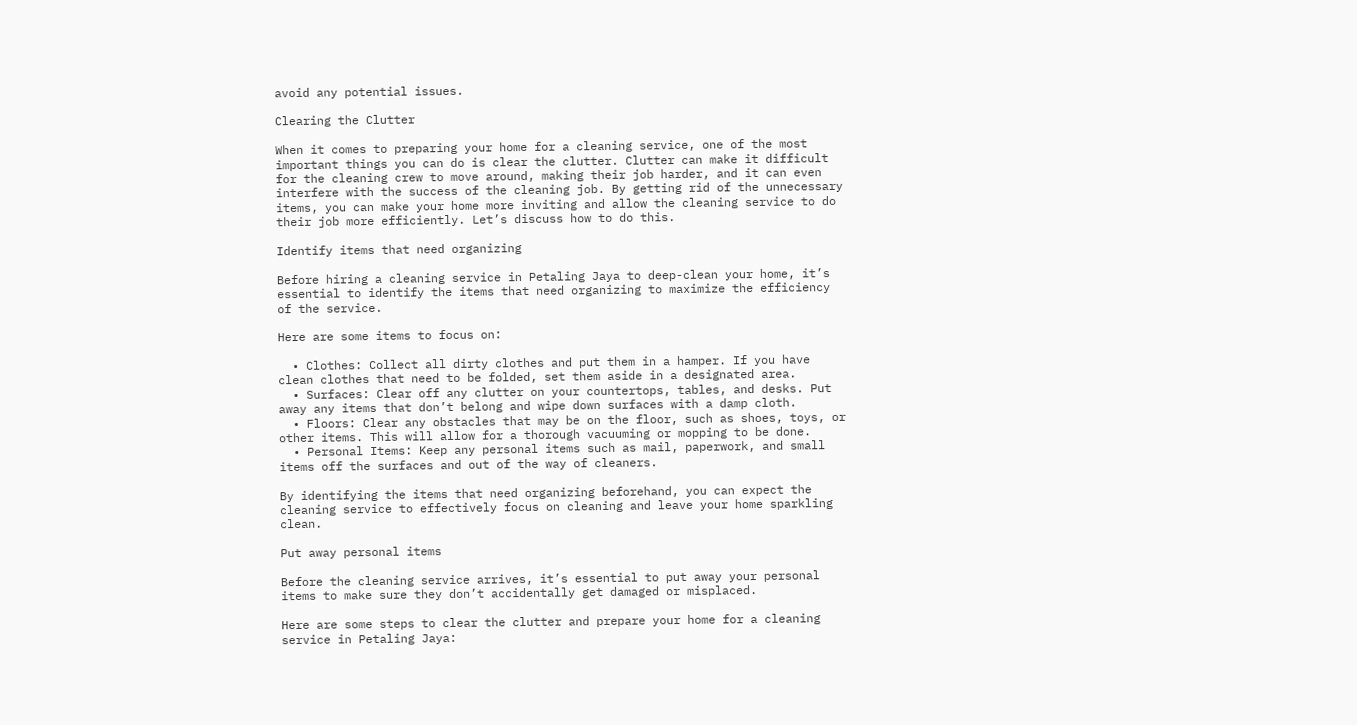avoid any potential issues.

Clearing the Clutter

When it comes to preparing your home for a cleaning service, one of the most important things you can do is clear the clutter. Clutter can make it difficult for the cleaning crew to move around, making their job harder, and it can even interfere with the success of the cleaning job. By getting rid of the unnecessary items, you can make your home more inviting and allow the cleaning service to do their job more efficiently. Let’s discuss how to do this.

Identify items that need organizing

Before hiring a cleaning service in Petaling Jaya to deep-clean your home, it’s essential to identify the items that need organizing to maximize the efficiency of the service.

Here are some items to focus on:

  • Clothes: Collect all dirty clothes and put them in a hamper. If you have clean clothes that need to be folded, set them aside in a designated area.
  • Surfaces: Clear off any clutter on your countertops, tables, and desks. Put away any items that don’t belong and wipe down surfaces with a damp cloth.
  • Floors: Clear any obstacles that may be on the floor, such as shoes, toys, or other items. This will allow for a thorough vacuuming or mopping to be done.
  • Personal Items: Keep any personal items such as mail, paperwork, and small items off the surfaces and out of the way of cleaners.

By identifying the items that need organizing beforehand, you can expect the cleaning service to effectively focus on cleaning and leave your home sparkling clean.

Put away personal items

Before the cleaning service arrives, it’s essential to put away your personal items to make sure they don’t accidentally get damaged or misplaced.

Here are some steps to clear the clutter and prepare your home for a cleaning service in Petaling Jaya: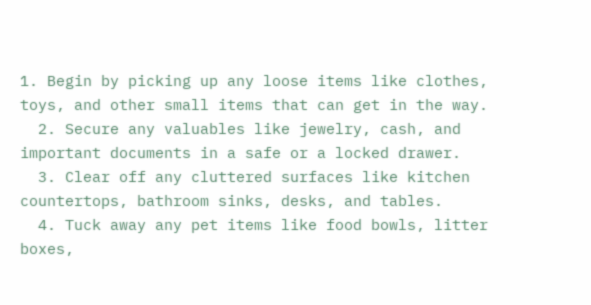1. Begin by picking up any loose items like clothes, toys, and other small items that can get in the way.
  2. Secure any valuables like jewelry, cash, and important documents in a safe or a locked drawer.
  3. Clear off any cluttered surfaces like kitchen countertops, bathroom sinks, desks, and tables.
  4. Tuck away any pet items like food bowls, litter boxes,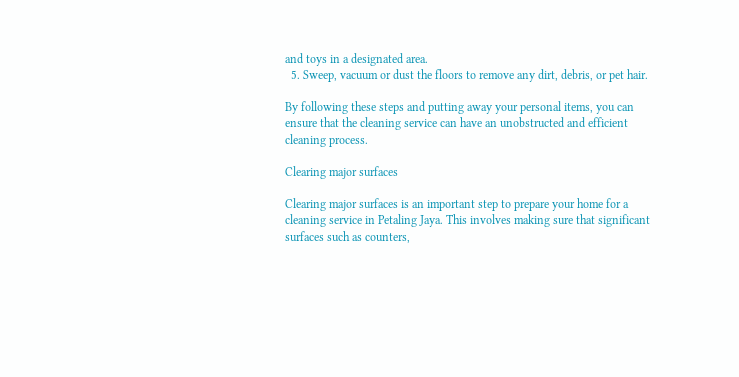and toys in a designated area.
  5. Sweep, vacuum or dust the floors to remove any dirt, debris, or pet hair.

By following these steps and putting away your personal items, you can ensure that the cleaning service can have an unobstructed and efficient cleaning process.

Clearing major surfaces

Clearing major surfaces is an important step to prepare your home for a cleaning service in Petaling Jaya. This involves making sure that significant surfaces such as counters,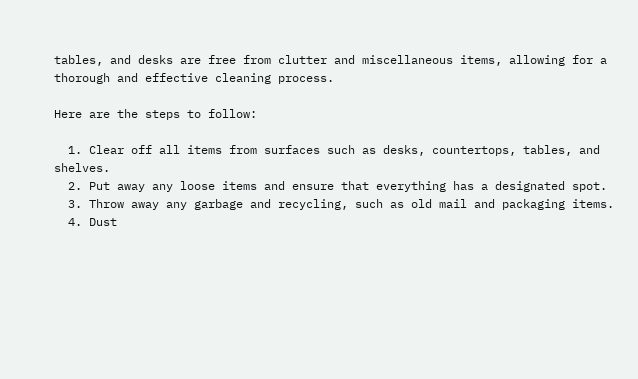tables, and desks are free from clutter and miscellaneous items, allowing for a thorough and effective cleaning process.

Here are the steps to follow:

  1. Clear off all items from surfaces such as desks, countertops, tables, and shelves.
  2. Put away any loose items and ensure that everything has a designated spot.
  3. Throw away any garbage and recycling, such as old mail and packaging items.
  4. Dust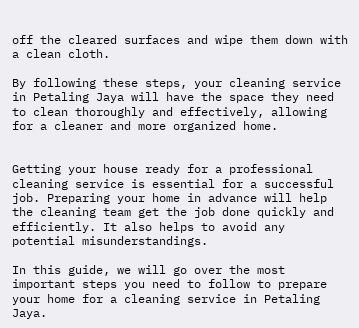off the cleared surfaces and wipe them down with a clean cloth.

By following these steps, your cleaning service in Petaling Jaya will have the space they need to clean thoroughly and effectively, allowing for a cleaner and more organized home.


Getting your house ready for a professional cleaning service is essential for a successful job. Preparing your home in advance will help the cleaning team get the job done quickly and efficiently. It also helps to avoid any potential misunderstandings.

In this guide, we will go over the most important steps you need to follow to prepare your home for a cleaning service in Petaling Jaya.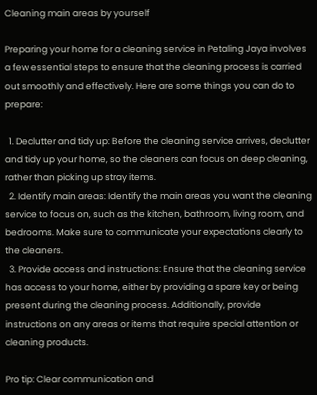Cleaning main areas by yourself

Preparing your home for a cleaning service in Petaling Jaya involves a few essential steps to ensure that the cleaning process is carried out smoothly and effectively. Here are some things you can do to prepare:

  1. Declutter and tidy up: Before the cleaning service arrives, declutter and tidy up your home, so the cleaners can focus on deep cleaning, rather than picking up stray items.
  2. Identify main areas: Identify the main areas you want the cleaning service to focus on, such as the kitchen, bathroom, living room, and bedrooms. Make sure to communicate your expectations clearly to the cleaners.
  3. Provide access and instructions: Ensure that the cleaning service has access to your home, either by providing a spare key or being present during the cleaning process. Additionally, provide instructions on any areas or items that require special attention or cleaning products.

Pro tip: Clear communication and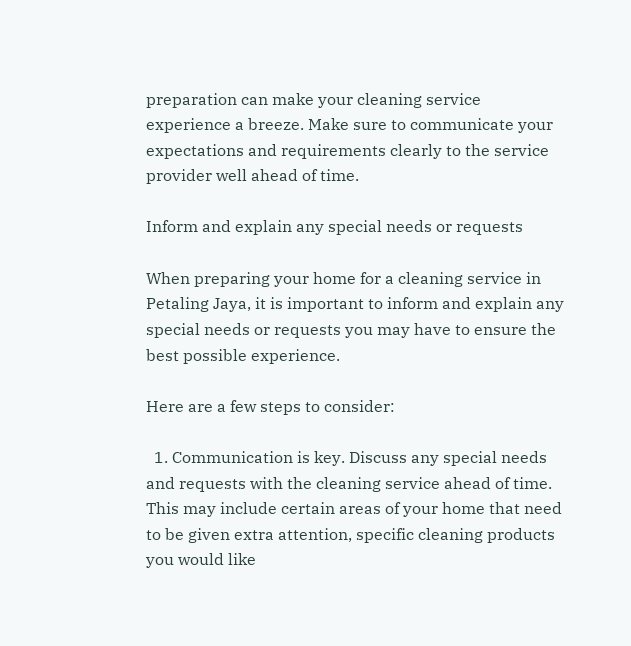preparation can make your cleaning service experience a breeze. Make sure to communicate your expectations and requirements clearly to the service provider well ahead of time.

Inform and explain any special needs or requests

When preparing your home for a cleaning service in Petaling Jaya, it is important to inform and explain any special needs or requests you may have to ensure the best possible experience.

Here are a few steps to consider:

  1. Communication is key. Discuss any special needs and requests with the cleaning service ahead of time. This may include certain areas of your home that need to be given extra attention, specific cleaning products you would like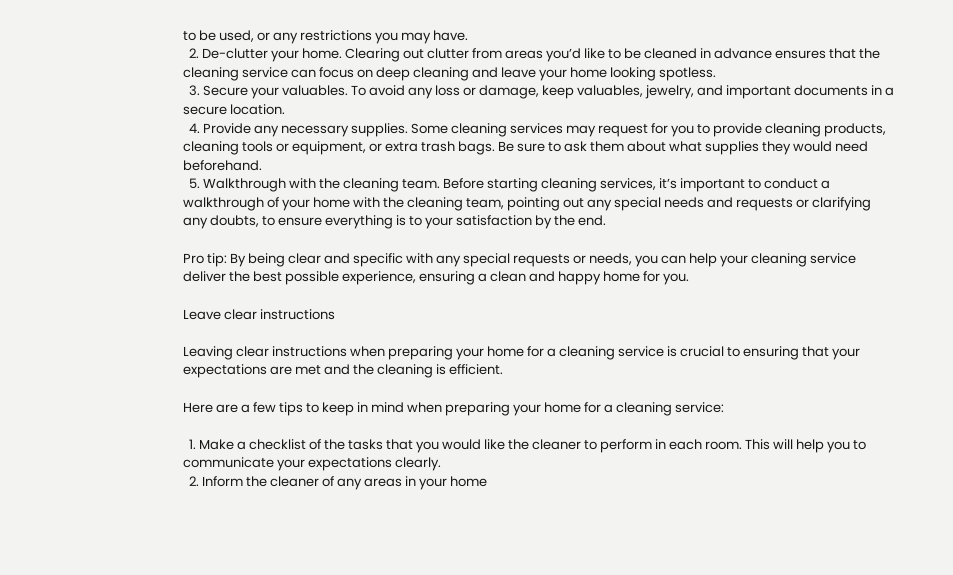to be used, or any restrictions you may have.
  2. De-clutter your home. Clearing out clutter from areas you’d like to be cleaned in advance ensures that the cleaning service can focus on deep cleaning and leave your home looking spotless.
  3. Secure your valuables. To avoid any loss or damage, keep valuables, jewelry, and important documents in a secure location.
  4. Provide any necessary supplies. Some cleaning services may request for you to provide cleaning products, cleaning tools or equipment, or extra trash bags. Be sure to ask them about what supplies they would need beforehand.
  5. Walkthrough with the cleaning team. Before starting cleaning services, it’s important to conduct a walkthrough of your home with the cleaning team, pointing out any special needs and requests or clarifying any doubts, to ensure everything is to your satisfaction by the end.

Pro tip: By being clear and specific with any special requests or needs, you can help your cleaning service deliver the best possible experience, ensuring a clean and happy home for you.

Leave clear instructions

Leaving clear instructions when preparing your home for a cleaning service is crucial to ensuring that your expectations are met and the cleaning is efficient.

Here are a few tips to keep in mind when preparing your home for a cleaning service:

  1. Make a checklist of the tasks that you would like the cleaner to perform in each room. This will help you to communicate your expectations clearly.
  2. Inform the cleaner of any areas in your home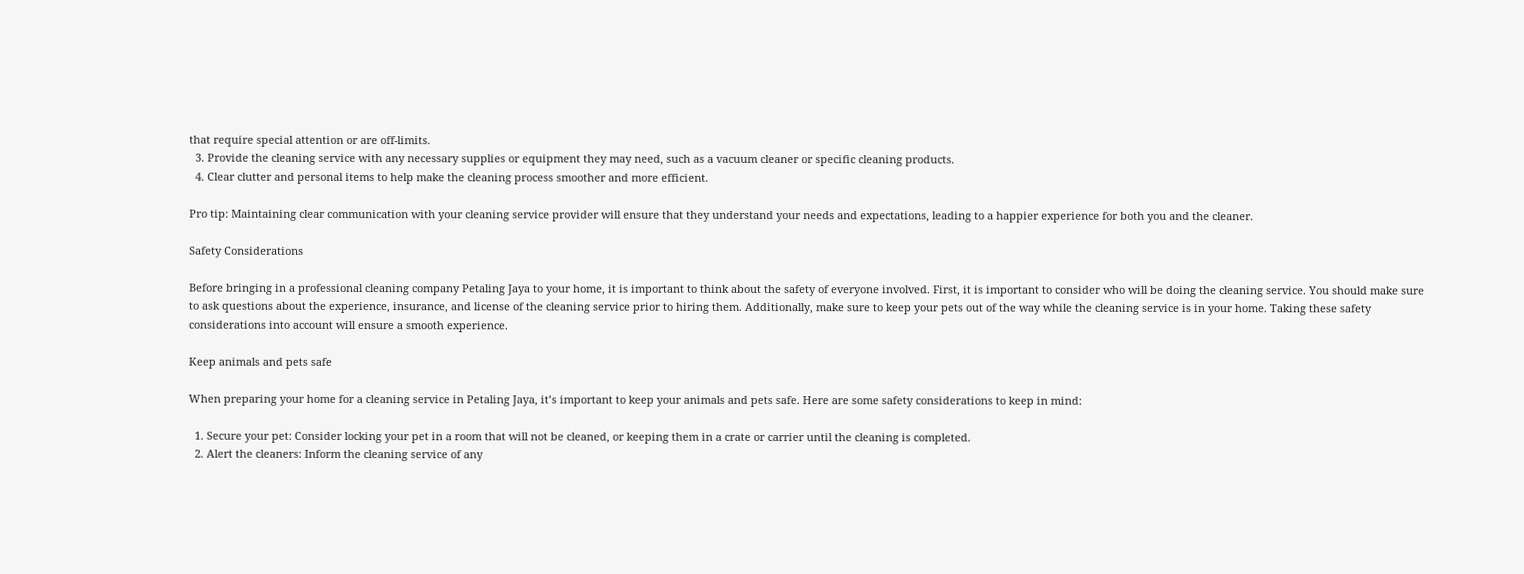that require special attention or are off-limits.
  3. Provide the cleaning service with any necessary supplies or equipment they may need, such as a vacuum cleaner or specific cleaning products.
  4. Clear clutter and personal items to help make the cleaning process smoother and more efficient.

Pro tip: Maintaining clear communication with your cleaning service provider will ensure that they understand your needs and expectations, leading to a happier experience for both you and the cleaner.

Safety Considerations

Before bringing in a professional cleaning company Petaling Jaya to your home, it is important to think about the safety of everyone involved. First, it is important to consider who will be doing the cleaning service. You should make sure to ask questions about the experience, insurance, and license of the cleaning service prior to hiring them. Additionally, make sure to keep your pets out of the way while the cleaning service is in your home. Taking these safety considerations into account will ensure a smooth experience.

Keep animals and pets safe

When preparing your home for a cleaning service in Petaling Jaya, it’s important to keep your animals and pets safe. Here are some safety considerations to keep in mind:

  1. Secure your pet: Consider locking your pet in a room that will not be cleaned, or keeping them in a crate or carrier until the cleaning is completed.
  2. Alert the cleaners: Inform the cleaning service of any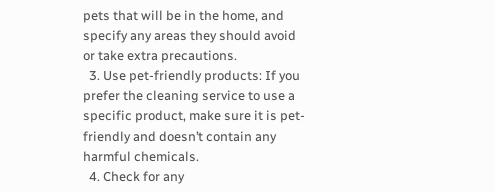pets that will be in the home, and specify any areas they should avoid or take extra precautions.
  3. Use pet-friendly products: If you prefer the cleaning service to use a specific product, make sure it is pet-friendly and doesn’t contain any harmful chemicals.
  4. Check for any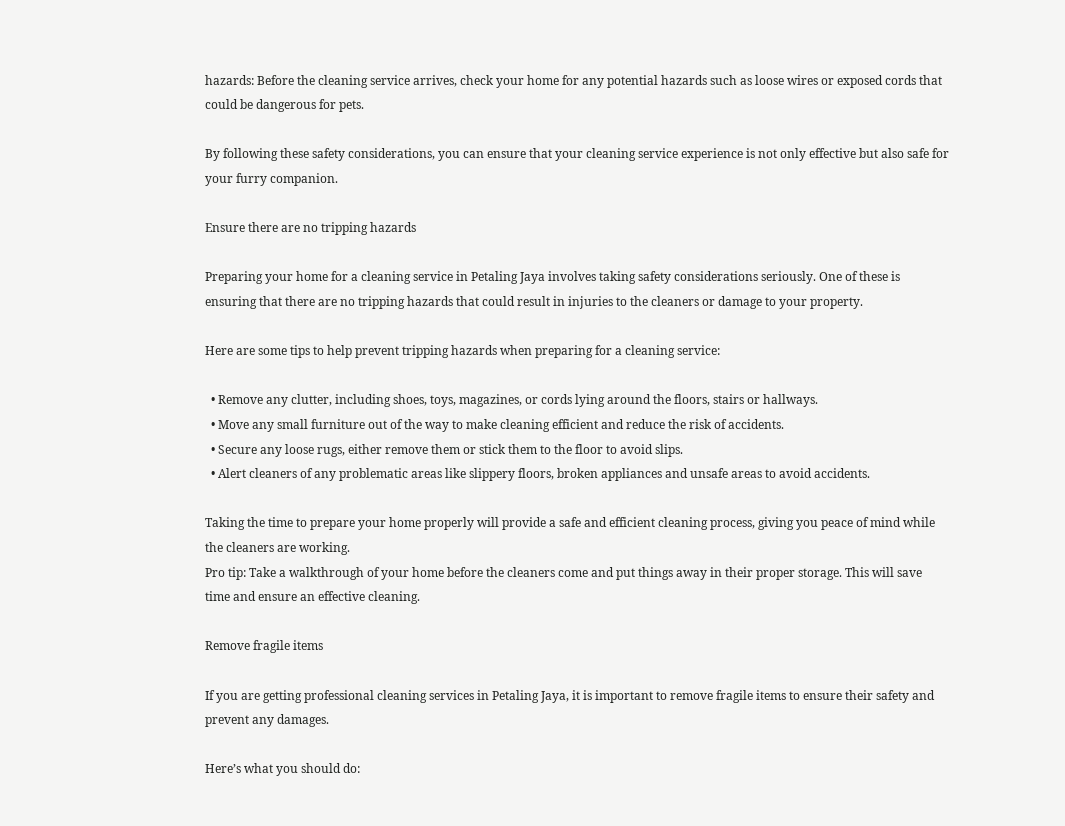hazards: Before the cleaning service arrives, check your home for any potential hazards such as loose wires or exposed cords that could be dangerous for pets.

By following these safety considerations, you can ensure that your cleaning service experience is not only effective but also safe for your furry companion.

Ensure there are no tripping hazards

Preparing your home for a cleaning service in Petaling Jaya involves taking safety considerations seriously. One of these is ensuring that there are no tripping hazards that could result in injuries to the cleaners or damage to your property.

Here are some tips to help prevent tripping hazards when preparing for a cleaning service:

  • Remove any clutter, including shoes, toys, magazines, or cords lying around the floors, stairs or hallways.
  • Move any small furniture out of the way to make cleaning efficient and reduce the risk of accidents.
  • Secure any loose rugs, either remove them or stick them to the floor to avoid slips.
  • Alert cleaners of any problematic areas like slippery floors, broken appliances and unsafe areas to avoid accidents.

Taking the time to prepare your home properly will provide a safe and efficient cleaning process, giving you peace of mind while the cleaners are working.
Pro tip: Take a walkthrough of your home before the cleaners come and put things away in their proper storage. This will save time and ensure an effective cleaning.

Remove fragile items

If you are getting professional cleaning services in Petaling Jaya, it is important to remove fragile items to ensure their safety and prevent any damages.

Here’s what you should do: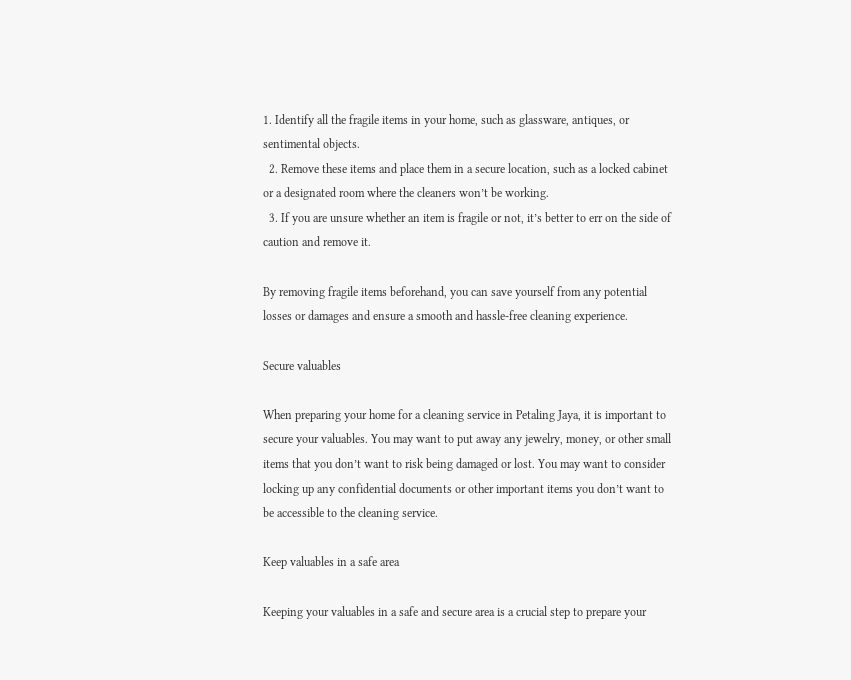1. Identify all the fragile items in your home, such as glassware, antiques, or sentimental objects.
  2. Remove these items and place them in a secure location, such as a locked cabinet or a designated room where the cleaners won’t be working.
  3. If you are unsure whether an item is fragile or not, it’s better to err on the side of caution and remove it.

By removing fragile items beforehand, you can save yourself from any potential losses or damages and ensure a smooth and hassle-free cleaning experience.

Secure valuables

When preparing your home for a cleaning service in Petaling Jaya, it is important to secure your valuables. You may want to put away any jewelry, money, or other small items that you don’t want to risk being damaged or lost. You may want to consider locking up any confidential documents or other important items you don’t want to be accessible to the cleaning service.

Keep valuables in a safe area

Keeping your valuables in a safe and secure area is a crucial step to prepare your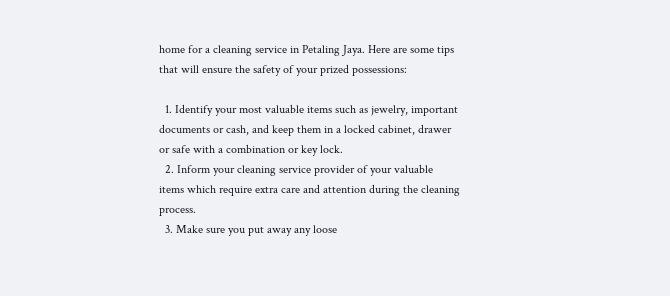home for a cleaning service in Petaling Jaya. Here are some tips that will ensure the safety of your prized possessions:

  1. Identify your most valuable items such as jewelry, important documents or cash, and keep them in a locked cabinet, drawer or safe with a combination or key lock.
  2. Inform your cleaning service provider of your valuable items which require extra care and attention during the cleaning process.
  3. Make sure you put away any loose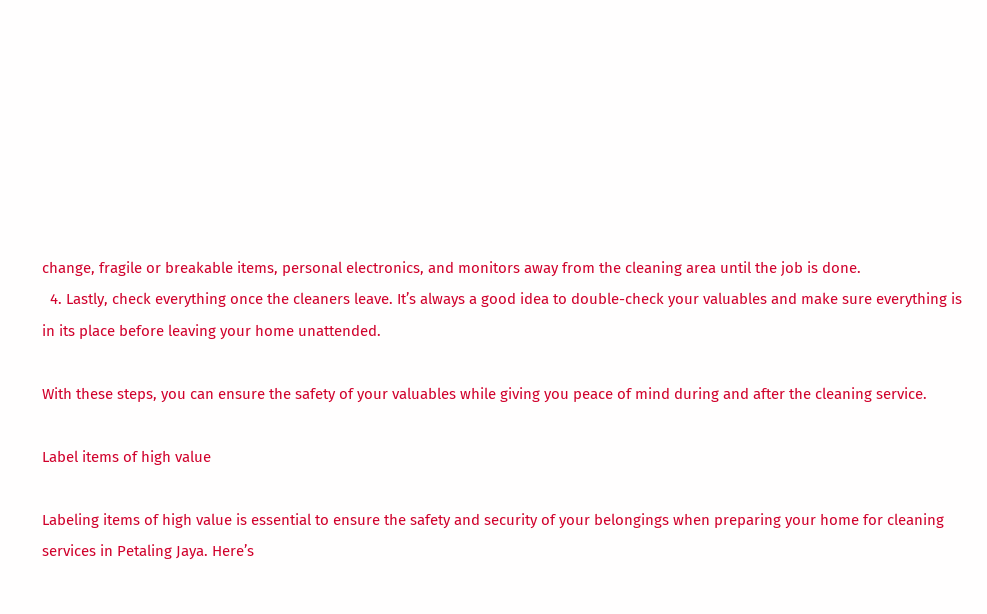change, fragile or breakable items, personal electronics, and monitors away from the cleaning area until the job is done.
  4. Lastly, check everything once the cleaners leave. It’s always a good idea to double-check your valuables and make sure everything is in its place before leaving your home unattended.

With these steps, you can ensure the safety of your valuables while giving you peace of mind during and after the cleaning service.

Label items of high value

Labeling items of high value is essential to ensure the safety and security of your belongings when preparing your home for cleaning services in Petaling Jaya. Here’s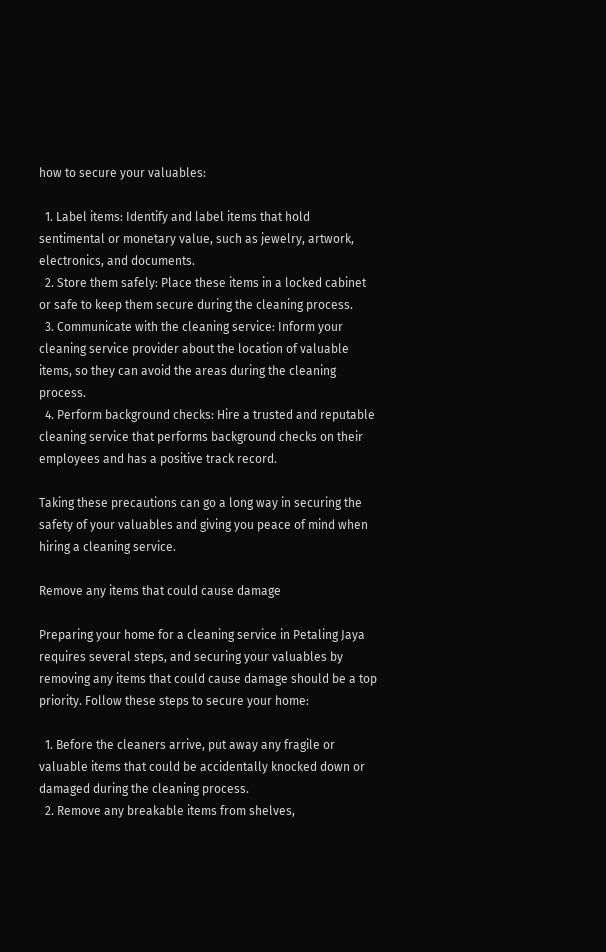how to secure your valuables:

  1. Label items: Identify and label items that hold sentimental or monetary value, such as jewelry, artwork, electronics, and documents.
  2. Store them safely: Place these items in a locked cabinet or safe to keep them secure during the cleaning process.
  3. Communicate with the cleaning service: Inform your cleaning service provider about the location of valuable items, so they can avoid the areas during the cleaning process.
  4. Perform background checks: Hire a trusted and reputable cleaning service that performs background checks on their employees and has a positive track record.

Taking these precautions can go a long way in securing the safety of your valuables and giving you peace of mind when hiring a cleaning service.

Remove any items that could cause damage

Preparing your home for a cleaning service in Petaling Jaya requires several steps, and securing your valuables by removing any items that could cause damage should be a top priority. Follow these steps to secure your home:

  1. Before the cleaners arrive, put away any fragile or valuable items that could be accidentally knocked down or damaged during the cleaning process.
  2. Remove any breakable items from shelves,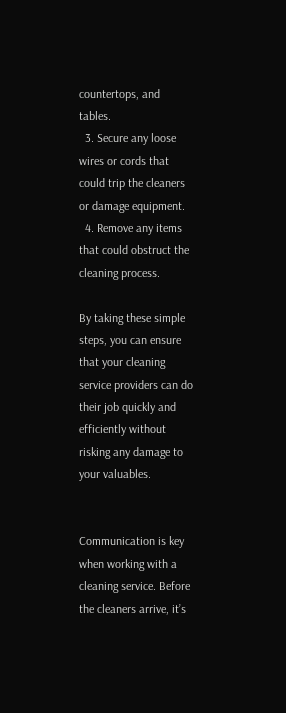countertops, and tables.
  3. Secure any loose wires or cords that could trip the cleaners or damage equipment.
  4. Remove any items that could obstruct the cleaning process.

By taking these simple steps, you can ensure that your cleaning service providers can do their job quickly and efficiently without risking any damage to your valuables.


Communication is key when working with a cleaning service. Before the cleaners arrive, it’s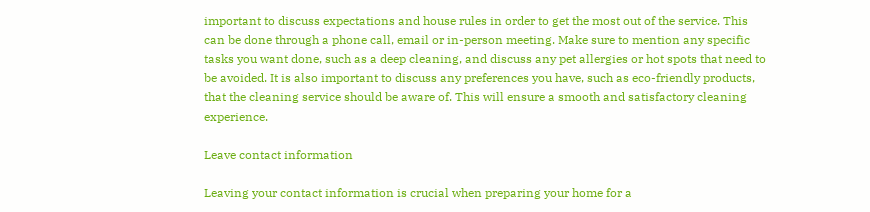important to discuss expectations and house rules in order to get the most out of the service. This can be done through a phone call, email or in-person meeting. Make sure to mention any specific tasks you want done, such as a deep cleaning, and discuss any pet allergies or hot spots that need to be avoided. It is also important to discuss any preferences you have, such as eco-friendly products, that the cleaning service should be aware of. This will ensure a smooth and satisfactory cleaning experience.

Leave contact information

Leaving your contact information is crucial when preparing your home for a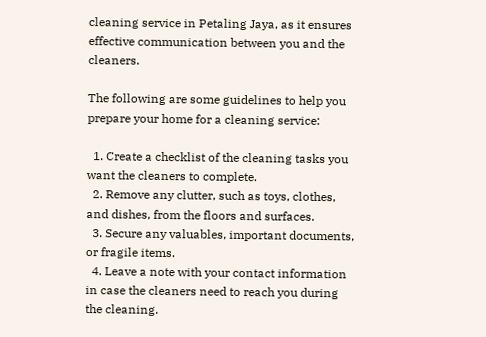cleaning service in Petaling Jaya, as it ensures effective communication between you and the cleaners.

The following are some guidelines to help you prepare your home for a cleaning service:

  1. Create a checklist of the cleaning tasks you want the cleaners to complete.
  2. Remove any clutter, such as toys, clothes, and dishes, from the floors and surfaces.
  3. Secure any valuables, important documents, or fragile items.
  4. Leave a note with your contact information in case the cleaners need to reach you during the cleaning.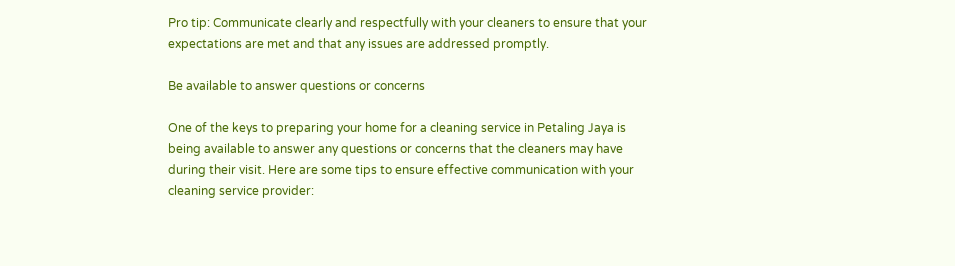Pro tip: Communicate clearly and respectfully with your cleaners to ensure that your expectations are met and that any issues are addressed promptly.

Be available to answer questions or concerns

One of the keys to preparing your home for a cleaning service in Petaling Jaya is being available to answer any questions or concerns that the cleaners may have during their visit. Here are some tips to ensure effective communication with your cleaning service provider: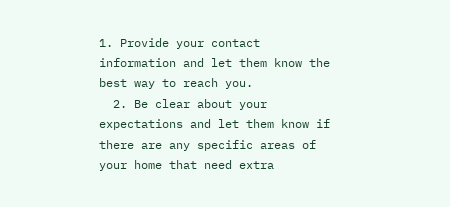1. Provide your contact information and let them know the best way to reach you.
  2. Be clear about your expectations and let them know if there are any specific areas of your home that need extra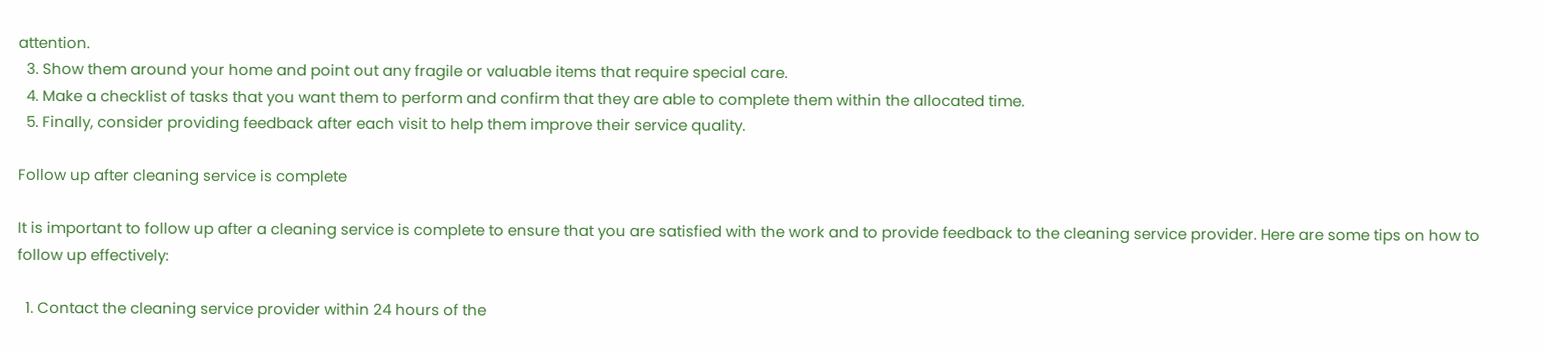attention.
  3. Show them around your home and point out any fragile or valuable items that require special care.
  4. Make a checklist of tasks that you want them to perform and confirm that they are able to complete them within the allocated time.
  5. Finally, consider providing feedback after each visit to help them improve their service quality.

Follow up after cleaning service is complete

It is important to follow up after a cleaning service is complete to ensure that you are satisfied with the work and to provide feedback to the cleaning service provider. Here are some tips on how to follow up effectively:

  1. Contact the cleaning service provider within 24 hours of the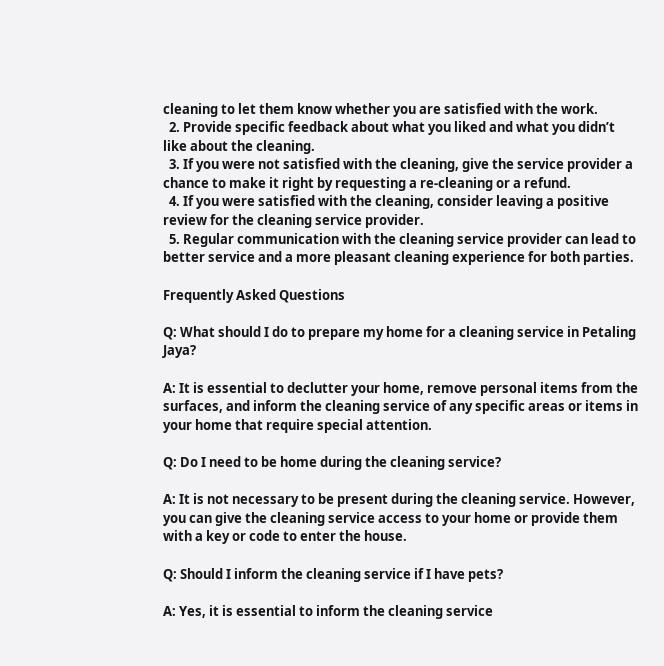cleaning to let them know whether you are satisfied with the work.
  2. Provide specific feedback about what you liked and what you didn’t like about the cleaning.
  3. If you were not satisfied with the cleaning, give the service provider a chance to make it right by requesting a re-cleaning or a refund.
  4. If you were satisfied with the cleaning, consider leaving a positive review for the cleaning service provider.
  5. Regular communication with the cleaning service provider can lead to better service and a more pleasant cleaning experience for both parties.

Frequently Asked Questions

Q: What should I do to prepare my home for a cleaning service in Petaling Jaya?

A: It is essential to declutter your home, remove personal items from the surfaces, and inform the cleaning service of any specific areas or items in your home that require special attention.

Q: Do I need to be home during the cleaning service?

A: It is not necessary to be present during the cleaning service. However, you can give the cleaning service access to your home or provide them with a key or code to enter the house.

Q: Should I inform the cleaning service if I have pets?

A: Yes, it is essential to inform the cleaning service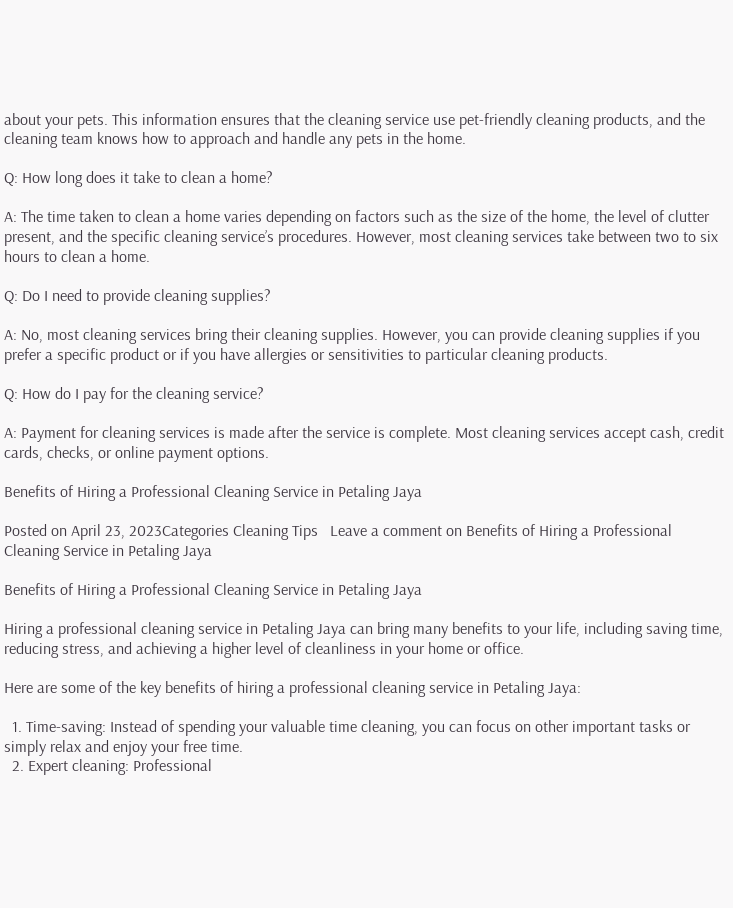about your pets. This information ensures that the cleaning service use pet-friendly cleaning products, and the cleaning team knows how to approach and handle any pets in the home.

Q: How long does it take to clean a home?

A: The time taken to clean a home varies depending on factors such as the size of the home, the level of clutter present, and the specific cleaning service’s procedures. However, most cleaning services take between two to six hours to clean a home.

Q: Do I need to provide cleaning supplies?

A: No, most cleaning services bring their cleaning supplies. However, you can provide cleaning supplies if you prefer a specific product or if you have allergies or sensitivities to particular cleaning products.

Q: How do I pay for the cleaning service?

A: Payment for cleaning services is made after the service is complete. Most cleaning services accept cash, credit cards, checks, or online payment options.

Benefits of Hiring a Professional Cleaning Service in Petaling Jaya

Posted on April 23, 2023Categories Cleaning Tips   Leave a comment on Benefits of Hiring a Professional Cleaning Service in Petaling Jaya

Benefits of Hiring a Professional Cleaning Service in Petaling Jaya

Hiring a professional cleaning service in Petaling Jaya can bring many benefits to your life, including saving time, reducing stress, and achieving a higher level of cleanliness in your home or office.

Here are some of the key benefits of hiring a professional cleaning service in Petaling Jaya:

  1. Time-saving: Instead of spending your valuable time cleaning, you can focus on other important tasks or simply relax and enjoy your free time.
  2. Expert cleaning: Professional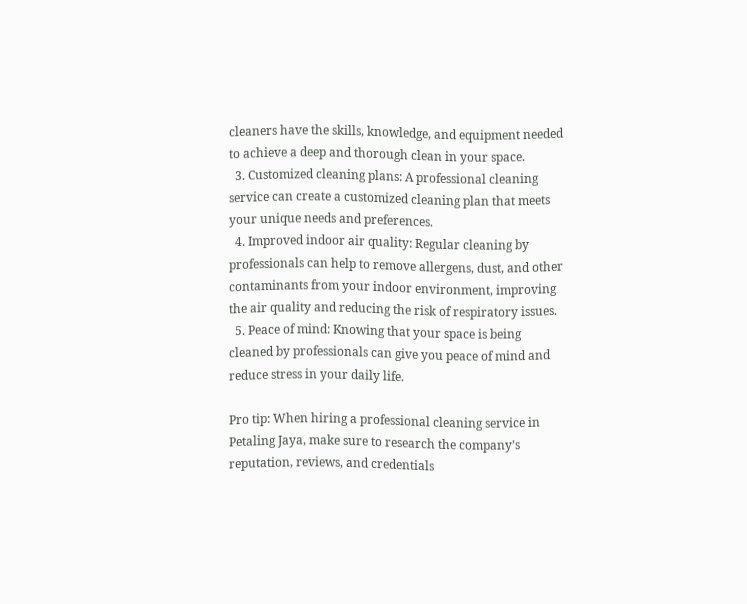cleaners have the skills, knowledge, and equipment needed to achieve a deep and thorough clean in your space.
  3. Customized cleaning plans: A professional cleaning service can create a customized cleaning plan that meets your unique needs and preferences.
  4. Improved indoor air quality: Regular cleaning by professionals can help to remove allergens, dust, and other contaminants from your indoor environment, improving the air quality and reducing the risk of respiratory issues.
  5. Peace of mind: Knowing that your space is being cleaned by professionals can give you peace of mind and reduce stress in your daily life.

Pro tip: When hiring a professional cleaning service in Petaling Jaya, make sure to research the company’s reputation, reviews, and credentials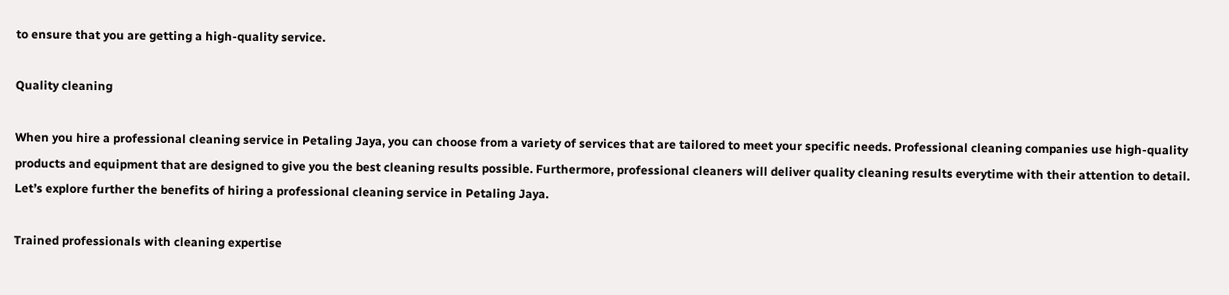to ensure that you are getting a high-quality service.

Quality cleaning

When you hire a professional cleaning service in Petaling Jaya, you can choose from a variety of services that are tailored to meet your specific needs. Professional cleaning companies use high-quality products and equipment that are designed to give you the best cleaning results possible. Furthermore, professional cleaners will deliver quality cleaning results everytime with their attention to detail. Let’s explore further the benefits of hiring a professional cleaning service in Petaling Jaya.

Trained professionals with cleaning expertise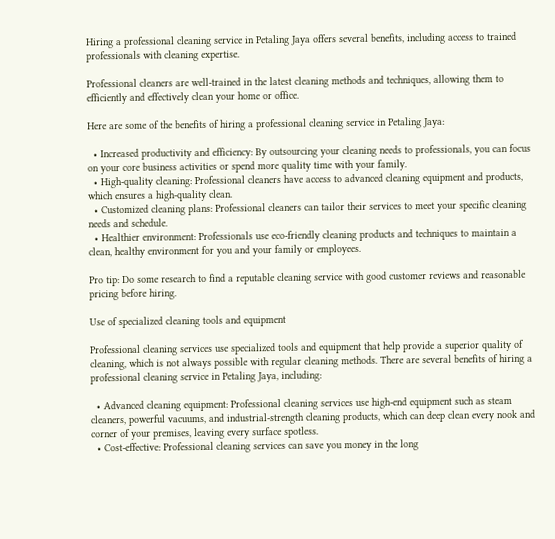Hiring a professional cleaning service in Petaling Jaya offers several benefits, including access to trained professionals with cleaning expertise.

Professional cleaners are well-trained in the latest cleaning methods and techniques, allowing them to efficiently and effectively clean your home or office.

Here are some of the benefits of hiring a professional cleaning service in Petaling Jaya:

  • Increased productivity and efficiency: By outsourcing your cleaning needs to professionals, you can focus on your core business activities or spend more quality time with your family.
  • High-quality cleaning: Professional cleaners have access to advanced cleaning equipment and products, which ensures a high-quality clean.
  • Customized cleaning plans: Professional cleaners can tailor their services to meet your specific cleaning needs and schedule.
  • Healthier environment: Professionals use eco-friendly cleaning products and techniques to maintain a clean, healthy environment for you and your family or employees.

Pro tip: Do some research to find a reputable cleaning service with good customer reviews and reasonable pricing before hiring.

Use of specialized cleaning tools and equipment

Professional cleaning services use specialized tools and equipment that help provide a superior quality of cleaning, which is not always possible with regular cleaning methods. There are several benefits of hiring a professional cleaning service in Petaling Jaya, including:

  • Advanced cleaning equipment: Professional cleaning services use high-end equipment such as steam cleaners, powerful vacuums, and industrial-strength cleaning products, which can deep clean every nook and corner of your premises, leaving every surface spotless.
  • Cost-effective: Professional cleaning services can save you money in the long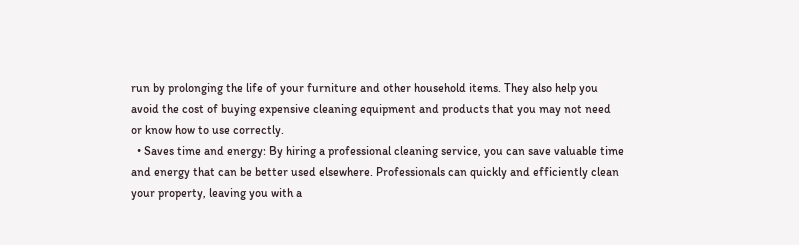run by prolonging the life of your furniture and other household items. They also help you avoid the cost of buying expensive cleaning equipment and products that you may not need or know how to use correctly.
  • Saves time and energy: By hiring a professional cleaning service, you can save valuable time and energy that can be better used elsewhere. Professionals can quickly and efficiently clean your property, leaving you with a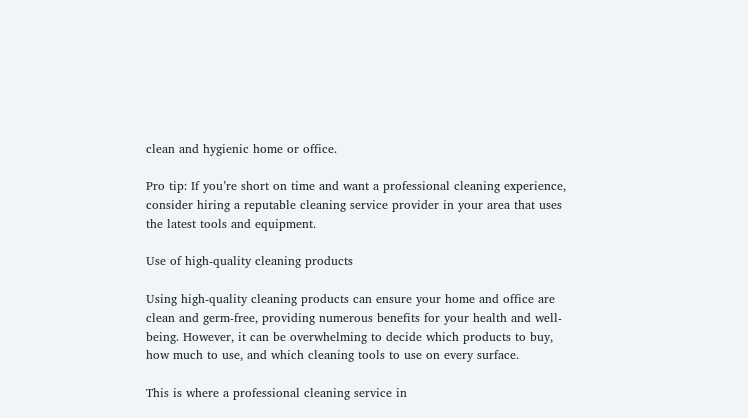clean and hygienic home or office.

Pro tip: If you’re short on time and want a professional cleaning experience, consider hiring a reputable cleaning service provider in your area that uses the latest tools and equipment.

Use of high-quality cleaning products

Using high-quality cleaning products can ensure your home and office are clean and germ-free, providing numerous benefits for your health and well-being. However, it can be overwhelming to decide which products to buy, how much to use, and which cleaning tools to use on every surface.

This is where a professional cleaning service in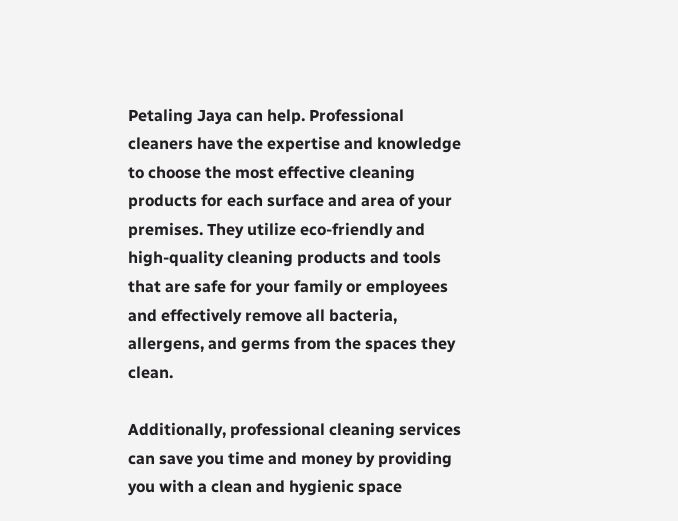Petaling Jaya can help. Professional cleaners have the expertise and knowledge to choose the most effective cleaning products for each surface and area of your premises. They utilize eco-friendly and high-quality cleaning products and tools that are safe for your family or employees and effectively remove all bacteria, allergens, and germs from the spaces they clean.

Additionally, professional cleaning services can save you time and money by providing you with a clean and hygienic space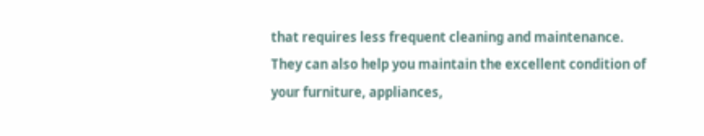that requires less frequent cleaning and maintenance. They can also help you maintain the excellent condition of your furniture, appliances,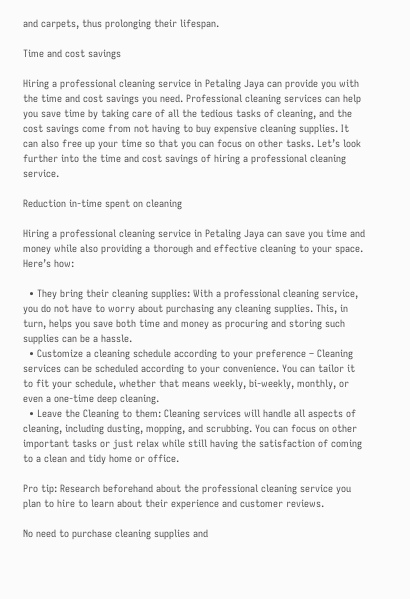and carpets, thus prolonging their lifespan.

Time and cost savings

Hiring a professional cleaning service in Petaling Jaya can provide you with the time and cost savings you need. Professional cleaning services can help you save time by taking care of all the tedious tasks of cleaning, and the cost savings come from not having to buy expensive cleaning supplies. It can also free up your time so that you can focus on other tasks. Let’s look further into the time and cost savings of hiring a professional cleaning service.

Reduction in-time spent on cleaning

Hiring a professional cleaning service in Petaling Jaya can save you time and money while also providing a thorough and effective cleaning to your space. Here’s how:

  • They bring their cleaning supplies: With a professional cleaning service, you do not have to worry about purchasing any cleaning supplies. This, in turn, helps you save both time and money as procuring and storing such supplies can be a hassle.
  • Customize a cleaning schedule according to your preference – Cleaning services can be scheduled according to your convenience. You can tailor it to fit your schedule, whether that means weekly, bi-weekly, monthly, or even a one-time deep cleaning.
  • Leave the Cleaning to them: Cleaning services will handle all aspects of cleaning, including dusting, mopping, and scrubbing. You can focus on other important tasks or just relax while still having the satisfaction of coming to a clean and tidy home or office.

Pro tip: Research beforehand about the professional cleaning service you plan to hire to learn about their experience and customer reviews.

No need to purchase cleaning supplies and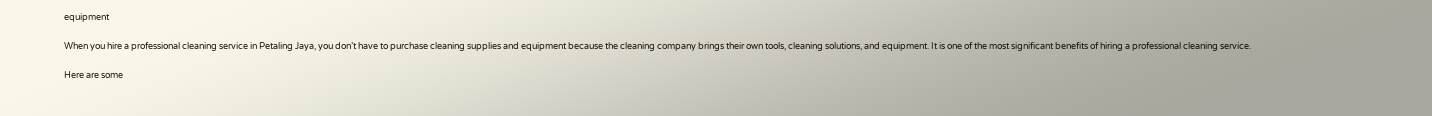equipment

When you hire a professional cleaning service in Petaling Jaya, you don’t have to purchase cleaning supplies and equipment because the cleaning company brings their own tools, cleaning solutions, and equipment. It is one of the most significant benefits of hiring a professional cleaning service.

Here are some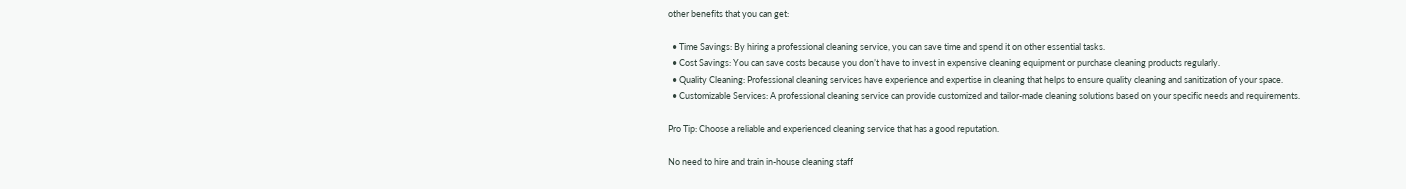other benefits that you can get:

  • Time Savings: By hiring a professional cleaning service, you can save time and spend it on other essential tasks.
  • Cost Savings: You can save costs because you don’t have to invest in expensive cleaning equipment or purchase cleaning products regularly.
  • Quality Cleaning: Professional cleaning services have experience and expertise in cleaning that helps to ensure quality cleaning and sanitization of your space.
  • Customizable Services: A professional cleaning service can provide customized and tailor-made cleaning solutions based on your specific needs and requirements.

Pro Tip: Choose a reliable and experienced cleaning service that has a good reputation.

No need to hire and train in-house cleaning staff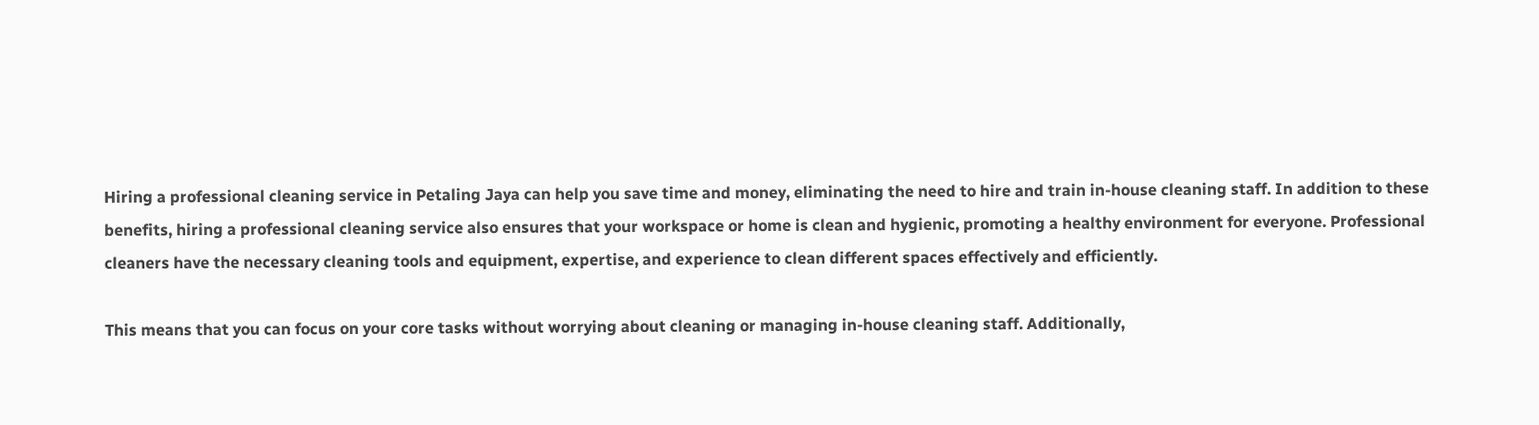Hiring a professional cleaning service in Petaling Jaya can help you save time and money, eliminating the need to hire and train in-house cleaning staff. In addition to these benefits, hiring a professional cleaning service also ensures that your workspace or home is clean and hygienic, promoting a healthy environment for everyone. Professional cleaners have the necessary cleaning tools and equipment, expertise, and experience to clean different spaces effectively and efficiently.

This means that you can focus on your core tasks without worrying about cleaning or managing in-house cleaning staff. Additionally,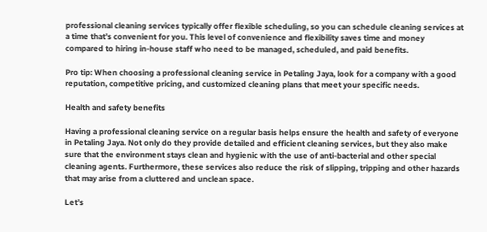professional cleaning services typically offer flexible scheduling, so you can schedule cleaning services at a time that’s convenient for you. This level of convenience and flexibility saves time and money compared to hiring in-house staff who need to be managed, scheduled, and paid benefits.

Pro tip: When choosing a professional cleaning service in Petaling Jaya, look for a company with a good reputation, competitive pricing, and customized cleaning plans that meet your specific needs.

Health and safety benefits

Having a professional cleaning service on a regular basis helps ensure the health and safety of everyone in Petaling Jaya. Not only do they provide detailed and efficient cleaning services, but they also make sure that the environment stays clean and hygienic with the use of anti-bacterial and other special cleaning agents. Furthermore, these services also reduce the risk of slipping, tripping and other hazards that may arise from a cluttered and unclean space.

Let’s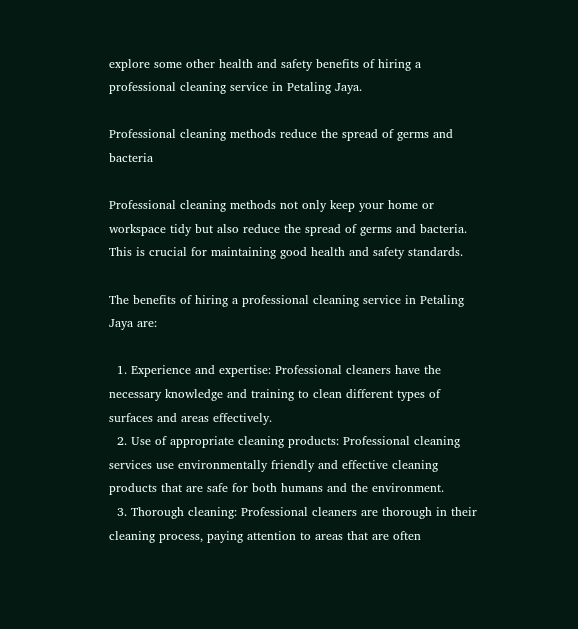explore some other health and safety benefits of hiring a professional cleaning service in Petaling Jaya.

Professional cleaning methods reduce the spread of germs and bacteria

Professional cleaning methods not only keep your home or workspace tidy but also reduce the spread of germs and bacteria. This is crucial for maintaining good health and safety standards.

The benefits of hiring a professional cleaning service in Petaling Jaya are:

  1. Experience and expertise: Professional cleaners have the necessary knowledge and training to clean different types of surfaces and areas effectively.
  2. Use of appropriate cleaning products: Professional cleaning services use environmentally friendly and effective cleaning products that are safe for both humans and the environment.
  3. Thorough cleaning: Professional cleaners are thorough in their cleaning process, paying attention to areas that are often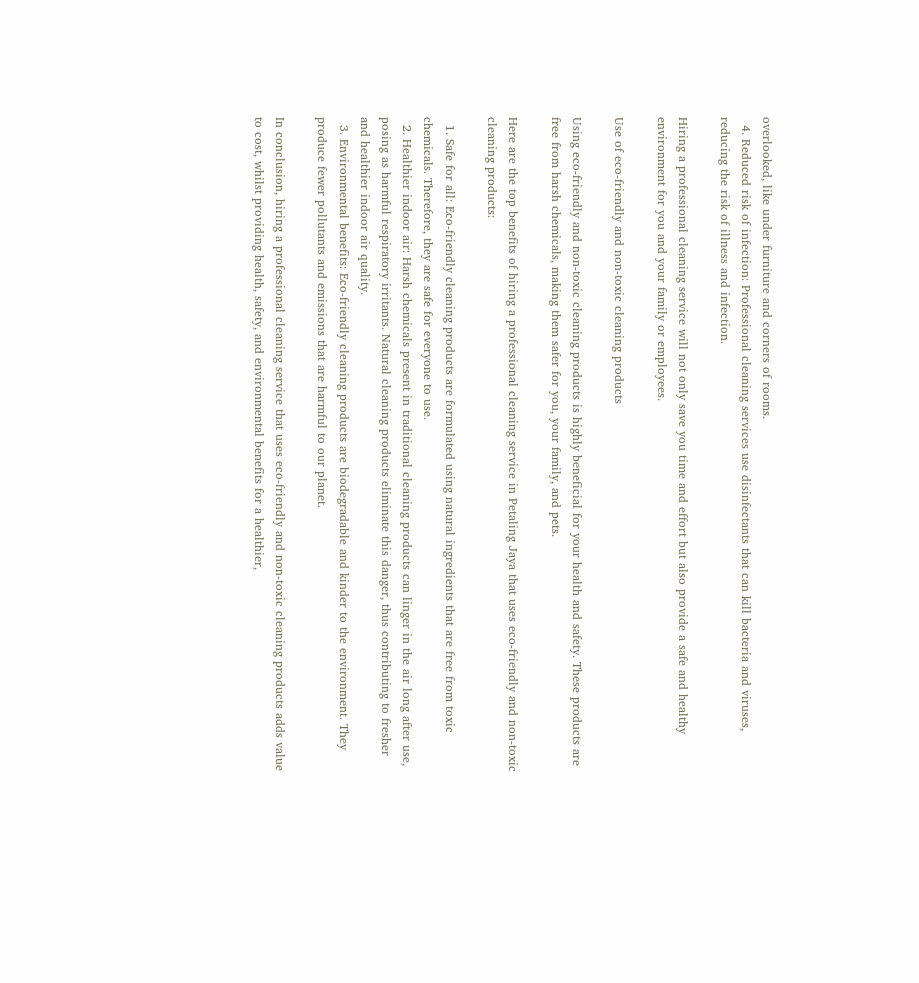overlooked, like under furniture and corners of rooms.
  4. Reduced risk of infection: Professional cleaning services use disinfectants that can kill bacteria and viruses, reducing the risk of illness and infection.

Hiring a professional cleaning service will not only save you time and effort but also provide a safe and healthy environment for you and your family or employees.

Use of eco-friendly and non-toxic cleaning products

Using eco-friendly and non-toxic cleaning products is highly beneficial for your health and safety. These products are free from harsh chemicals, making them safer for you, your family, and pets.

Here are the top benefits of hiring a professional cleaning service in Petaling Jaya that uses eco-friendly and non-toxic cleaning products:

  1. Safe for all: Eco-friendly cleaning products are formulated using natural ingredients that are free from toxic chemicals. Therefore, they are safe for everyone to use.
  2. Healthier indoor air: Harsh chemicals present in traditional cleaning products can linger in the air long after use, posing as harmful respiratory irritants. Natural cleaning products eliminate this danger, thus contributing to fresher and healthier indoor air quality.
  3. Environmental benefits: Eco-friendly cleaning products are biodegradable and kinder to the environment. They produce fewer pollutants and emissions that are harmful to our planet.

In conclusion, hiring a professional cleaning service that uses eco-friendly and non-toxic cleaning products adds value to cost, whilst providing health, safety, and environmental benefits for a healthier,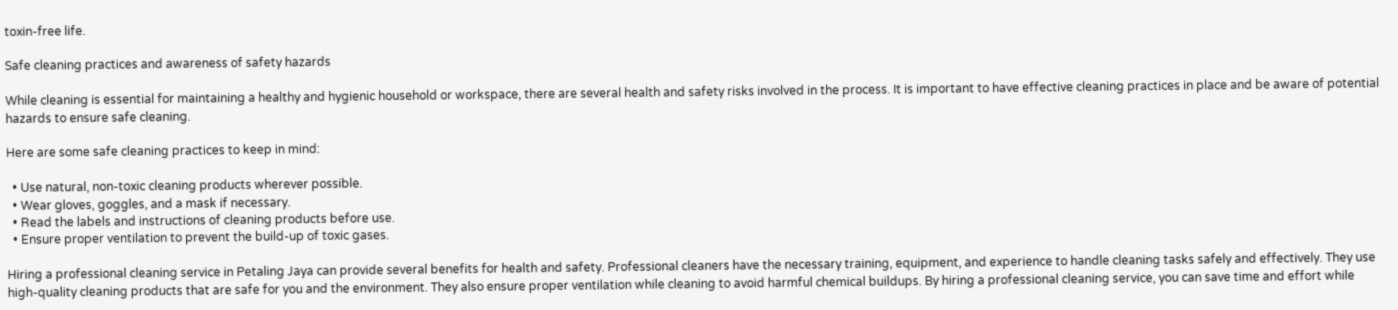toxin-free life.

Safe cleaning practices and awareness of safety hazards

While cleaning is essential for maintaining a healthy and hygienic household or workspace, there are several health and safety risks involved in the process. It is important to have effective cleaning practices in place and be aware of potential hazards to ensure safe cleaning.

Here are some safe cleaning practices to keep in mind:

  • Use natural, non-toxic cleaning products wherever possible.
  • Wear gloves, goggles, and a mask if necessary.
  • Read the labels and instructions of cleaning products before use.
  • Ensure proper ventilation to prevent the build-up of toxic gases.

Hiring a professional cleaning service in Petaling Jaya can provide several benefits for health and safety. Professional cleaners have the necessary training, equipment, and experience to handle cleaning tasks safely and effectively. They use high-quality cleaning products that are safe for you and the environment. They also ensure proper ventilation while cleaning to avoid harmful chemical buildups. By hiring a professional cleaning service, you can save time and effort while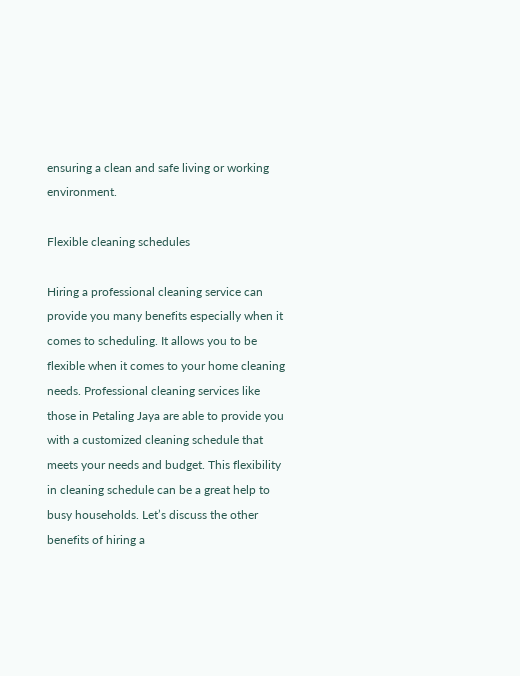ensuring a clean and safe living or working environment.

Flexible cleaning schedules

Hiring a professional cleaning service can provide you many benefits especially when it comes to scheduling. It allows you to be flexible when it comes to your home cleaning needs. Professional cleaning services like those in Petaling Jaya are able to provide you with a customized cleaning schedule that meets your needs and budget. This flexibility in cleaning schedule can be a great help to busy households. Let’s discuss the other benefits of hiring a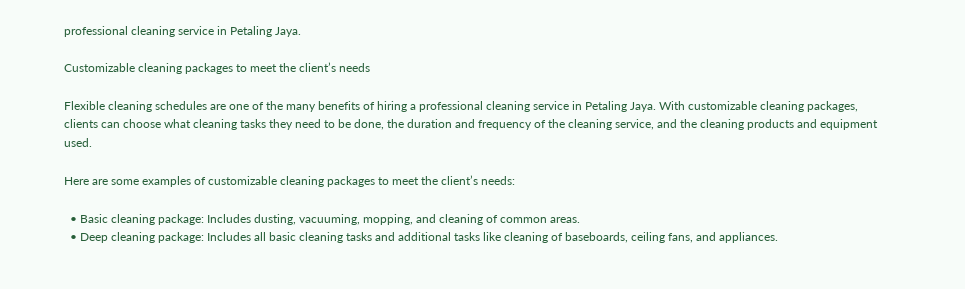professional cleaning service in Petaling Jaya.

Customizable cleaning packages to meet the client’s needs

Flexible cleaning schedules are one of the many benefits of hiring a professional cleaning service in Petaling Jaya. With customizable cleaning packages, clients can choose what cleaning tasks they need to be done, the duration and frequency of the cleaning service, and the cleaning products and equipment used.

Here are some examples of customizable cleaning packages to meet the client’s needs:

  • Basic cleaning package: Includes dusting, vacuuming, mopping, and cleaning of common areas.
  • Deep cleaning package: Includes all basic cleaning tasks and additional tasks like cleaning of baseboards, ceiling fans, and appliances.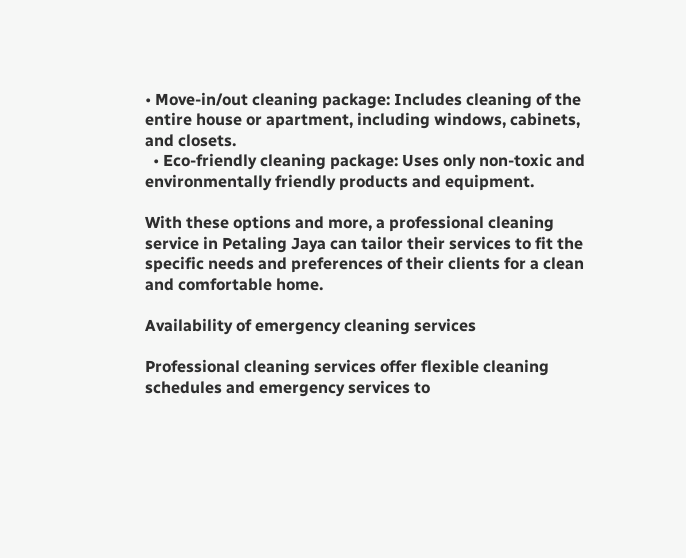• Move-in/out cleaning package: Includes cleaning of the entire house or apartment, including windows, cabinets, and closets.
  • Eco-friendly cleaning package: Uses only non-toxic and environmentally friendly products and equipment.

With these options and more, a professional cleaning service in Petaling Jaya can tailor their services to fit the specific needs and preferences of their clients for a clean and comfortable home.

Availability of emergency cleaning services

Professional cleaning services offer flexible cleaning schedules and emergency services to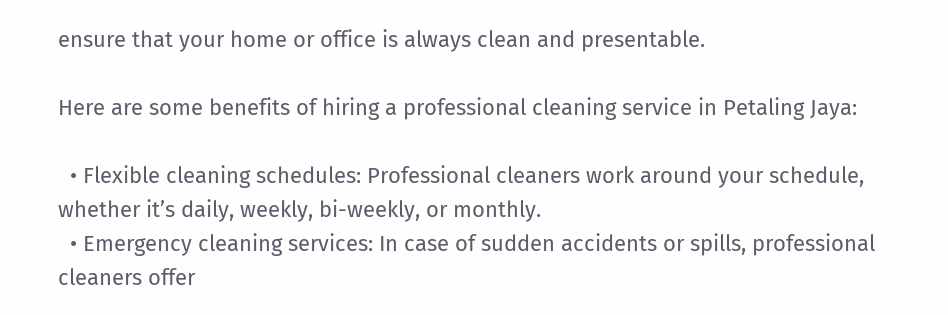ensure that your home or office is always clean and presentable.

Here are some benefits of hiring a professional cleaning service in Petaling Jaya:

  • Flexible cleaning schedules: Professional cleaners work around your schedule, whether it’s daily, weekly, bi-weekly, or monthly.
  • Emergency cleaning services: In case of sudden accidents or spills, professional cleaners offer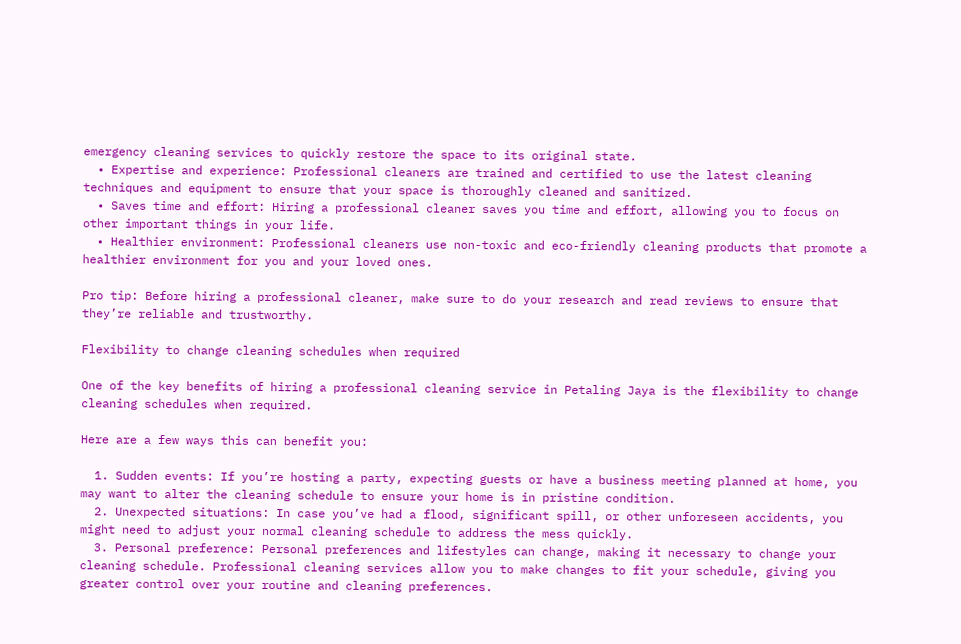emergency cleaning services to quickly restore the space to its original state.
  • Expertise and experience: Professional cleaners are trained and certified to use the latest cleaning techniques and equipment to ensure that your space is thoroughly cleaned and sanitized.
  • Saves time and effort: Hiring a professional cleaner saves you time and effort, allowing you to focus on other important things in your life.
  • Healthier environment: Professional cleaners use non-toxic and eco-friendly cleaning products that promote a healthier environment for you and your loved ones.

Pro tip: Before hiring a professional cleaner, make sure to do your research and read reviews to ensure that they’re reliable and trustworthy.

Flexibility to change cleaning schedules when required

One of the key benefits of hiring a professional cleaning service in Petaling Jaya is the flexibility to change cleaning schedules when required.

Here are a few ways this can benefit you:

  1. Sudden events: If you’re hosting a party, expecting guests or have a business meeting planned at home, you may want to alter the cleaning schedule to ensure your home is in pristine condition.
  2. Unexpected situations: In case you’ve had a flood, significant spill, or other unforeseen accidents, you might need to adjust your normal cleaning schedule to address the mess quickly.
  3. Personal preference: Personal preferences and lifestyles can change, making it necessary to change your cleaning schedule. Professional cleaning services allow you to make changes to fit your schedule, giving you greater control over your routine and cleaning preferences.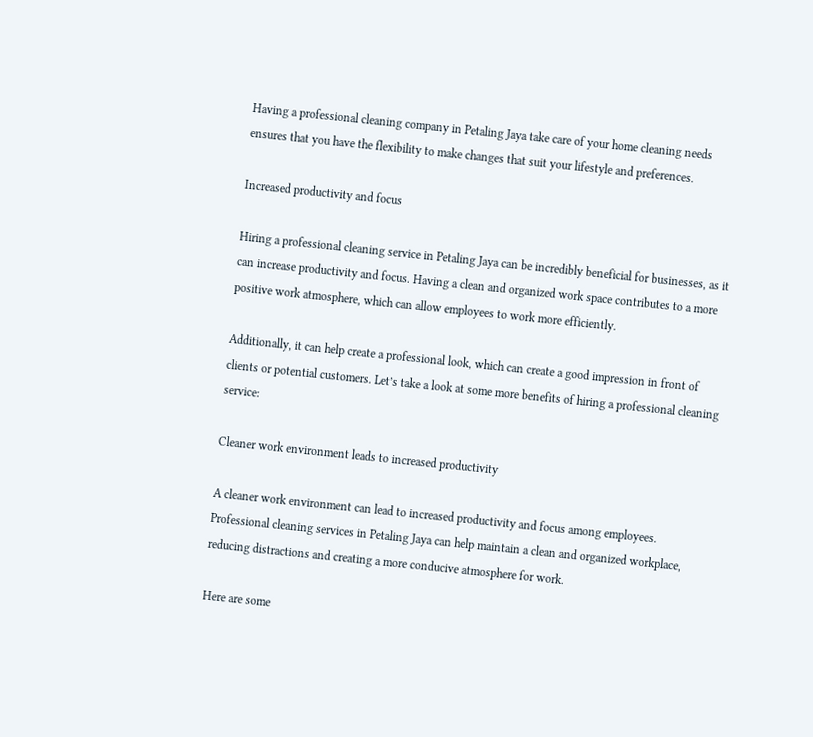Having a professional cleaning company in Petaling Jaya take care of your home cleaning needs ensures that you have the flexibility to make changes that suit your lifestyle and preferences.

Increased productivity and focus

Hiring a professional cleaning service in Petaling Jaya can be incredibly beneficial for businesses, as it can increase productivity and focus. Having a clean and organized work space contributes to a more positive work atmosphere, which can allow employees to work more efficiently.

Additionally, it can help create a professional look, which can create a good impression in front of clients or potential customers. Let’s take a look at some more benefits of hiring a professional cleaning service:

Cleaner work environment leads to increased productivity

A cleaner work environment can lead to increased productivity and focus among employees. Professional cleaning services in Petaling Jaya can help maintain a clean and organized workplace, reducing distractions and creating a more conducive atmosphere for work.

Here are some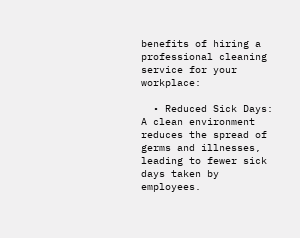benefits of hiring a professional cleaning service for your workplace:

  • Reduced Sick Days: A clean environment reduces the spread of germs and illnesses, leading to fewer sick days taken by employees.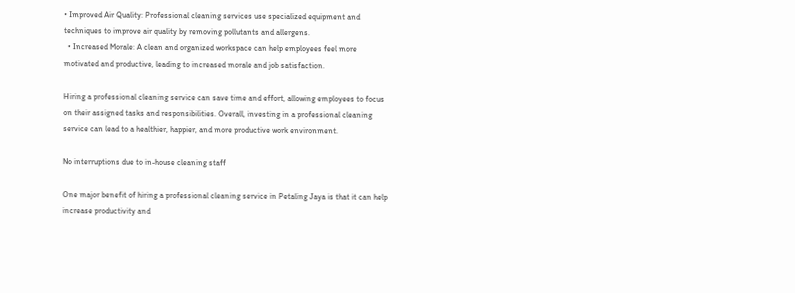• Improved Air Quality: Professional cleaning services use specialized equipment and techniques to improve air quality by removing pollutants and allergens.
  • Increased Morale: A clean and organized workspace can help employees feel more motivated and productive, leading to increased morale and job satisfaction.

Hiring a professional cleaning service can save time and effort, allowing employees to focus on their assigned tasks and responsibilities. Overall, investing in a professional cleaning service can lead to a healthier, happier, and more productive work environment.

No interruptions due to in-house cleaning staff

One major benefit of hiring a professional cleaning service in Petaling Jaya is that it can help increase productivity and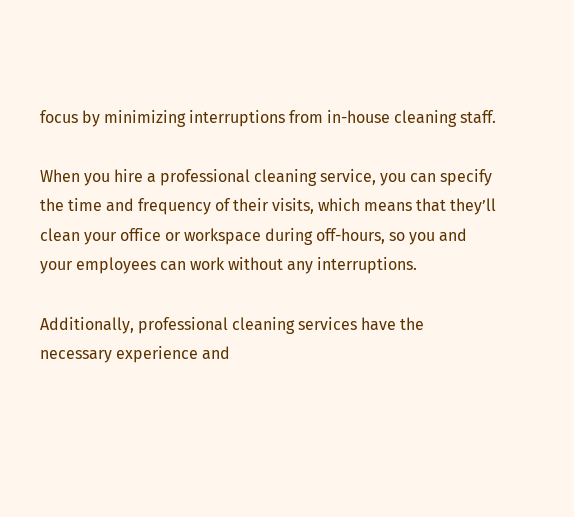focus by minimizing interruptions from in-house cleaning staff.

When you hire a professional cleaning service, you can specify the time and frequency of their visits, which means that they’ll clean your office or workspace during off-hours, so you and your employees can work without any interruptions.

Additionally, professional cleaning services have the necessary experience and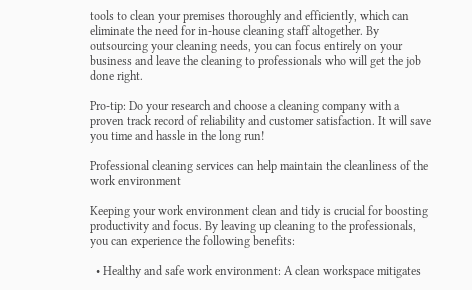tools to clean your premises thoroughly and efficiently, which can eliminate the need for in-house cleaning staff altogether. By outsourcing your cleaning needs, you can focus entirely on your business and leave the cleaning to professionals who will get the job done right.

Pro-tip: Do your research and choose a cleaning company with a proven track record of reliability and customer satisfaction. It will save you time and hassle in the long run!

Professional cleaning services can help maintain the cleanliness of the work environment

Keeping your work environment clean and tidy is crucial for boosting productivity and focus. By leaving up cleaning to the professionals, you can experience the following benefits:

  • Healthy and safe work environment: A clean workspace mitigates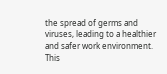the spread of germs and viruses, leading to a healthier and safer work environment. This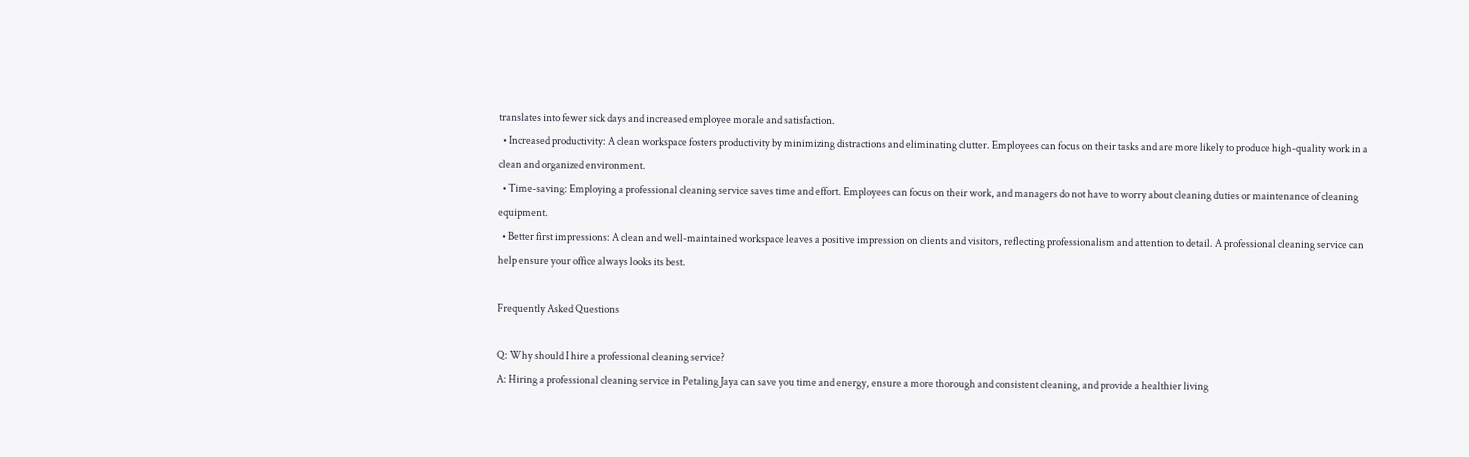translates into fewer sick days and increased employee morale and satisfaction.
  • Increased productivity: A clean workspace fosters productivity by minimizing distractions and eliminating clutter. Employees can focus on their tasks and are more likely to produce high-quality work in a clean and organized environment.
  • Time-saving: Employing a professional cleaning service saves time and effort. Employees can focus on their work, and managers do not have to worry about cleaning duties or maintenance of cleaning equipment.
  • Better first impressions: A clean and well-maintained workspace leaves a positive impression on clients and visitors, reflecting professionalism and attention to detail. A professional cleaning service can help ensure your office always looks its best.

Frequently Asked Questions

Q: Why should I hire a professional cleaning service?
A: Hiring a professional cleaning service in Petaling Jaya can save you time and energy, ensure a more thorough and consistent cleaning, and provide a healthier living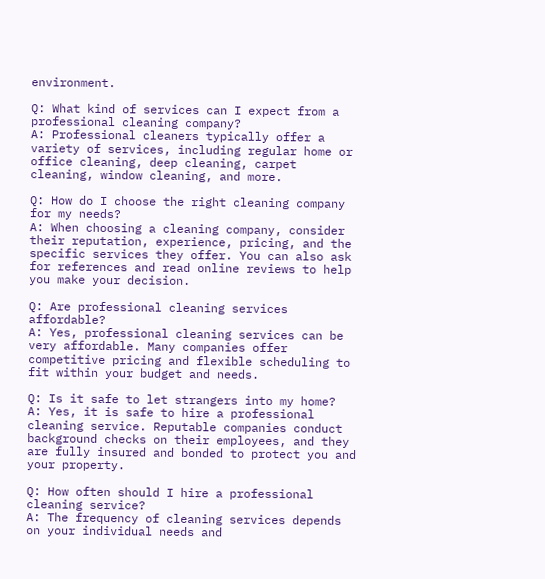environment.

Q: What kind of services can I expect from a professional cleaning company?
A: Professional cleaners typically offer a variety of services, including regular home or office cleaning, deep cleaning, carpet cleaning, window cleaning, and more.

Q: How do I choose the right cleaning company for my needs?
A: When choosing a cleaning company, consider their reputation, experience, pricing, and the specific services they offer. You can also ask for references and read online reviews to help you make your decision.

Q: Are professional cleaning services affordable?
A: Yes, professional cleaning services can be very affordable. Many companies offer competitive pricing and flexible scheduling to fit within your budget and needs.

Q: Is it safe to let strangers into my home?
A: Yes, it is safe to hire a professional cleaning service. Reputable companies conduct background checks on their employees, and they are fully insured and bonded to protect you and your property.

Q: How often should I hire a professional cleaning service?
A: The frequency of cleaning services depends on your individual needs and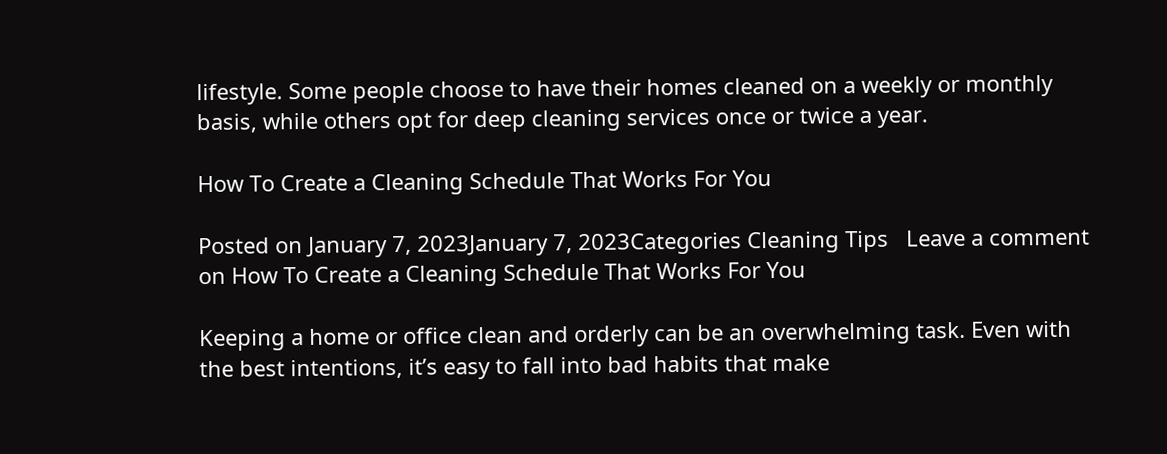lifestyle. Some people choose to have their homes cleaned on a weekly or monthly basis, while others opt for deep cleaning services once or twice a year.

How To Create a Cleaning Schedule That Works For You

Posted on January 7, 2023January 7, 2023Categories Cleaning Tips   Leave a comment on How To Create a Cleaning Schedule That Works For You

Keeping a home or office clean and orderly can be an overwhelming task. Even with the best intentions, it’s easy to fall into bad habits that make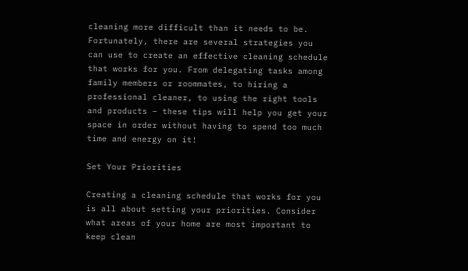cleaning more difficult than it needs to be. Fortunately, there are several strategies you can use to create an effective cleaning schedule that works for you. From delegating tasks among family members or roommates, to hiring a professional cleaner, to using the right tools and products – these tips will help you get your space in order without having to spend too much time and energy on it!

Set Your Priorities

Creating a cleaning schedule that works for you is all about setting your priorities. Consider what areas of your home are most important to keep clean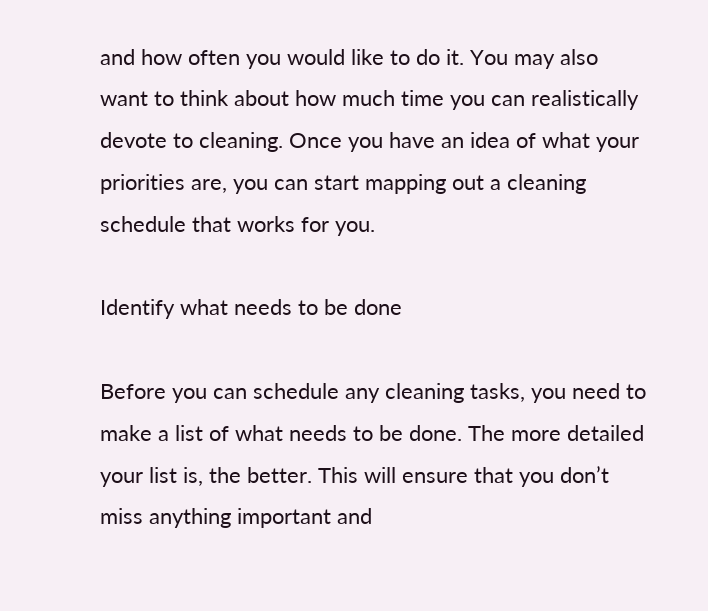and how often you would like to do it. You may also want to think about how much time you can realistically devote to cleaning. Once you have an idea of what your priorities are, you can start mapping out a cleaning schedule that works for you.

Identify what needs to be done

Before you can schedule any cleaning tasks, you need to make a list of what needs to be done. The more detailed your list is, the better. This will ensure that you don’t miss anything important and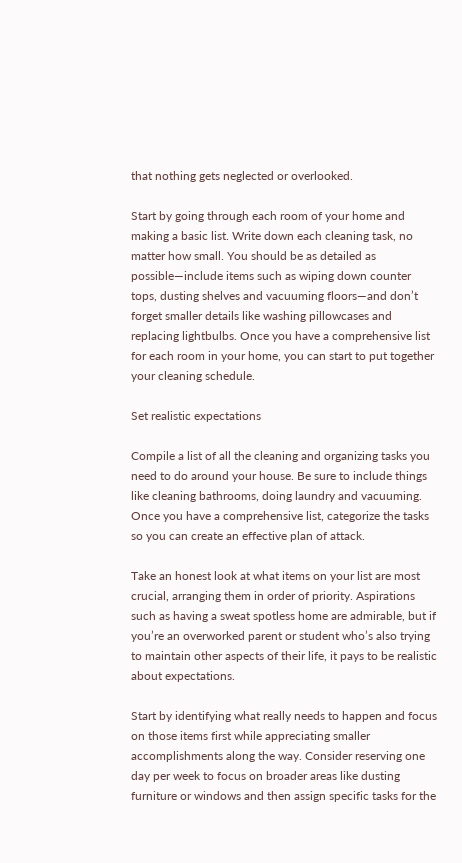that nothing gets neglected or overlooked.

Start by going through each room of your home and making a basic list. Write down each cleaning task, no matter how small. You should be as detailed as possible—include items such as wiping down counter tops, dusting shelves and vacuuming floors—and don’t forget smaller details like washing pillowcases and replacing lightbulbs. Once you have a comprehensive list for each room in your home, you can start to put together your cleaning schedule.

Set realistic expectations

Compile a list of all the cleaning and organizing tasks you need to do around your house. Be sure to include things like cleaning bathrooms, doing laundry and vacuuming. Once you have a comprehensive list, categorize the tasks so you can create an effective plan of attack.

Take an honest look at what items on your list are most crucial, arranging them in order of priority. Aspirations such as having a sweat spotless home are admirable, but if you’re an overworked parent or student who’s also trying to maintain other aspects of their life, it pays to be realistic about expectations.

Start by identifying what really needs to happen and focus on those items first while appreciating smaller accomplishments along the way. Consider reserving one day per week to focus on broader areas like dusting furniture or windows and then assign specific tasks for the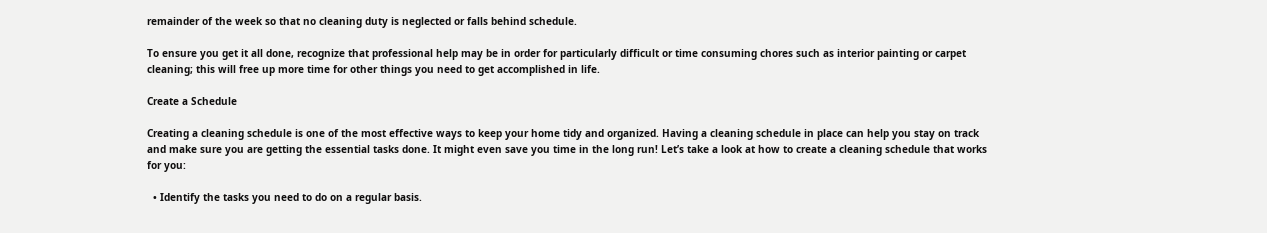remainder of the week so that no cleaning duty is neglected or falls behind schedule.

To ensure you get it all done, recognize that professional help may be in order for particularly difficult or time consuming chores such as interior painting or carpet cleaning; this will free up more time for other things you need to get accomplished in life.

Create a Schedule

Creating a cleaning schedule is one of the most effective ways to keep your home tidy and organized. Having a cleaning schedule in place can help you stay on track and make sure you are getting the essential tasks done. It might even save you time in the long run! Let’s take a look at how to create a cleaning schedule that works for you:

  • Identify the tasks you need to do on a regular basis.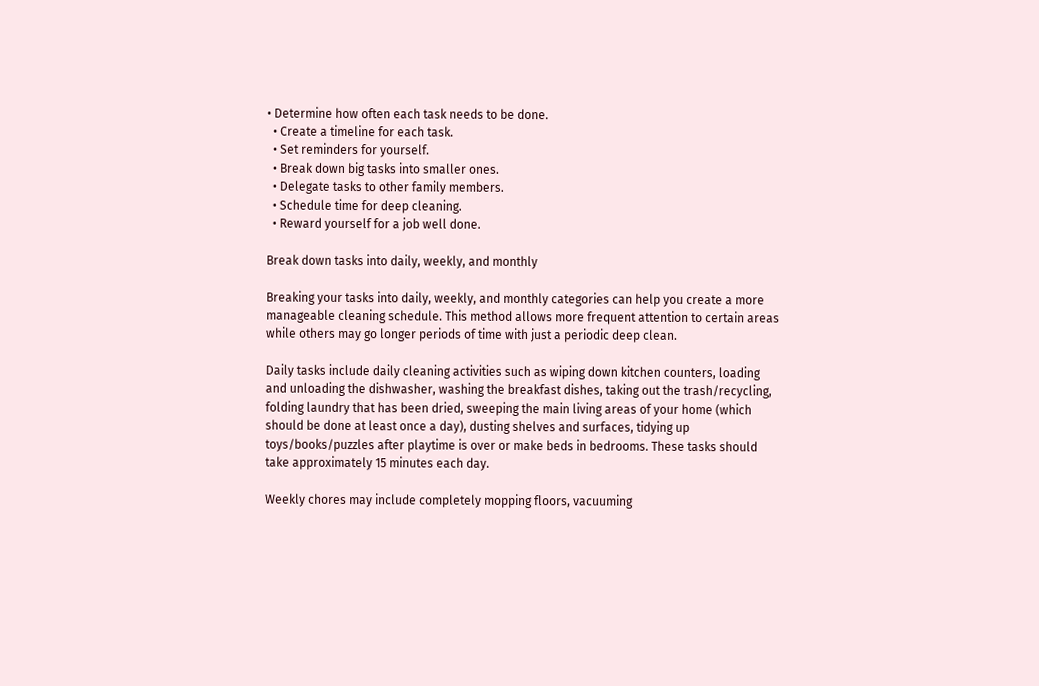• Determine how often each task needs to be done.
  • Create a timeline for each task.
  • Set reminders for yourself.
  • Break down big tasks into smaller ones.
  • Delegate tasks to other family members.
  • Schedule time for deep cleaning.
  • Reward yourself for a job well done.

Break down tasks into daily, weekly, and monthly

Breaking your tasks into daily, weekly, and monthly categories can help you create a more manageable cleaning schedule. This method allows more frequent attention to certain areas while others may go longer periods of time with just a periodic deep clean.

Daily tasks include daily cleaning activities such as wiping down kitchen counters, loading and unloading the dishwasher, washing the breakfast dishes, taking out the trash/recycling, folding laundry that has been dried, sweeping the main living areas of your home (which should be done at least once a day), dusting shelves and surfaces, tidying up toys/books/puzzles after playtime is over or make beds in bedrooms. These tasks should take approximately 15 minutes each day.

Weekly chores may include completely mopping floors, vacuuming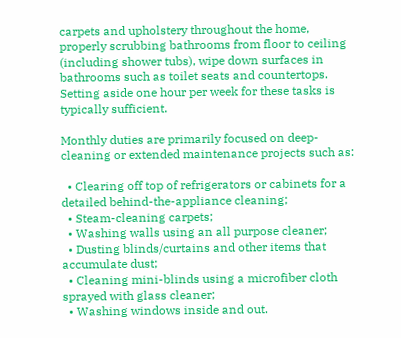carpets and upholstery throughout the home, properly scrubbing bathrooms from floor to ceiling (including shower tubs), wipe down surfaces in bathrooms such as toilet seats and countertops. Setting aside one hour per week for these tasks is typically sufficient.

Monthly duties are primarily focused on deep-cleaning or extended maintenance projects such as:

  • Clearing off top of refrigerators or cabinets for a detailed behind-the-appliance cleaning;
  • Steam-cleaning carpets;
  • Washing walls using an all purpose cleaner;
  • Dusting blinds/curtains and other items that accumulate dust;
  • Cleaning mini-blinds using a microfiber cloth sprayed with glass cleaner;
  • Washing windows inside and out.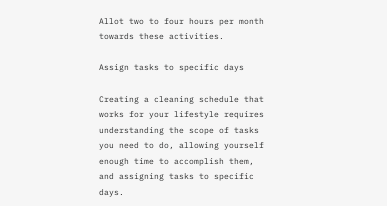Allot two to four hours per month towards these activities.

Assign tasks to specific days

Creating a cleaning schedule that works for your lifestyle requires understanding the scope of tasks you need to do, allowing yourself enough time to accomplish them, and assigning tasks to specific days.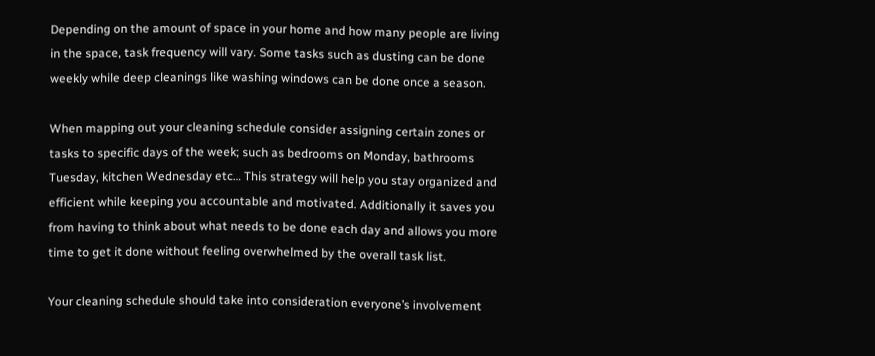Depending on the amount of space in your home and how many people are living in the space, task frequency will vary. Some tasks such as dusting can be done weekly while deep cleanings like washing windows can be done once a season.

When mapping out your cleaning schedule consider assigning certain zones or tasks to specific days of the week; such as bedrooms on Monday, bathrooms Tuesday, kitchen Wednesday etc… This strategy will help you stay organized and efficient while keeping you accountable and motivated. Additionally it saves you from having to think about what needs to be done each day and allows you more time to get it done without feeling overwhelmed by the overall task list.

Your cleaning schedule should take into consideration everyone’s involvement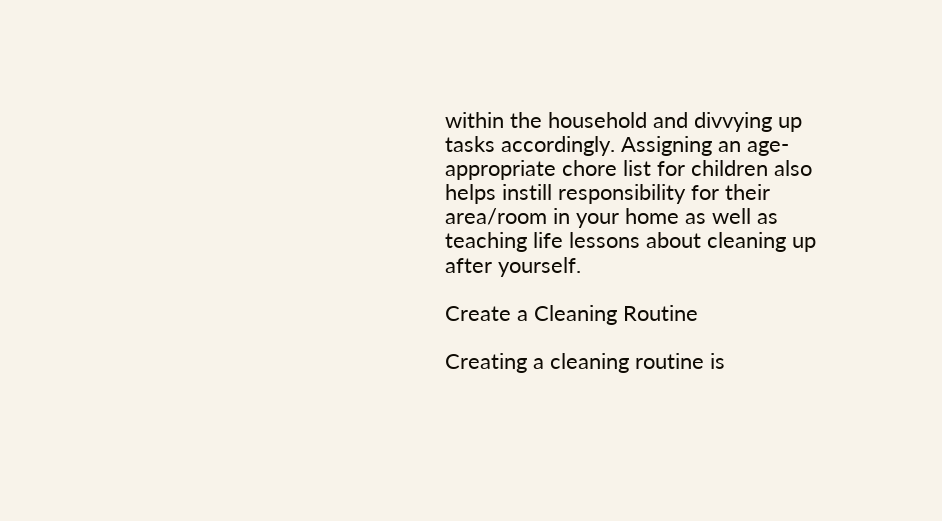within the household and divvying up tasks accordingly. Assigning an age-appropriate chore list for children also helps instill responsibility for their area/room in your home as well as teaching life lessons about cleaning up after yourself.

Create a Cleaning Routine

Creating a cleaning routine is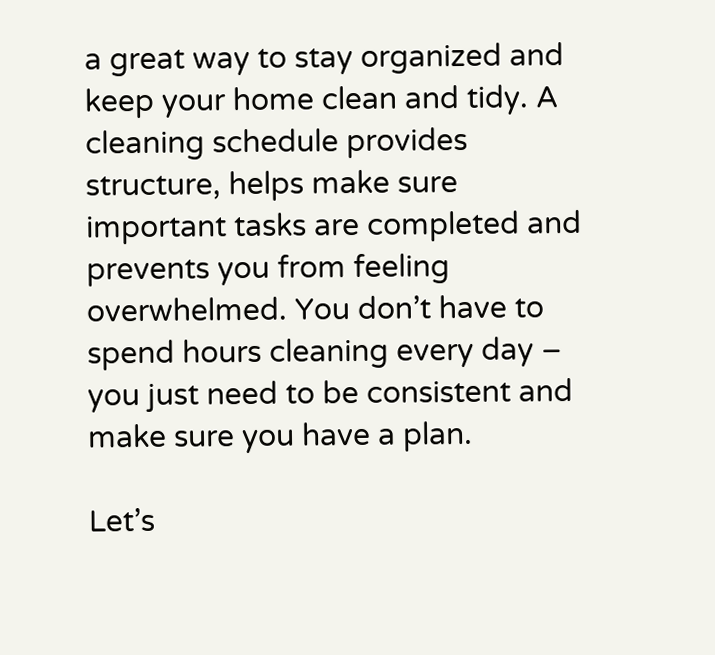a great way to stay organized and keep your home clean and tidy. A cleaning schedule provides structure, helps make sure important tasks are completed and prevents you from feeling overwhelmed. You don’t have to spend hours cleaning every day – you just need to be consistent and make sure you have a plan.

Let’s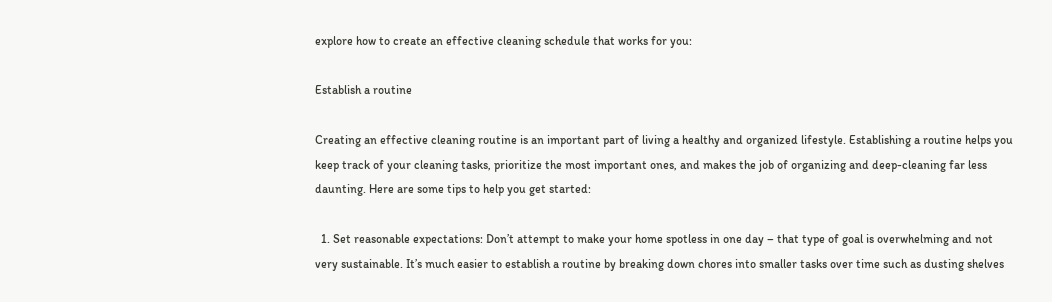explore how to create an effective cleaning schedule that works for you:

Establish a routine

Creating an effective cleaning routine is an important part of living a healthy and organized lifestyle. Establishing a routine helps you keep track of your cleaning tasks, prioritize the most important ones, and makes the job of organizing and deep-cleaning far less daunting. Here are some tips to help you get started:

  1. Set reasonable expectations: Don’t attempt to make your home spotless in one day – that type of goal is overwhelming and not very sustainable. It’s much easier to establish a routine by breaking down chores into smaller tasks over time such as dusting shelves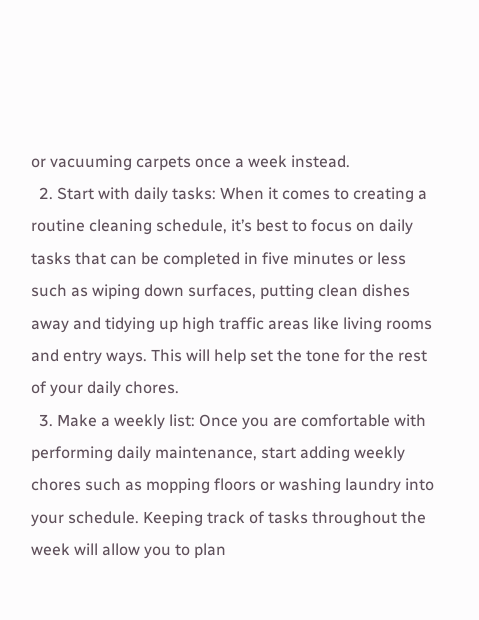or vacuuming carpets once a week instead.
  2. Start with daily tasks: When it comes to creating a routine cleaning schedule, it’s best to focus on daily tasks that can be completed in five minutes or less such as wiping down surfaces, putting clean dishes away and tidying up high traffic areas like living rooms and entry ways. This will help set the tone for the rest of your daily chores.
  3. Make a weekly list: Once you are comfortable with performing daily maintenance, start adding weekly chores such as mopping floors or washing laundry into your schedule. Keeping track of tasks throughout the week will allow you to plan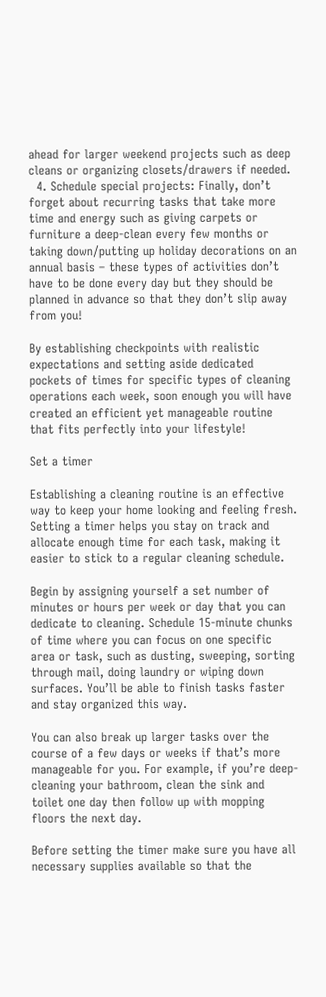ahead for larger weekend projects such as deep cleans or organizing closets/drawers if needed.
  4. Schedule special projects: Finally, don’t forget about recurring tasks that take more time and energy such as giving carpets or furniture a deep-clean every few months or taking down/putting up holiday decorations on an annual basis – these types of activities don’t have to be done every day but they should be planned in advance so that they don’t slip away from you!

By establishing checkpoints with realistic expectations and setting aside dedicated pockets of times for specific types of cleaning operations each week, soon enough you will have created an efficient yet manageable routine that fits perfectly into your lifestyle!

Set a timer

Establishing a cleaning routine is an effective way to keep your home looking and feeling fresh. Setting a timer helps you stay on track and allocate enough time for each task, making it easier to stick to a regular cleaning schedule.

Begin by assigning yourself a set number of minutes or hours per week or day that you can dedicate to cleaning. Schedule 15-minute chunks of time where you can focus on one specific area or task, such as dusting, sweeping, sorting through mail, doing laundry or wiping down surfaces. You’ll be able to finish tasks faster and stay organized this way.

You can also break up larger tasks over the course of a few days or weeks if that’s more manageable for you. For example, if you’re deep-cleaning your bathroom, clean the sink and toilet one day then follow up with mopping floors the next day.

Before setting the timer make sure you have all necessary supplies available so that the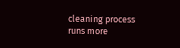cleaning process runs more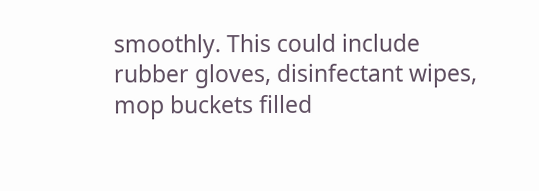smoothly. This could include rubber gloves, disinfectant wipes, mop buckets filled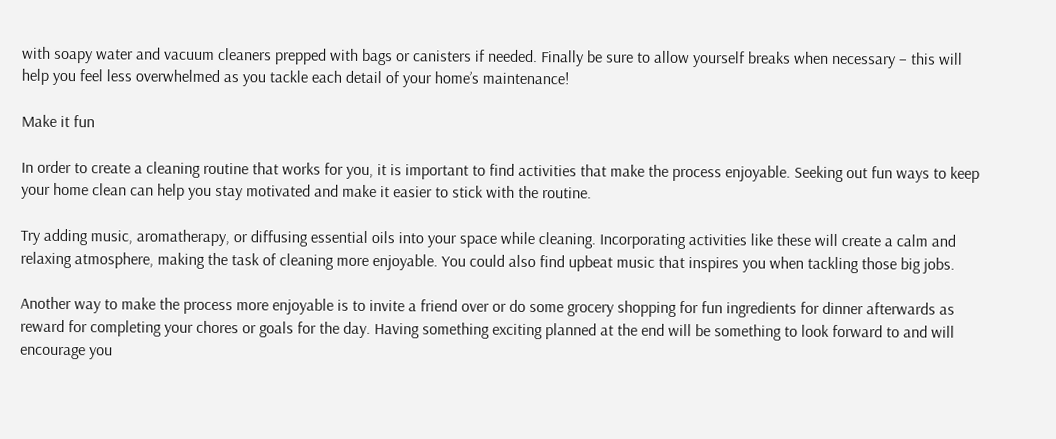with soapy water and vacuum cleaners prepped with bags or canisters if needed. Finally be sure to allow yourself breaks when necessary – this will help you feel less overwhelmed as you tackle each detail of your home’s maintenance!

Make it fun

In order to create a cleaning routine that works for you, it is important to find activities that make the process enjoyable. Seeking out fun ways to keep your home clean can help you stay motivated and make it easier to stick with the routine.

Try adding music, aromatherapy, or diffusing essential oils into your space while cleaning. Incorporating activities like these will create a calm and relaxing atmosphere, making the task of cleaning more enjoyable. You could also find upbeat music that inspires you when tackling those big jobs.

Another way to make the process more enjoyable is to invite a friend over or do some grocery shopping for fun ingredients for dinner afterwards as reward for completing your chores or goals for the day. Having something exciting planned at the end will be something to look forward to and will encourage you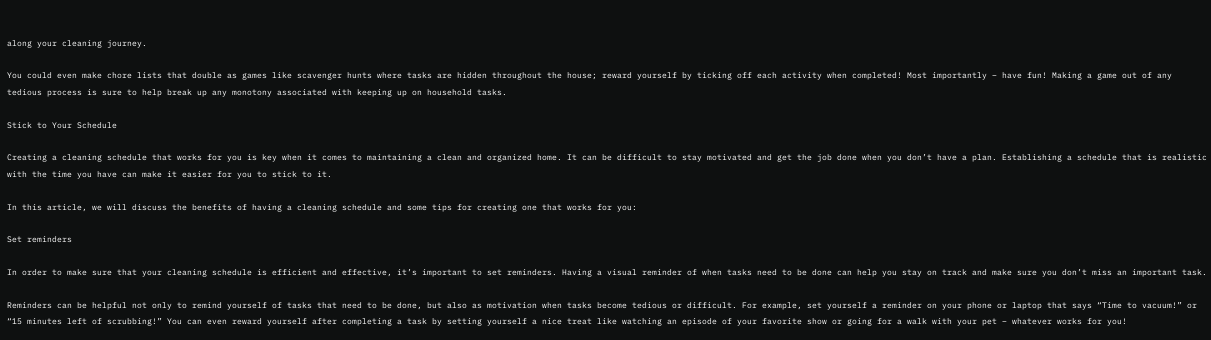along your cleaning journey.

You could even make chore lists that double as games like scavenger hunts where tasks are hidden throughout the house; reward yourself by ticking off each activity when completed! Most importantly – have fun! Making a game out of any tedious process is sure to help break up any monotony associated with keeping up on household tasks.

Stick to Your Schedule

Creating a cleaning schedule that works for you is key when it comes to maintaining a clean and organized home. It can be difficult to stay motivated and get the job done when you don’t have a plan. Establishing a schedule that is realistic with the time you have can make it easier for you to stick to it.

In this article, we will discuss the benefits of having a cleaning schedule and some tips for creating one that works for you:

Set reminders

In order to make sure that your cleaning schedule is efficient and effective, it’s important to set reminders. Having a visual reminder of when tasks need to be done can help you stay on track and make sure you don’t miss an important task.

Reminders can be helpful not only to remind yourself of tasks that need to be done, but also as motivation when tasks become tedious or difficult. For example, set yourself a reminder on your phone or laptop that says “Time to vacuum!” or “15 minutes left of scrubbing!” You can even reward yourself after completing a task by setting yourself a nice treat like watching an episode of your favorite show or going for a walk with your pet – whatever works for you!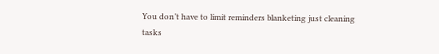You don’t have to limit reminders blanketing just cleaning tasks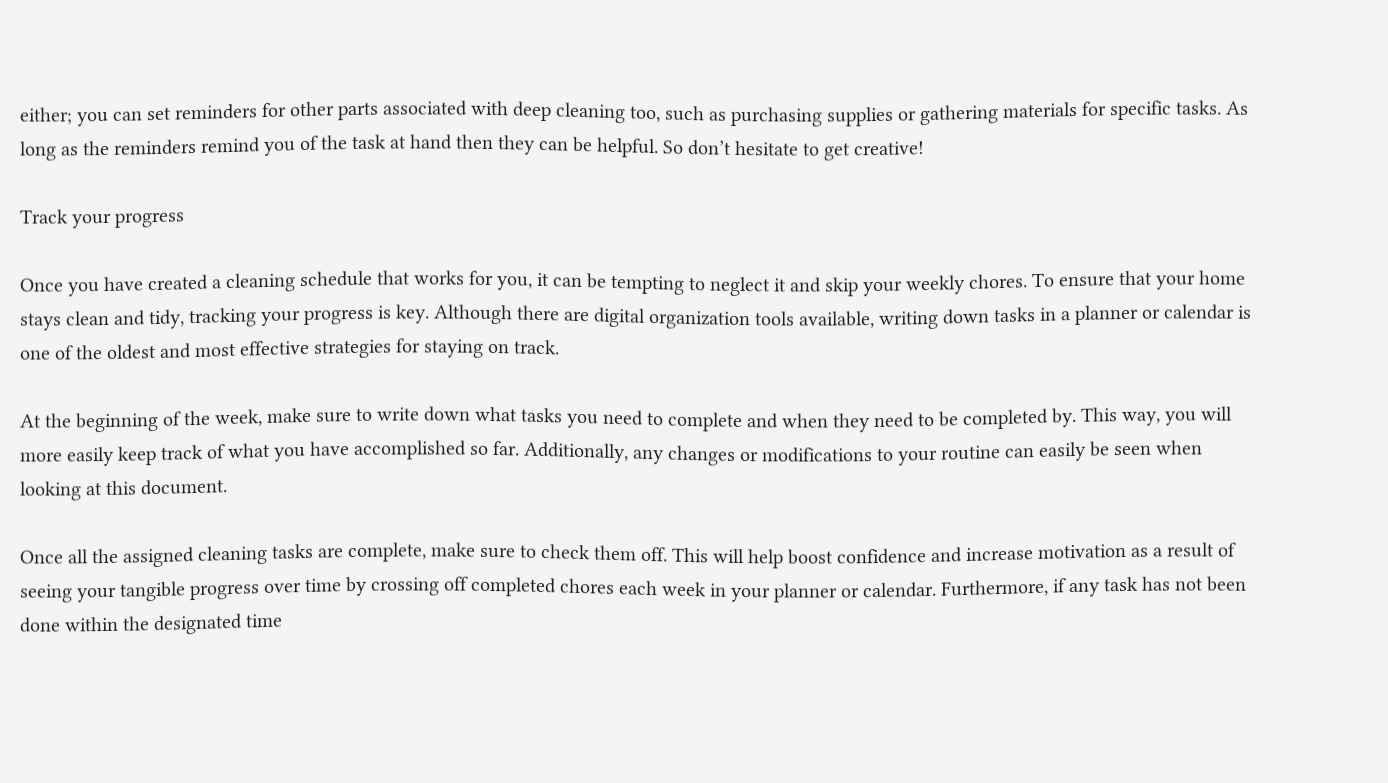either; you can set reminders for other parts associated with deep cleaning too, such as purchasing supplies or gathering materials for specific tasks. As long as the reminders remind you of the task at hand then they can be helpful. So don’t hesitate to get creative!

Track your progress

Once you have created a cleaning schedule that works for you, it can be tempting to neglect it and skip your weekly chores. To ensure that your home stays clean and tidy, tracking your progress is key. Although there are digital organization tools available, writing down tasks in a planner or calendar is one of the oldest and most effective strategies for staying on track.

At the beginning of the week, make sure to write down what tasks you need to complete and when they need to be completed by. This way, you will more easily keep track of what you have accomplished so far. Additionally, any changes or modifications to your routine can easily be seen when looking at this document.

Once all the assigned cleaning tasks are complete, make sure to check them off. This will help boost confidence and increase motivation as a result of seeing your tangible progress over time by crossing off completed chores each week in your planner or calendar. Furthermore, if any task has not been done within the designated time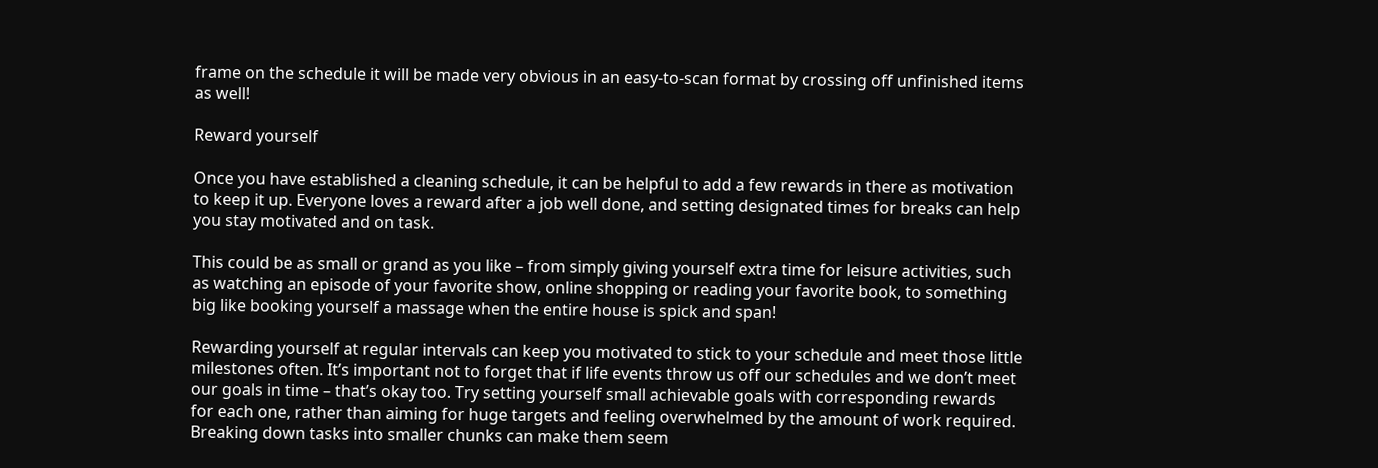frame on the schedule it will be made very obvious in an easy-to-scan format by crossing off unfinished items as well!

Reward yourself

Once you have established a cleaning schedule, it can be helpful to add a few rewards in there as motivation to keep it up. Everyone loves a reward after a job well done, and setting designated times for breaks can help you stay motivated and on task.

This could be as small or grand as you like – from simply giving yourself extra time for leisure activities, such as watching an episode of your favorite show, online shopping or reading your favorite book, to something big like booking yourself a massage when the entire house is spick and span!

Rewarding yourself at regular intervals can keep you motivated to stick to your schedule and meet those little milestones often. It’s important not to forget that if life events throw us off our schedules and we don’t meet our goals in time – that’s okay too. Try setting yourself small achievable goals with corresponding rewards for each one, rather than aiming for huge targets and feeling overwhelmed by the amount of work required. Breaking down tasks into smaller chunks can make them seem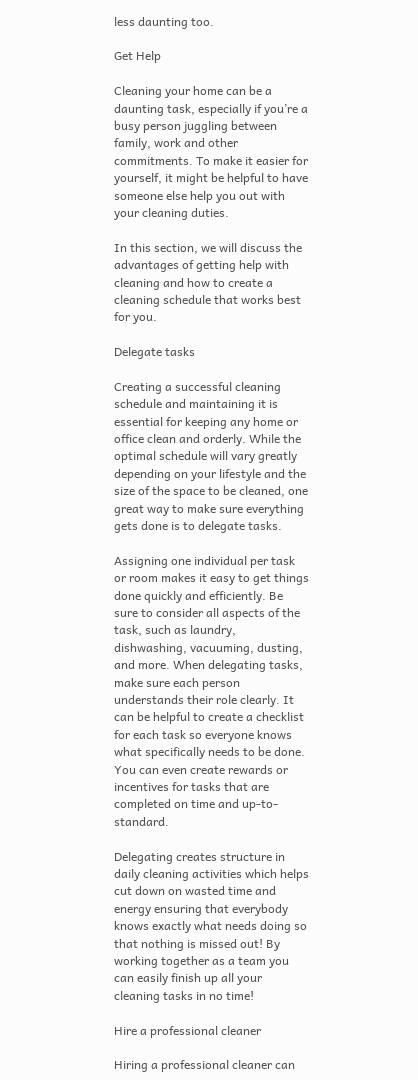less daunting too.

Get Help

Cleaning your home can be a daunting task, especially if you’re a busy person juggling between family, work and other commitments. To make it easier for yourself, it might be helpful to have someone else help you out with your cleaning duties.

In this section, we will discuss the advantages of getting help with cleaning and how to create a cleaning schedule that works best for you.

Delegate tasks

Creating a successful cleaning schedule and maintaining it is essential for keeping any home or office clean and orderly. While the optimal schedule will vary greatly depending on your lifestyle and the size of the space to be cleaned, one great way to make sure everything gets done is to delegate tasks.

Assigning one individual per task or room makes it easy to get things done quickly and efficiently. Be sure to consider all aspects of the task, such as laundry, dishwashing, vacuuming, dusting, and more. When delegating tasks, make sure each person understands their role clearly. It can be helpful to create a checklist for each task so everyone knows what specifically needs to be done. You can even create rewards or incentives for tasks that are completed on time and up-to-standard.

Delegating creates structure in daily cleaning activities which helps cut down on wasted time and energy ensuring that everybody knows exactly what needs doing so that nothing is missed out! By working together as a team you can easily finish up all your cleaning tasks in no time!

Hire a professional cleaner

Hiring a professional cleaner can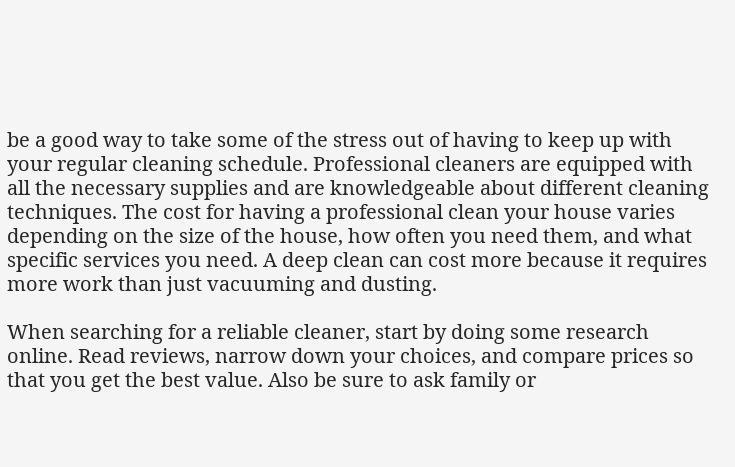be a good way to take some of the stress out of having to keep up with your regular cleaning schedule. Professional cleaners are equipped with all the necessary supplies and are knowledgeable about different cleaning techniques. The cost for having a professional clean your house varies depending on the size of the house, how often you need them, and what specific services you need. A deep clean can cost more because it requires more work than just vacuuming and dusting.

When searching for a reliable cleaner, start by doing some research online. Read reviews, narrow down your choices, and compare prices so that you get the best value. Also be sure to ask family or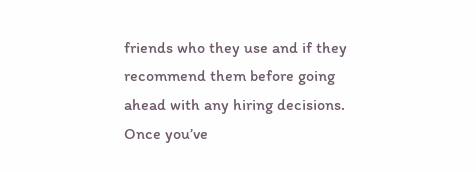friends who they use and if they recommend them before going ahead with any hiring decisions. Once you’ve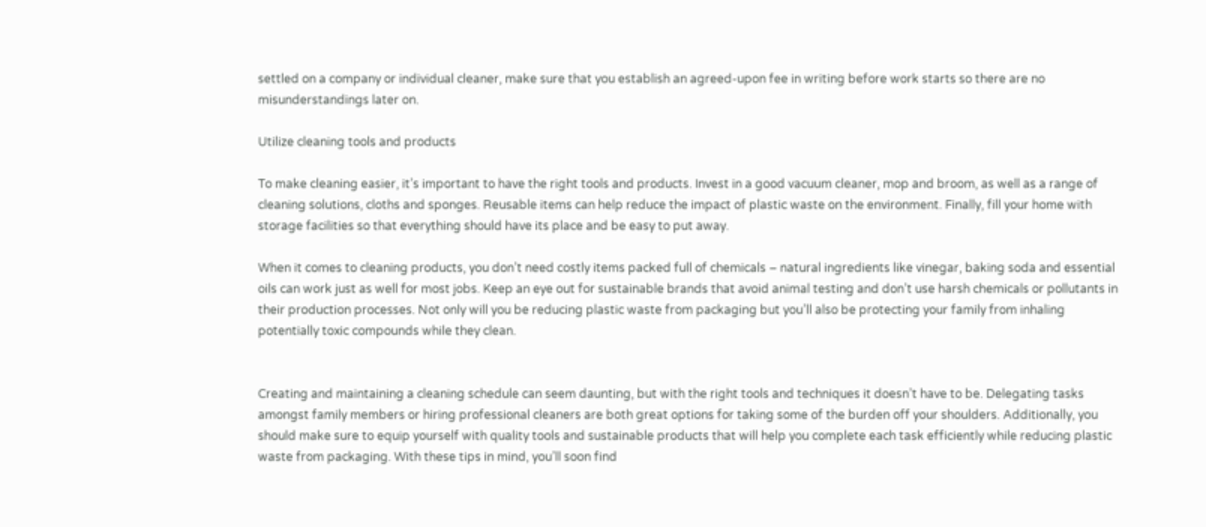settled on a company or individual cleaner, make sure that you establish an agreed-upon fee in writing before work starts so there are no misunderstandings later on.

Utilize cleaning tools and products

To make cleaning easier, it’s important to have the right tools and products. Invest in a good vacuum cleaner, mop and broom, as well as a range of cleaning solutions, cloths and sponges. Reusable items can help reduce the impact of plastic waste on the environment. Finally, fill your home with storage facilities so that everything should have its place and be easy to put away.

When it comes to cleaning products, you don’t need costly items packed full of chemicals – natural ingredients like vinegar, baking soda and essential oils can work just as well for most jobs. Keep an eye out for sustainable brands that avoid animal testing and don’t use harsh chemicals or pollutants in their production processes. Not only will you be reducing plastic waste from packaging but you’ll also be protecting your family from inhaling potentially toxic compounds while they clean.


Creating and maintaining a cleaning schedule can seem daunting, but with the right tools and techniques it doesn’t have to be. Delegating tasks amongst family members or hiring professional cleaners are both great options for taking some of the burden off your shoulders. Additionally, you should make sure to equip yourself with quality tools and sustainable products that will help you complete each task efficiently while reducing plastic waste from packaging. With these tips in mind, you’ll soon find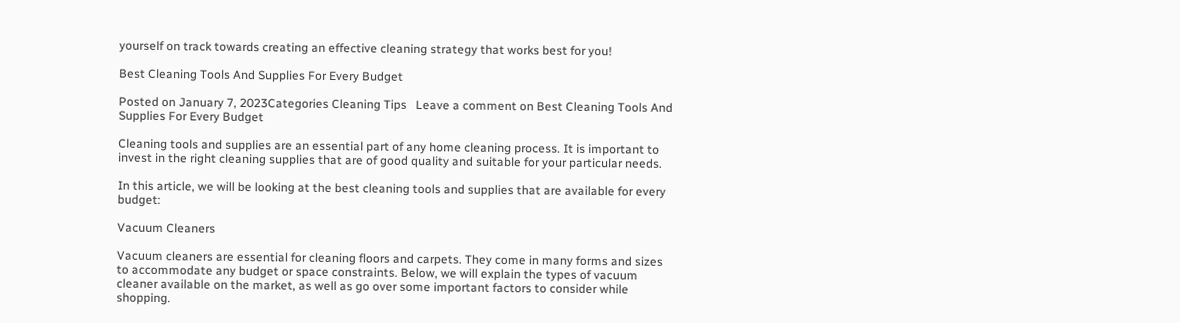yourself on track towards creating an effective cleaning strategy that works best for you!

Best Cleaning Tools And Supplies For Every Budget

Posted on January 7, 2023Categories Cleaning Tips   Leave a comment on Best Cleaning Tools And Supplies For Every Budget

Cleaning tools and supplies are an essential part of any home cleaning process. It is important to invest in the right cleaning supplies that are of good quality and suitable for your particular needs.

In this article, we will be looking at the best cleaning tools and supplies that are available for every budget:

Vacuum Cleaners

Vacuum cleaners are essential for cleaning floors and carpets. They come in many forms and sizes to accommodate any budget or space constraints. Below, we will explain the types of vacuum cleaner available on the market, as well as go over some important factors to consider while shopping.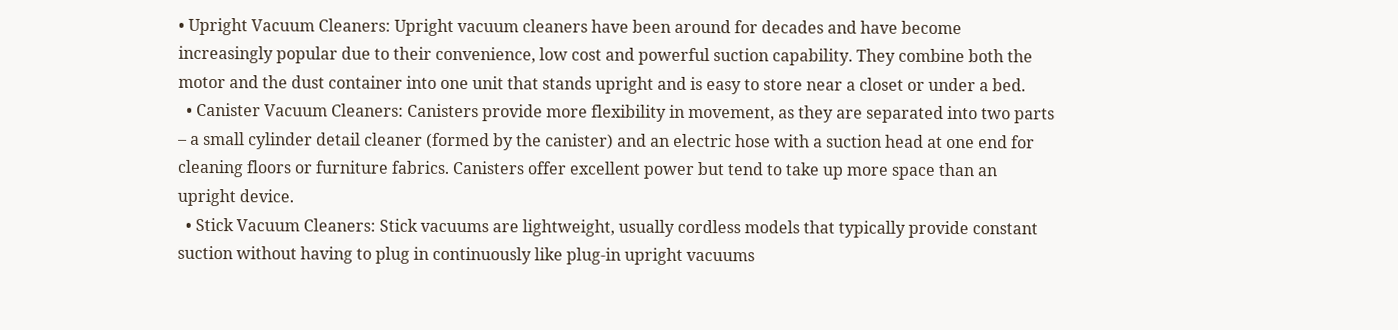• Upright Vacuum Cleaners: Upright vacuum cleaners have been around for decades and have become increasingly popular due to their convenience, low cost and powerful suction capability. They combine both the motor and the dust container into one unit that stands upright and is easy to store near a closet or under a bed.
  • Canister Vacuum Cleaners: Canisters provide more flexibility in movement, as they are separated into two parts – a small cylinder detail cleaner (formed by the canister) and an electric hose with a suction head at one end for cleaning floors or furniture fabrics. Canisters offer excellent power but tend to take up more space than an upright device.
  • Stick Vacuum Cleaners: Stick vacuums are lightweight, usually cordless models that typically provide constant suction without having to plug in continuously like plug-in upright vacuums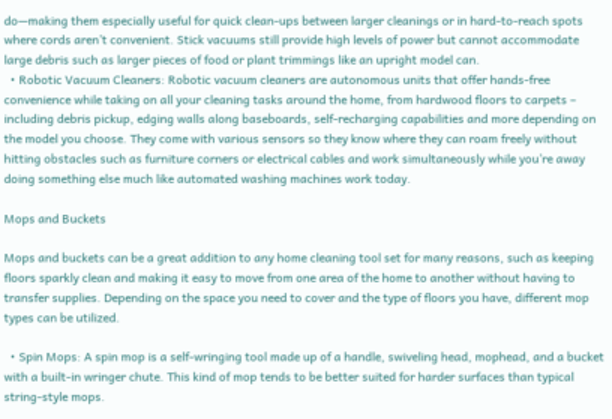do—making them especially useful for quick clean-ups between larger cleanings or in hard-to-reach spots where cords aren’t convenient. Stick vacuums still provide high levels of power but cannot accommodate large debris such as larger pieces of food or plant trimmings like an upright model can.
  • Robotic Vacuum Cleaners: Robotic vacuum cleaners are autonomous units that offer hands-free convenience while taking on all your cleaning tasks around the home, from hardwood floors to carpets – including debris pickup, edging walls along baseboards, self-recharging capabilities and more depending on the model you choose. They come with various sensors so they know where they can roam freely without hitting obstacles such as furniture corners or electrical cables and work simultaneously while you’re away doing something else much like automated washing machines work today.

Mops and Buckets

Mops and buckets can be a great addition to any home cleaning tool set for many reasons, such as keeping floors sparkly clean and making it easy to move from one area of the home to another without having to transfer supplies. Depending on the space you need to cover and the type of floors you have, different mop types can be utilized.

  • Spin Mops: A spin mop is a self-wringing tool made up of a handle, swiveling head, mophead, and a bucket with a built-in wringer chute. This kind of mop tends to be better suited for harder surfaces than typical string-style mops.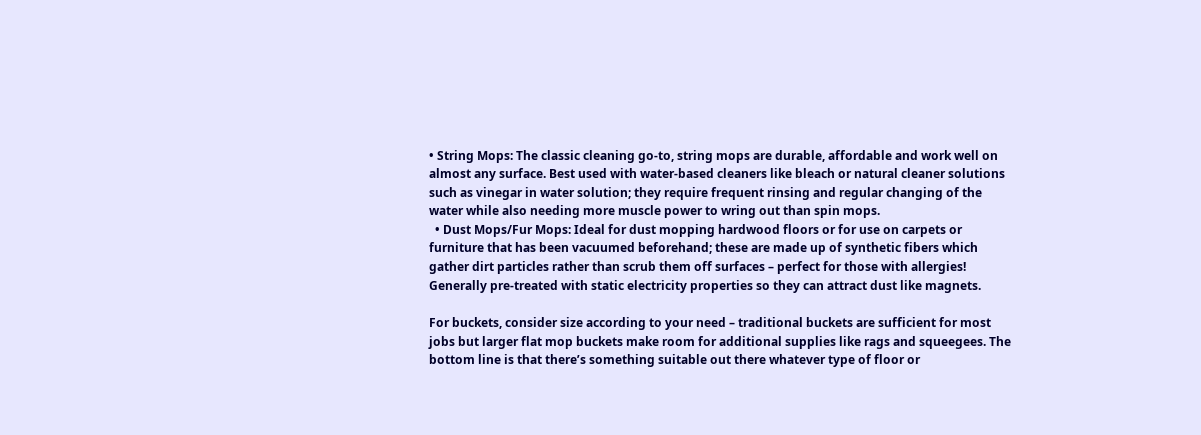• String Mops: The classic cleaning go-to, string mops are durable, affordable and work well on almost any surface. Best used with water-based cleaners like bleach or natural cleaner solutions such as vinegar in water solution; they require frequent rinsing and regular changing of the water while also needing more muscle power to wring out than spin mops.
  • Dust Mops/Fur Mops: Ideal for dust mopping hardwood floors or for use on carpets or furniture that has been vacuumed beforehand; these are made up of synthetic fibers which gather dirt particles rather than scrub them off surfaces – perfect for those with allergies! Generally pre-treated with static electricity properties so they can attract dust like magnets.

For buckets, consider size according to your need – traditional buckets are sufficient for most jobs but larger flat mop buckets make room for additional supplies like rags and squeegees. The bottom line is that there’s something suitable out there whatever type of floor or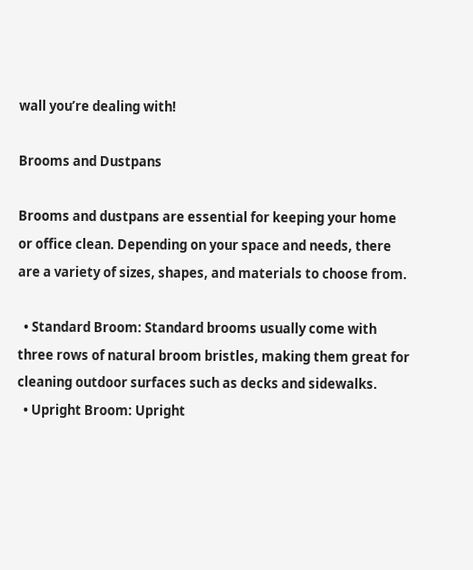wall you’re dealing with!

Brooms and Dustpans

Brooms and dustpans are essential for keeping your home or office clean. Depending on your space and needs, there are a variety of sizes, shapes, and materials to choose from.

  • Standard Broom: Standard brooms usually come with three rows of natural broom bristles, making them great for cleaning outdoor surfaces such as decks and sidewalks.
  • Upright Broom: Upright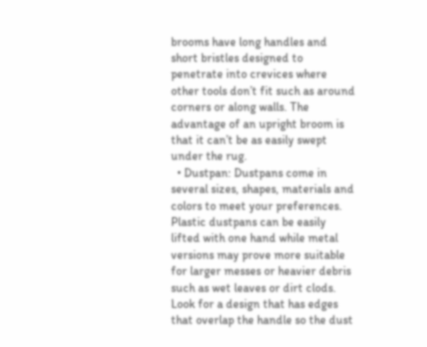brooms have long handles and short bristles designed to penetrate into crevices where other tools don’t fit such as around corners or along walls. The advantage of an upright broom is that it can’t be as easily swept under the rug.
  • Dustpan: Dustpans come in several sizes, shapes, materials and colors to meet your preferences. Plastic dustpans can be easily lifted with one hand while metal versions may prove more suitable for larger messes or heavier debris such as wet leaves or dirt clods. Look for a design that has edges that overlap the handle so the dust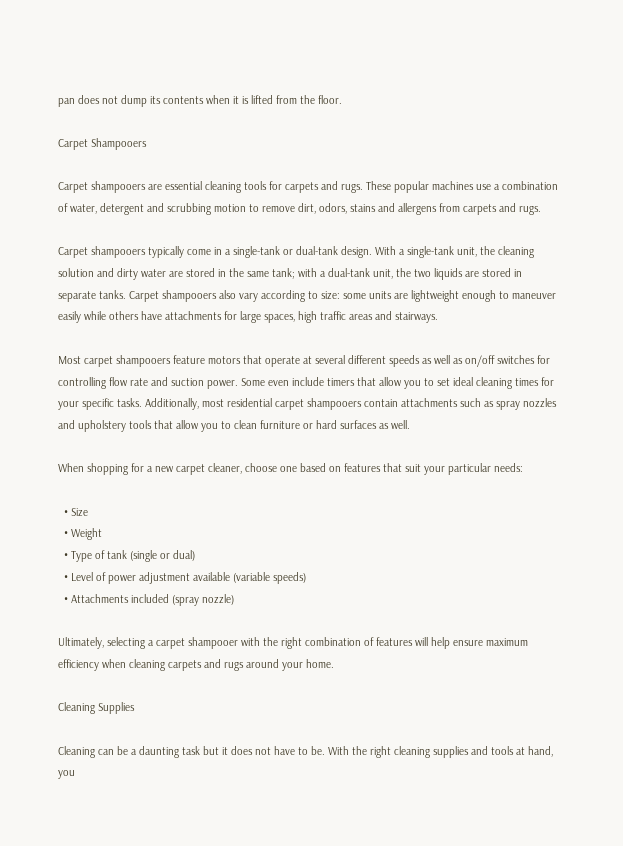pan does not dump its contents when it is lifted from the floor.

Carpet Shampooers

Carpet shampooers are essential cleaning tools for carpets and rugs. These popular machines use a combination of water, detergent and scrubbing motion to remove dirt, odors, stains and allergens from carpets and rugs.

Carpet shampooers typically come in a single-tank or dual-tank design. With a single-tank unit, the cleaning solution and dirty water are stored in the same tank; with a dual-tank unit, the two liquids are stored in separate tanks. Carpet shampooers also vary according to size: some units are lightweight enough to maneuver easily while others have attachments for large spaces, high traffic areas and stairways.

Most carpet shampooers feature motors that operate at several different speeds as well as on/off switches for controlling flow rate and suction power. Some even include timers that allow you to set ideal cleaning times for your specific tasks. Additionally, most residential carpet shampooers contain attachments such as spray nozzles and upholstery tools that allow you to clean furniture or hard surfaces as well.

When shopping for a new carpet cleaner, choose one based on features that suit your particular needs:

  • Size
  • Weight
  • Type of tank (single or dual)
  • Level of power adjustment available (variable speeds)
  • Attachments included (spray nozzle)

Ultimately, selecting a carpet shampooer with the right combination of features will help ensure maximum efficiency when cleaning carpets and rugs around your home.

Cleaning Supplies

Cleaning can be a daunting task but it does not have to be. With the right cleaning supplies and tools at hand, you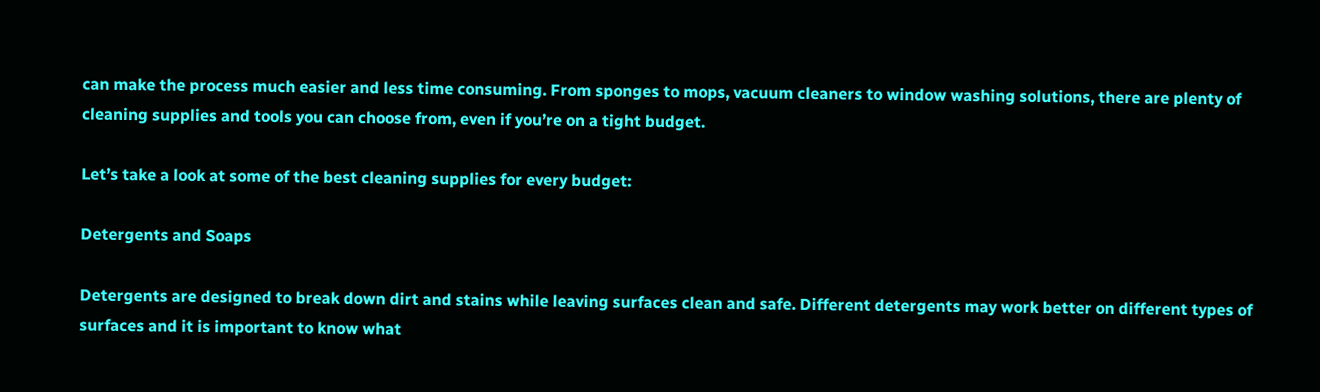can make the process much easier and less time consuming. From sponges to mops, vacuum cleaners to window washing solutions, there are plenty of cleaning supplies and tools you can choose from, even if you’re on a tight budget.

Let’s take a look at some of the best cleaning supplies for every budget:

Detergents and Soaps

Detergents are designed to break down dirt and stains while leaving surfaces clean and safe. Different detergents may work better on different types of surfaces and it is important to know what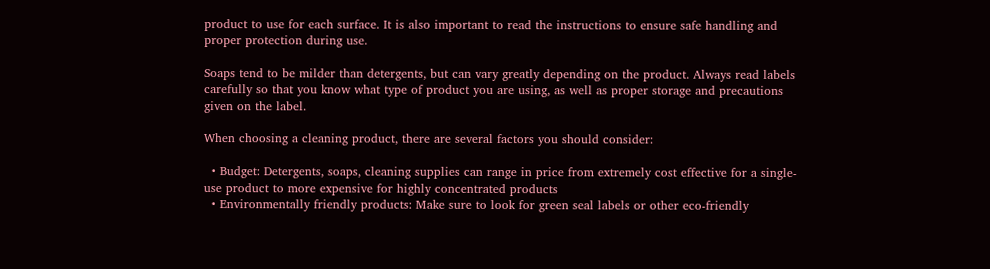product to use for each surface. It is also important to read the instructions to ensure safe handling and proper protection during use.

Soaps tend to be milder than detergents, but can vary greatly depending on the product. Always read labels carefully so that you know what type of product you are using, as well as proper storage and precautions given on the label.

When choosing a cleaning product, there are several factors you should consider:

  • Budget: Detergents, soaps, cleaning supplies can range in price from extremely cost effective for a single-use product to more expensive for highly concentrated products
  • Environmentally friendly products: Make sure to look for green seal labels or other eco-friendly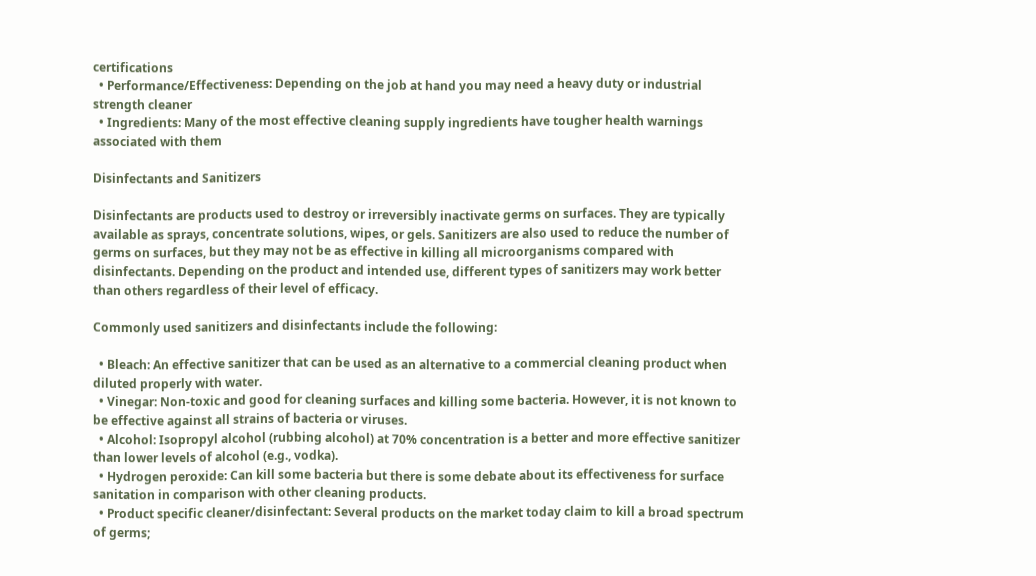certifications
  • Performance/Effectiveness: Depending on the job at hand you may need a heavy duty or industrial strength cleaner
  • Ingredients: Many of the most effective cleaning supply ingredients have tougher health warnings associated with them

Disinfectants and Sanitizers

Disinfectants are products used to destroy or irreversibly inactivate germs on surfaces. They are typically available as sprays, concentrate solutions, wipes, or gels. Sanitizers are also used to reduce the number of germs on surfaces, but they may not be as effective in killing all microorganisms compared with disinfectants. Depending on the product and intended use, different types of sanitizers may work better than others regardless of their level of efficacy.

Commonly used sanitizers and disinfectants include the following:

  • Bleach: An effective sanitizer that can be used as an alternative to a commercial cleaning product when diluted properly with water.
  • Vinegar: Non-toxic and good for cleaning surfaces and killing some bacteria. However, it is not known to be effective against all strains of bacteria or viruses.
  • Alcohol: Isopropyl alcohol (rubbing alcohol) at 70% concentration is a better and more effective sanitizer than lower levels of alcohol (e.g., vodka).
  • Hydrogen peroxide: Can kill some bacteria but there is some debate about its effectiveness for surface sanitation in comparison with other cleaning products.
  • Product specific cleaner/disinfectant: Several products on the market today claim to kill a broad spectrum of germs;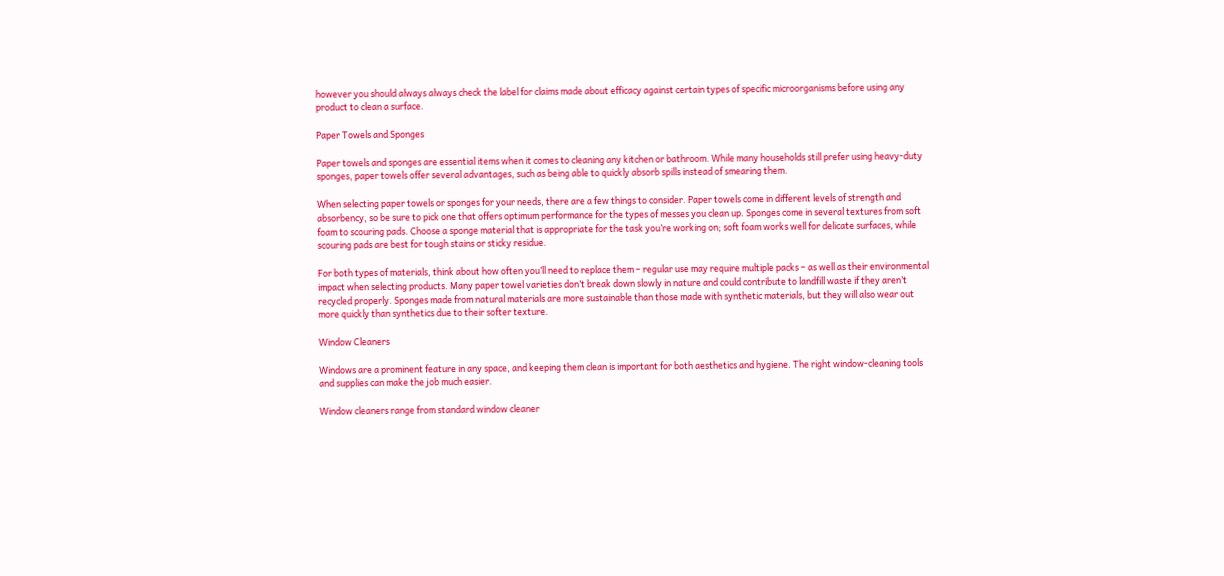however you should always always check the label for claims made about efficacy against certain types of specific microorganisms before using any product to clean a surface.

Paper Towels and Sponges

Paper towels and sponges are essential items when it comes to cleaning any kitchen or bathroom. While many households still prefer using heavy-duty sponges, paper towels offer several advantages, such as being able to quickly absorb spills instead of smearing them.

When selecting paper towels or sponges for your needs, there are a few things to consider. Paper towels come in different levels of strength and absorbency, so be sure to pick one that offers optimum performance for the types of messes you clean up. Sponges come in several textures from soft foam to scouring pads. Choose a sponge material that is appropriate for the task you’re working on; soft foam works well for delicate surfaces, while scouring pads are best for tough stains or sticky residue.

For both types of materials, think about how often you’ll need to replace them – regular use may require multiple packs – as well as their environmental impact when selecting products. Many paper towel varieties don’t break down slowly in nature and could contribute to landfill waste if they aren’t recycled properly. Sponges made from natural materials are more sustainable than those made with synthetic materials, but they will also wear out more quickly than synthetics due to their softer texture.

Window Cleaners

Windows are a prominent feature in any space, and keeping them clean is important for both aesthetics and hygiene. The right window-cleaning tools and supplies can make the job much easier.

Window cleaners range from standard window cleaner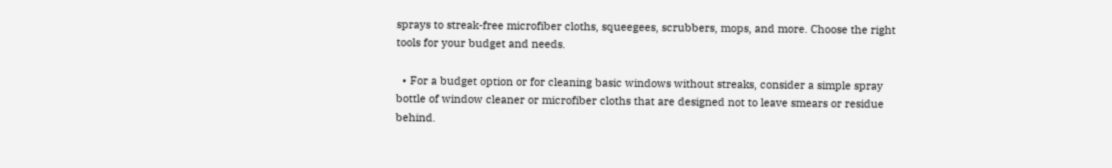sprays to streak-free microfiber cloths, squeegees, scrubbers, mops, and more. Choose the right tools for your budget and needs.

  • For a budget option or for cleaning basic windows without streaks, consider a simple spray bottle of window cleaner or microfiber cloths that are designed not to leave smears or residue behind.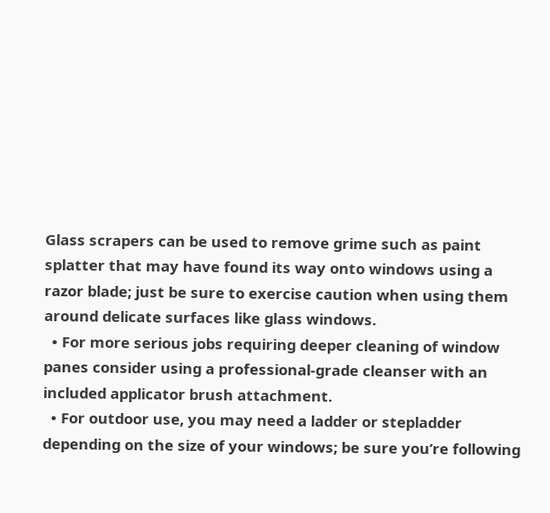Glass scrapers can be used to remove grime such as paint splatter that may have found its way onto windows using a razor blade; just be sure to exercise caution when using them around delicate surfaces like glass windows.
  • For more serious jobs requiring deeper cleaning of window panes consider using a professional-grade cleanser with an included applicator brush attachment.
  • For outdoor use, you may need a ladder or stepladder depending on the size of your windows; be sure you’re following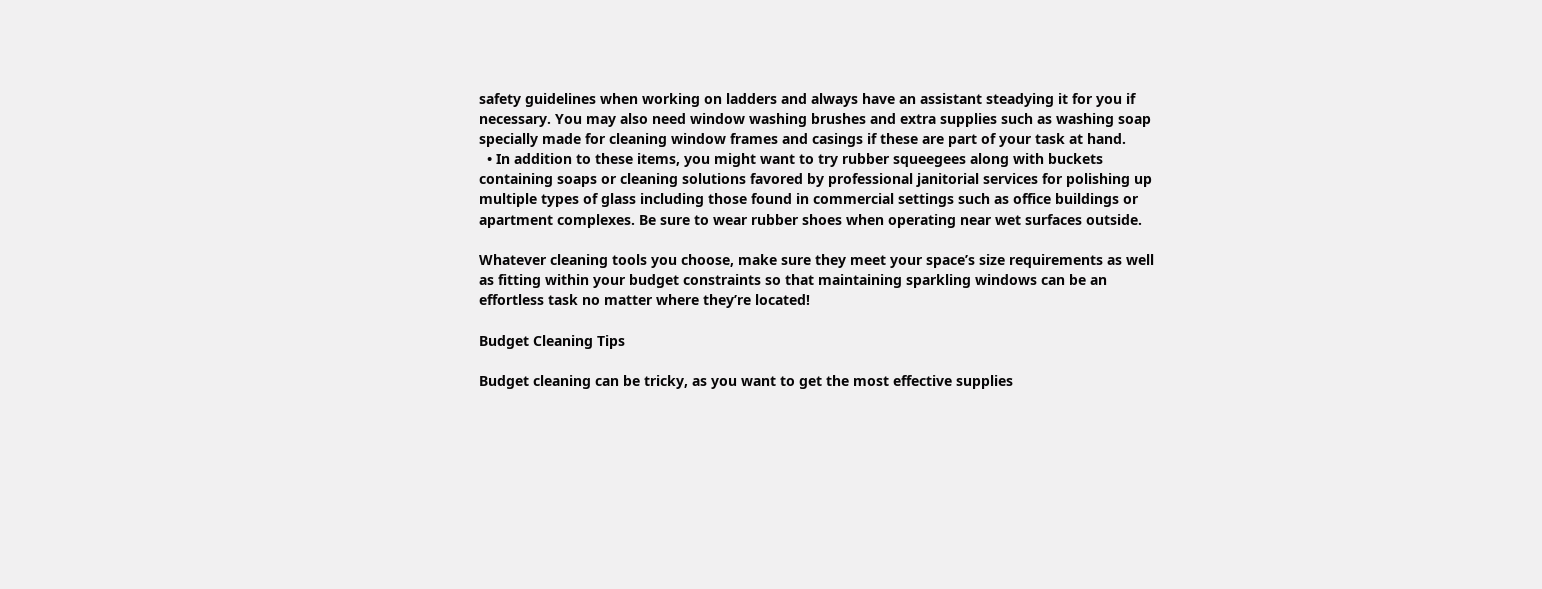safety guidelines when working on ladders and always have an assistant steadying it for you if necessary. You may also need window washing brushes and extra supplies such as washing soap specially made for cleaning window frames and casings if these are part of your task at hand.
  • In addition to these items, you might want to try rubber squeegees along with buckets containing soaps or cleaning solutions favored by professional janitorial services for polishing up multiple types of glass including those found in commercial settings such as office buildings or apartment complexes. Be sure to wear rubber shoes when operating near wet surfaces outside.

Whatever cleaning tools you choose, make sure they meet your space’s size requirements as well as fitting within your budget constraints so that maintaining sparkling windows can be an effortless task no matter where they’re located!

Budget Cleaning Tips

Budget cleaning can be tricky, as you want to get the most effective supplies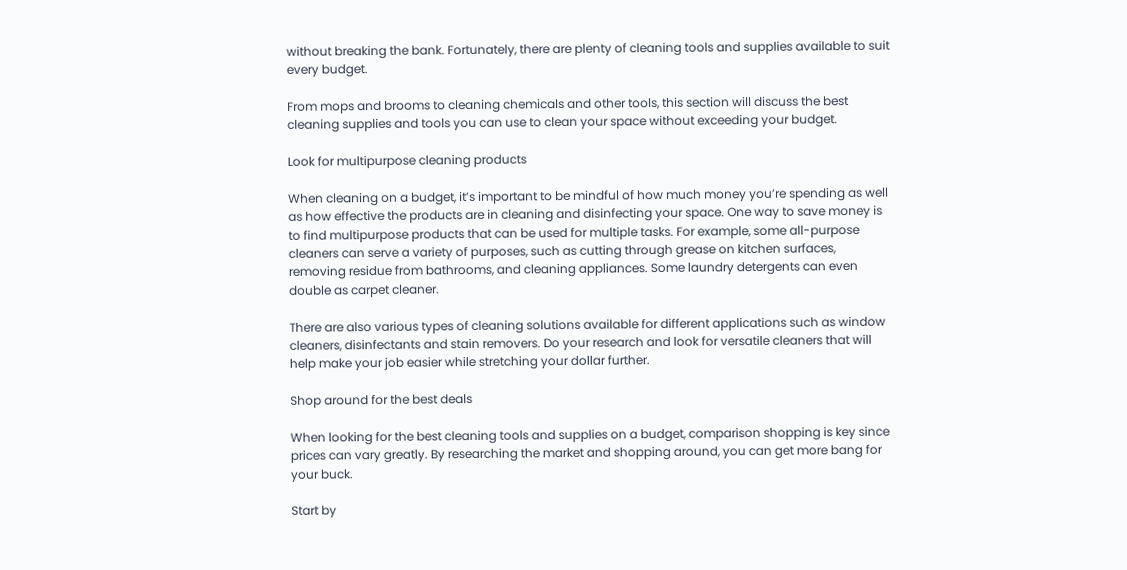without breaking the bank. Fortunately, there are plenty of cleaning tools and supplies available to suit every budget.

From mops and brooms to cleaning chemicals and other tools, this section will discuss the best cleaning supplies and tools you can use to clean your space without exceeding your budget.

Look for multipurpose cleaning products

When cleaning on a budget, it’s important to be mindful of how much money you’re spending as well as how effective the products are in cleaning and disinfecting your space. One way to save money is to find multipurpose products that can be used for multiple tasks. For example, some all-purpose cleaners can serve a variety of purposes, such as cutting through grease on kitchen surfaces, removing residue from bathrooms, and cleaning appliances. Some laundry detergents can even double as carpet cleaner.

There are also various types of cleaning solutions available for different applications such as window cleaners, disinfectants and stain removers. Do your research and look for versatile cleaners that will help make your job easier while stretching your dollar further.

Shop around for the best deals

When looking for the best cleaning tools and supplies on a budget, comparison shopping is key since prices can vary greatly. By researching the market and shopping around, you can get more bang for your buck.

Start by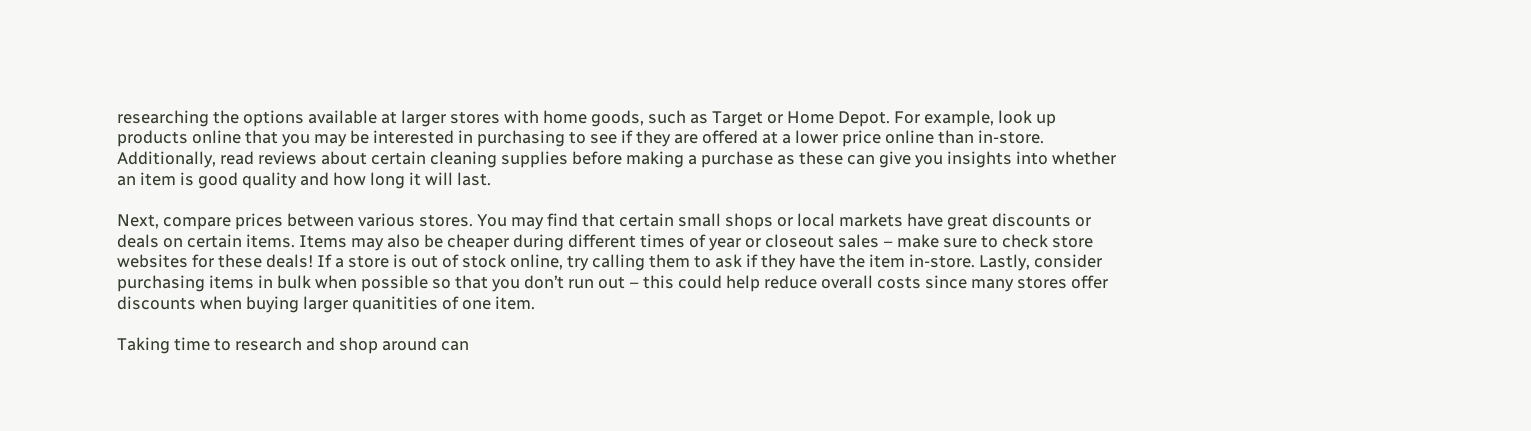researching the options available at larger stores with home goods, such as Target or Home Depot. For example, look up products online that you may be interested in purchasing to see if they are offered at a lower price online than in-store. Additionally, read reviews about certain cleaning supplies before making a purchase as these can give you insights into whether an item is good quality and how long it will last.

Next, compare prices between various stores. You may find that certain small shops or local markets have great discounts or deals on certain items. Items may also be cheaper during different times of year or closeout sales – make sure to check store websites for these deals! If a store is out of stock online, try calling them to ask if they have the item in-store. Lastly, consider purchasing items in bulk when possible so that you don’t run out – this could help reduce overall costs since many stores offer discounts when buying larger quanitities of one item.

Taking time to research and shop around can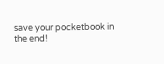save your pocketbook in the end!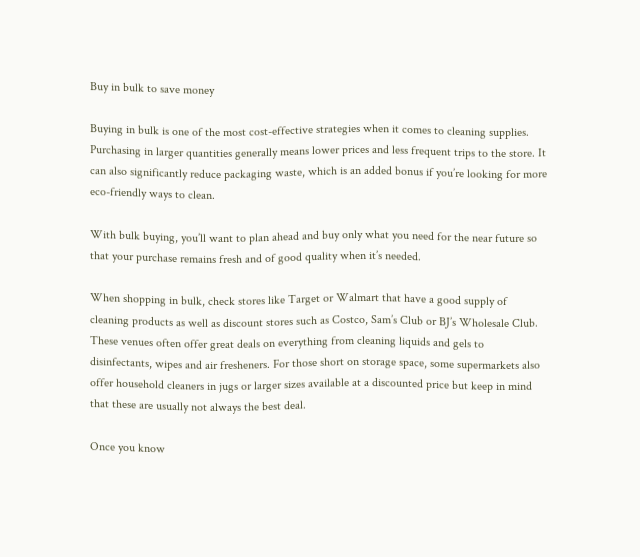Buy in bulk to save money

Buying in bulk is one of the most cost-effective strategies when it comes to cleaning supplies. Purchasing in larger quantities generally means lower prices and less frequent trips to the store. It can also significantly reduce packaging waste, which is an added bonus if you’re looking for more eco-friendly ways to clean.

With bulk buying, you’ll want to plan ahead and buy only what you need for the near future so that your purchase remains fresh and of good quality when it’s needed.

When shopping in bulk, check stores like Target or Walmart that have a good supply of cleaning products as well as discount stores such as Costco, Sam’s Club or BJ’s Wholesale Club. These venues often offer great deals on everything from cleaning liquids and gels to disinfectants, wipes and air fresheners. For those short on storage space, some supermarkets also offer household cleaners in jugs or larger sizes available at a discounted price but keep in mind that these are usually not always the best deal.

Once you know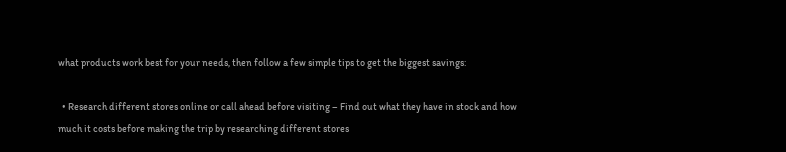what products work best for your needs, then follow a few simple tips to get the biggest savings:

  • Research different stores online or call ahead before visiting – Find out what they have in stock and how much it costs before making the trip by researching different stores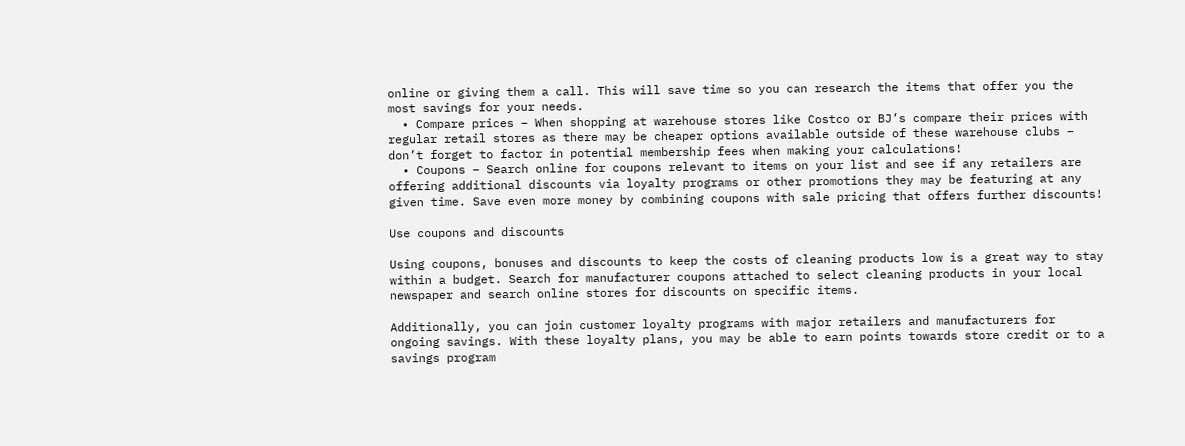online or giving them a call. This will save time so you can research the items that offer you the most savings for your needs.
  • Compare prices – When shopping at warehouse stores like Costco or BJ’s compare their prices with regular retail stores as there may be cheaper options available outside of these warehouse clubs – don’t forget to factor in potential membership fees when making your calculations!
  • Coupons – Search online for coupons relevant to items on your list and see if any retailers are offering additional discounts via loyalty programs or other promotions they may be featuring at any given time. Save even more money by combining coupons with sale pricing that offers further discounts!

Use coupons and discounts

Using coupons, bonuses and discounts to keep the costs of cleaning products low is a great way to stay within a budget. Search for manufacturer coupons attached to select cleaning products in your local newspaper and search online stores for discounts on specific items.

Additionally, you can join customer loyalty programs with major retailers and manufacturers for ongoing savings. With these loyalty plans, you may be able to earn points towards store credit or to a savings program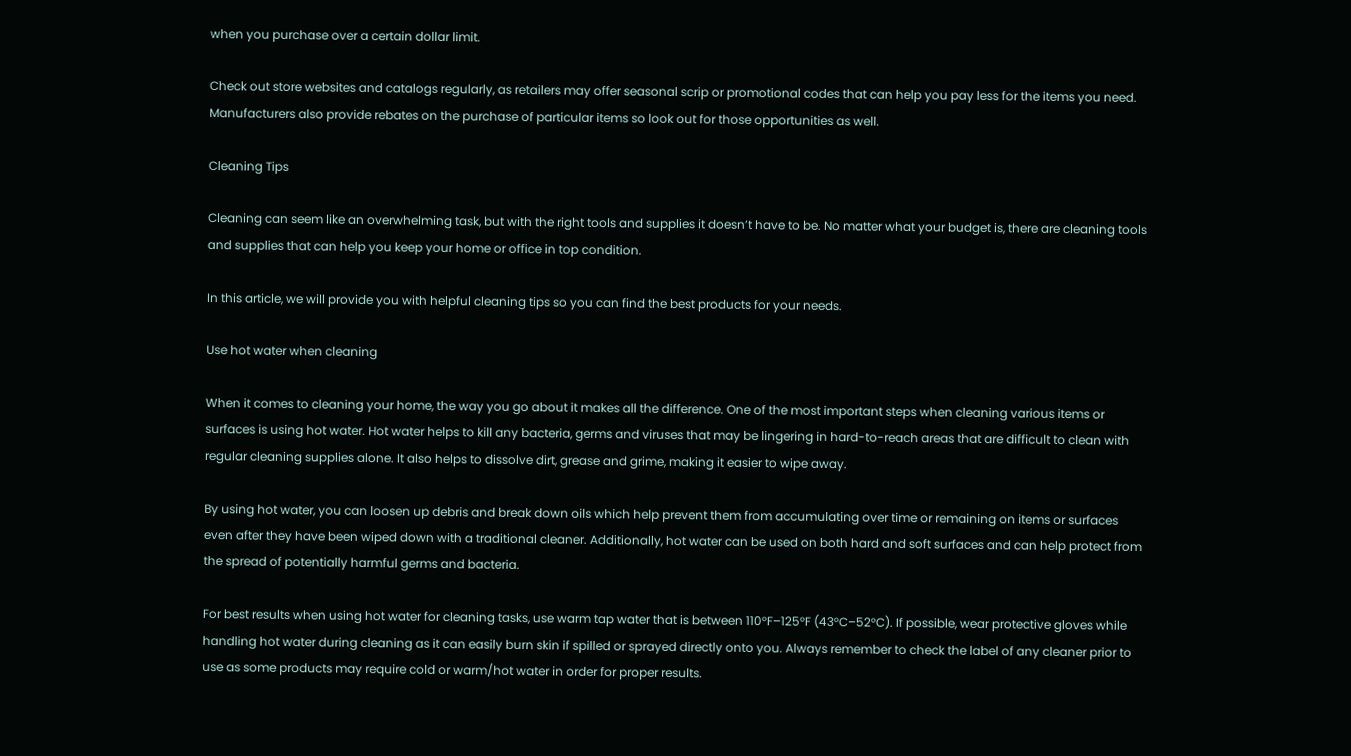when you purchase over a certain dollar limit.

Check out store websites and catalogs regularly, as retailers may offer seasonal scrip or promotional codes that can help you pay less for the items you need. Manufacturers also provide rebates on the purchase of particular items so look out for those opportunities as well.

Cleaning Tips

Cleaning can seem like an overwhelming task, but with the right tools and supplies it doesn’t have to be. No matter what your budget is, there are cleaning tools and supplies that can help you keep your home or office in top condition.

In this article, we will provide you with helpful cleaning tips so you can find the best products for your needs.

Use hot water when cleaning

When it comes to cleaning your home, the way you go about it makes all the difference. One of the most important steps when cleaning various items or surfaces is using hot water. Hot water helps to kill any bacteria, germs and viruses that may be lingering in hard-to-reach areas that are difficult to clean with regular cleaning supplies alone. It also helps to dissolve dirt, grease and grime, making it easier to wipe away.

By using hot water, you can loosen up debris and break down oils which help prevent them from accumulating over time or remaining on items or surfaces even after they have been wiped down with a traditional cleaner. Additionally, hot water can be used on both hard and soft surfaces and can help protect from the spread of potentially harmful germs and bacteria.

For best results when using hot water for cleaning tasks, use warm tap water that is between 110°F–125°F (43°C–52°C). If possible, wear protective gloves while handling hot water during cleaning as it can easily burn skin if spilled or sprayed directly onto you. Always remember to check the label of any cleaner prior to use as some products may require cold or warm/hot water in order for proper results.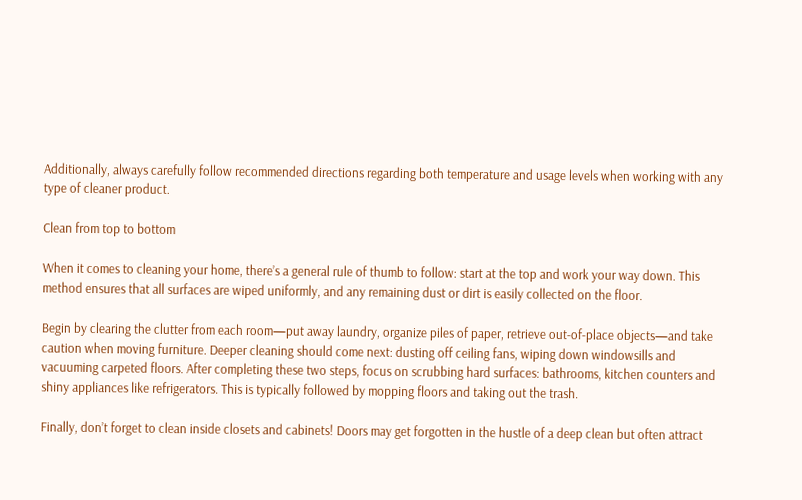Additionally, always carefully follow recommended directions regarding both temperature and usage levels when working with any type of cleaner product.

Clean from top to bottom

When it comes to cleaning your home, there’s a general rule of thumb to follow: start at the top and work your way down. This method ensures that all surfaces are wiped uniformly, and any remaining dust or dirt is easily collected on the floor.

Begin by clearing the clutter from each room—put away laundry, organize piles of paper, retrieve out-of-place objects—and take caution when moving furniture. Deeper cleaning should come next: dusting off ceiling fans, wiping down windowsills and vacuuming carpeted floors. After completing these two steps, focus on scrubbing hard surfaces: bathrooms, kitchen counters and shiny appliances like refrigerators. This is typically followed by mopping floors and taking out the trash.

Finally, don’t forget to clean inside closets and cabinets! Doors may get forgotten in the hustle of a deep clean but often attract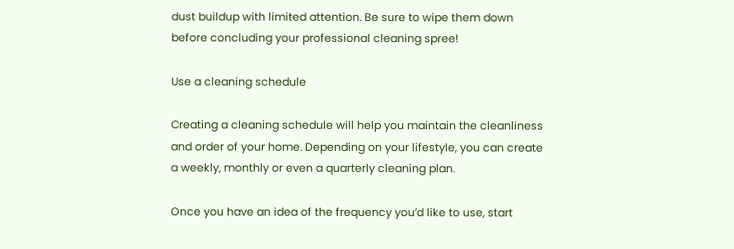dust buildup with limited attention. Be sure to wipe them down before concluding your professional cleaning spree!

Use a cleaning schedule

Creating a cleaning schedule will help you maintain the cleanliness and order of your home. Depending on your lifestyle, you can create a weekly, monthly or even a quarterly cleaning plan.

Once you have an idea of the frequency you’d like to use, start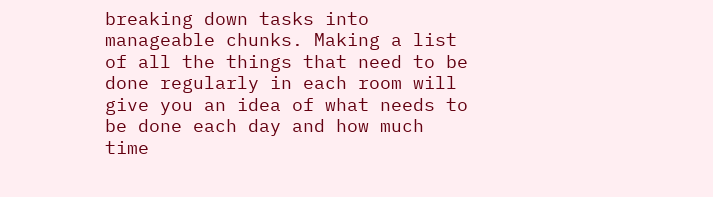breaking down tasks into manageable chunks. Making a list of all the things that need to be done regularly in each room will give you an idea of what needs to be done each day and how much time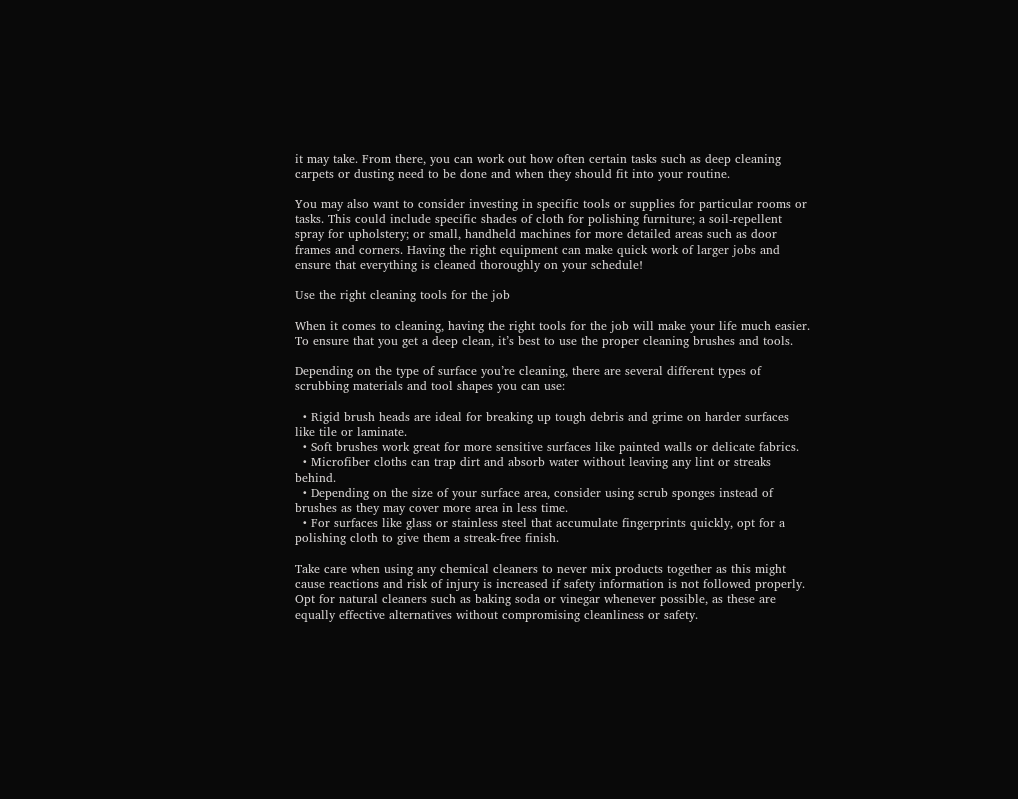it may take. From there, you can work out how often certain tasks such as deep cleaning carpets or dusting need to be done and when they should fit into your routine.

You may also want to consider investing in specific tools or supplies for particular rooms or tasks. This could include specific shades of cloth for polishing furniture; a soil-repellent spray for upholstery; or small, handheld machines for more detailed areas such as door frames and corners. Having the right equipment can make quick work of larger jobs and ensure that everything is cleaned thoroughly on your schedule!

Use the right cleaning tools for the job

When it comes to cleaning, having the right tools for the job will make your life much easier. To ensure that you get a deep clean, it’s best to use the proper cleaning brushes and tools.

Depending on the type of surface you’re cleaning, there are several different types of scrubbing materials and tool shapes you can use:

  • Rigid brush heads are ideal for breaking up tough debris and grime on harder surfaces like tile or laminate.
  • Soft brushes work great for more sensitive surfaces like painted walls or delicate fabrics.
  • Microfiber cloths can trap dirt and absorb water without leaving any lint or streaks behind.
  • Depending on the size of your surface area, consider using scrub sponges instead of brushes as they may cover more area in less time.
  • For surfaces like glass or stainless steel that accumulate fingerprints quickly, opt for a polishing cloth to give them a streak-free finish.

Take care when using any chemical cleaners to never mix products together as this might cause reactions and risk of injury is increased if safety information is not followed properly. Opt for natural cleaners such as baking soda or vinegar whenever possible, as these are equally effective alternatives without compromising cleanliness or safety.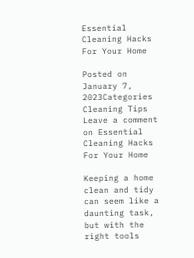Essential Cleaning Hacks For Your Home

Posted on January 7, 2023Categories Cleaning Tips   Leave a comment on Essential Cleaning Hacks For Your Home

Keeping a home clean and tidy can seem like a daunting task, but with the right tools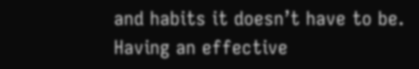and habits it doesn’t have to be. Having an effective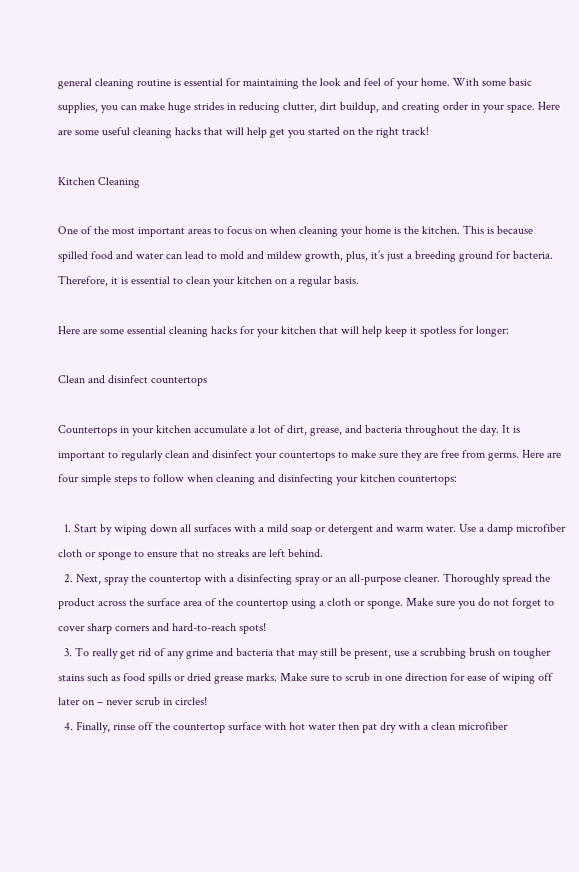general cleaning routine is essential for maintaining the look and feel of your home. With some basic supplies, you can make huge strides in reducing clutter, dirt buildup, and creating order in your space. Here are some useful cleaning hacks that will help get you started on the right track!

Kitchen Cleaning

One of the most important areas to focus on when cleaning your home is the kitchen. This is because spilled food and water can lead to mold and mildew growth, plus, it’s just a breeding ground for bacteria. Therefore, it is essential to clean your kitchen on a regular basis.

Here are some essential cleaning hacks for your kitchen that will help keep it spotless for longer:

Clean and disinfect countertops

Countertops in your kitchen accumulate a lot of dirt, grease, and bacteria throughout the day. It is important to regularly clean and disinfect your countertops to make sure they are free from germs. Here are four simple steps to follow when cleaning and disinfecting your kitchen countertops:

  1. Start by wiping down all surfaces with a mild soap or detergent and warm water. Use a damp microfiber cloth or sponge to ensure that no streaks are left behind.
  2. Next, spray the countertop with a disinfecting spray or an all-purpose cleaner. Thoroughly spread the product across the surface area of the countertop using a cloth or sponge. Make sure you do not forget to cover sharp corners and hard-to-reach spots!
  3. To really get rid of any grime and bacteria that may still be present, use a scrubbing brush on tougher stains such as food spills or dried grease marks. Make sure to scrub in one direction for ease of wiping off later on – never scrub in circles!
  4. Finally, rinse off the countertop surface with hot water then pat dry with a clean microfiber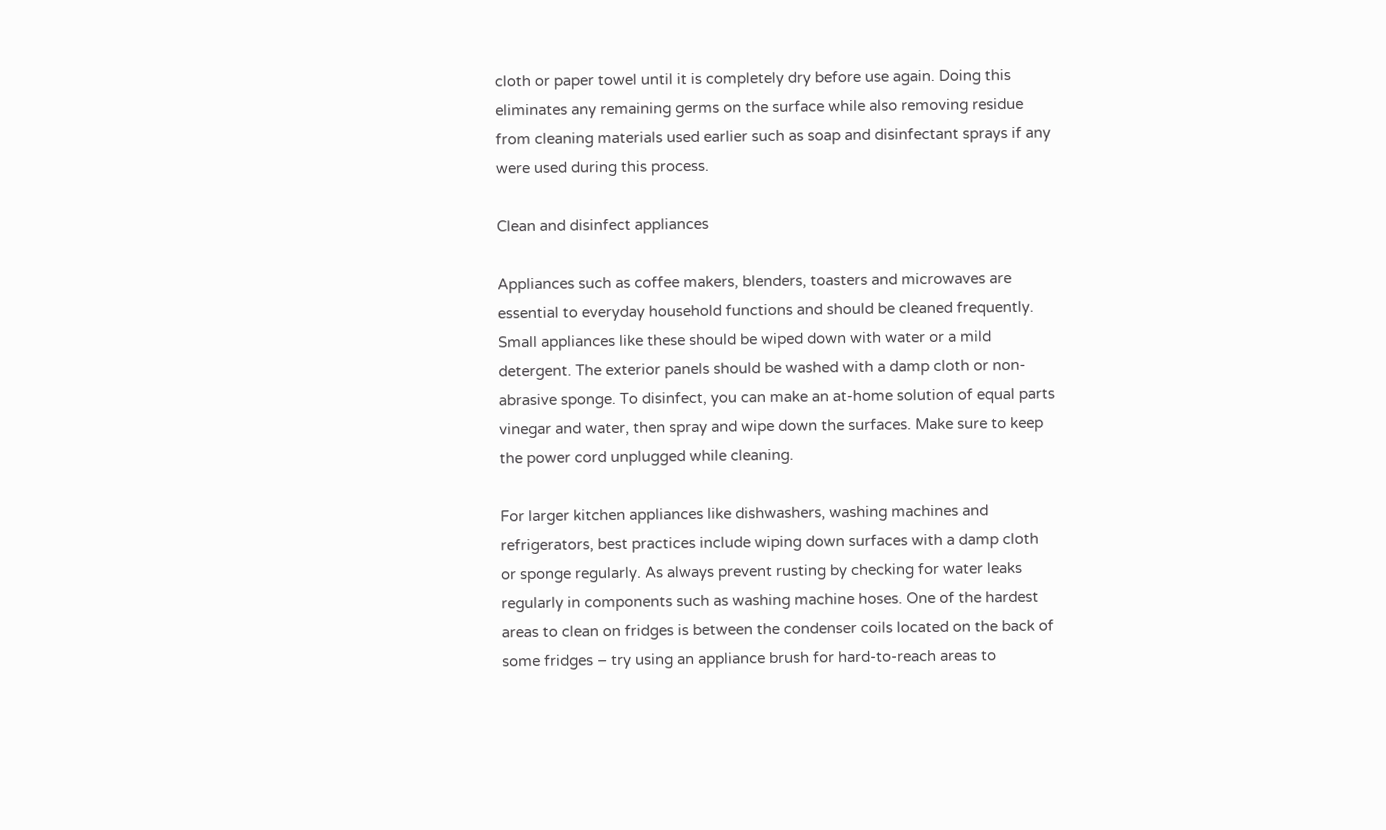cloth or paper towel until it is completely dry before use again. Doing this eliminates any remaining germs on the surface while also removing residue from cleaning materials used earlier such as soap and disinfectant sprays if any were used during this process.

Clean and disinfect appliances

Appliances such as coffee makers, blenders, toasters and microwaves are essential to everyday household functions and should be cleaned frequently. Small appliances like these should be wiped down with water or a mild detergent. The exterior panels should be washed with a damp cloth or non-abrasive sponge. To disinfect, you can make an at-home solution of equal parts vinegar and water, then spray and wipe down the surfaces. Make sure to keep the power cord unplugged while cleaning.

For larger kitchen appliances like dishwashers, washing machines and refrigerators, best practices include wiping down surfaces with a damp cloth or sponge regularly. As always prevent rusting by checking for water leaks regularly in components such as washing machine hoses. One of the hardest areas to clean on fridges is between the condenser coils located on the back of some fridges – try using an appliance brush for hard-to-reach areas to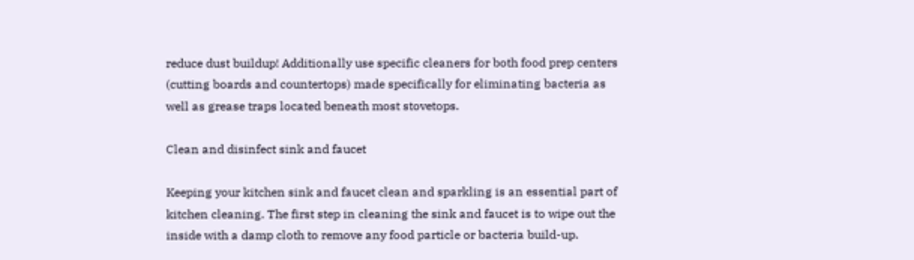reduce dust buildup! Additionally use specific cleaners for both food prep centers (cutting boards and countertops) made specifically for eliminating bacteria as well as grease traps located beneath most stovetops.

Clean and disinfect sink and faucet

Keeping your kitchen sink and faucet clean and sparkling is an essential part of kitchen cleaning. The first step in cleaning the sink and faucet is to wipe out the inside with a damp cloth to remove any food particle or bacteria build-up.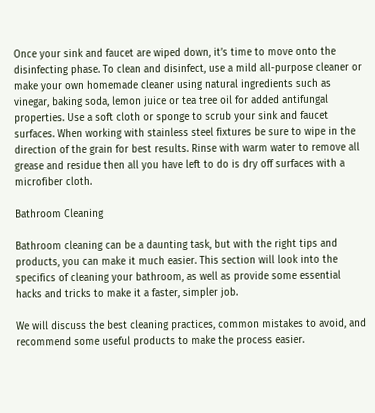Once your sink and faucet are wiped down, it’s time to move onto the disinfecting phase. To clean and disinfect, use a mild all-purpose cleaner or make your own homemade cleaner using natural ingredients such as vinegar, baking soda, lemon juice or tea tree oil for added antifungal properties. Use a soft cloth or sponge to scrub your sink and faucet surfaces. When working with stainless steel fixtures be sure to wipe in the direction of the grain for best results. Rinse with warm water to remove all grease and residue then all you have left to do is dry off surfaces with a microfiber cloth.

Bathroom Cleaning

Bathroom cleaning can be a daunting task, but with the right tips and products, you can make it much easier. This section will look into the specifics of cleaning your bathroom, as well as provide some essential hacks and tricks to make it a faster, simpler job.

We will discuss the best cleaning practices, common mistakes to avoid, and recommend some useful products to make the process easier.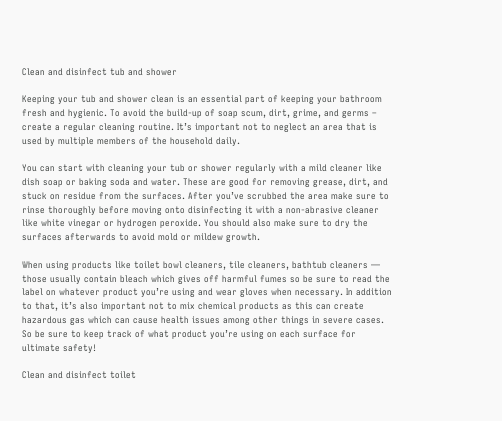Clean and disinfect tub and shower

Keeping your tub and shower clean is an essential part of keeping your bathroom fresh and hygienic. To avoid the build-up of soap scum, dirt, grime, and germs – create a regular cleaning routine. It’s important not to neglect an area that is used by multiple members of the household daily.

You can start with cleaning your tub or shower regularly with a mild cleaner like dish soap or baking soda and water. These are good for removing grease, dirt, and stuck on residue from the surfaces. After you’ve scrubbed the area make sure to rinse thoroughly before moving onto disinfecting it with a non-abrasive cleaner like white vinegar or hydrogen peroxide. You should also make sure to dry the surfaces afterwards to avoid mold or mildew growth.

When using products like toilet bowl cleaners, tile cleaners, bathtub cleaners — those usually contain bleach which gives off harmful fumes so be sure to read the label on whatever product you’re using and wear gloves when necessary. In addition to that, it’s also important not to mix chemical products as this can create hazardous gas which can cause health issues among other things in severe cases. So be sure to keep track of what product you’re using on each surface for ultimate safety!

Clean and disinfect toilet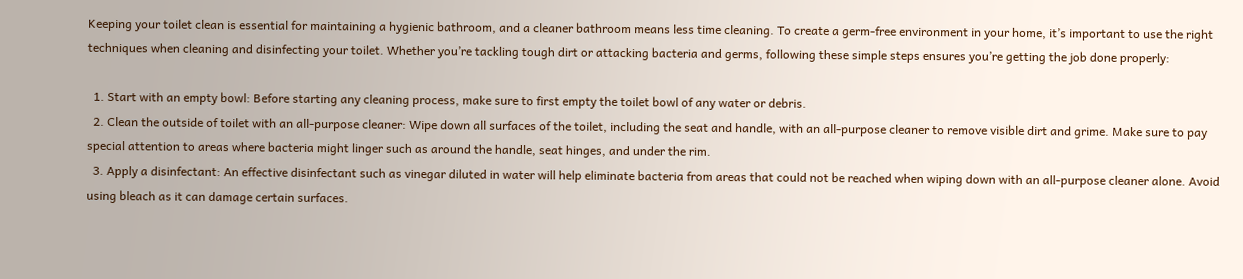Keeping your toilet clean is essential for maintaining a hygienic bathroom, and a cleaner bathroom means less time cleaning. To create a germ-free environment in your home, it’s important to use the right techniques when cleaning and disinfecting your toilet. Whether you’re tackling tough dirt or attacking bacteria and germs, following these simple steps ensures you’re getting the job done properly:

  1. Start with an empty bowl: Before starting any cleaning process, make sure to first empty the toilet bowl of any water or debris.
  2. Clean the outside of toilet with an all-purpose cleaner: Wipe down all surfaces of the toilet, including the seat and handle, with an all-purpose cleaner to remove visible dirt and grime. Make sure to pay special attention to areas where bacteria might linger such as around the handle, seat hinges, and under the rim.
  3. Apply a disinfectant: An effective disinfectant such as vinegar diluted in water will help eliminate bacteria from areas that could not be reached when wiping down with an all-purpose cleaner alone. Avoid using bleach as it can damage certain surfaces.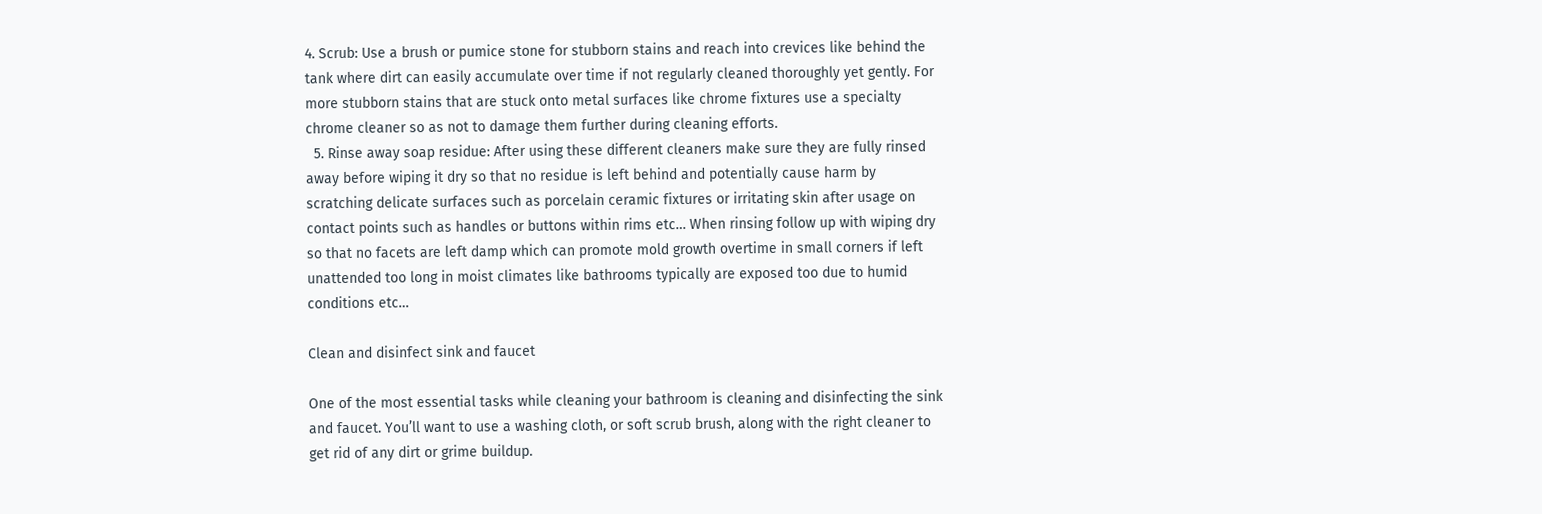4. Scrub: Use a brush or pumice stone for stubborn stains and reach into crevices like behind the tank where dirt can easily accumulate over time if not regularly cleaned thoroughly yet gently. For more stubborn stains that are stuck onto metal surfaces like chrome fixtures use a specialty chrome cleaner so as not to damage them further during cleaning efforts.
  5. Rinse away soap residue: After using these different cleaners make sure they are fully rinsed away before wiping it dry so that no residue is left behind and potentially cause harm by scratching delicate surfaces such as porcelain ceramic fixtures or irritating skin after usage on contact points such as handles or buttons within rims etc… When rinsing follow up with wiping dry so that no facets are left damp which can promote mold growth overtime in small corners if left unattended too long in moist climates like bathrooms typically are exposed too due to humid conditions etc…

Clean and disinfect sink and faucet

One of the most essential tasks while cleaning your bathroom is cleaning and disinfecting the sink and faucet. You’ll want to use a washing cloth, or soft scrub brush, along with the right cleaner to get rid of any dirt or grime buildup.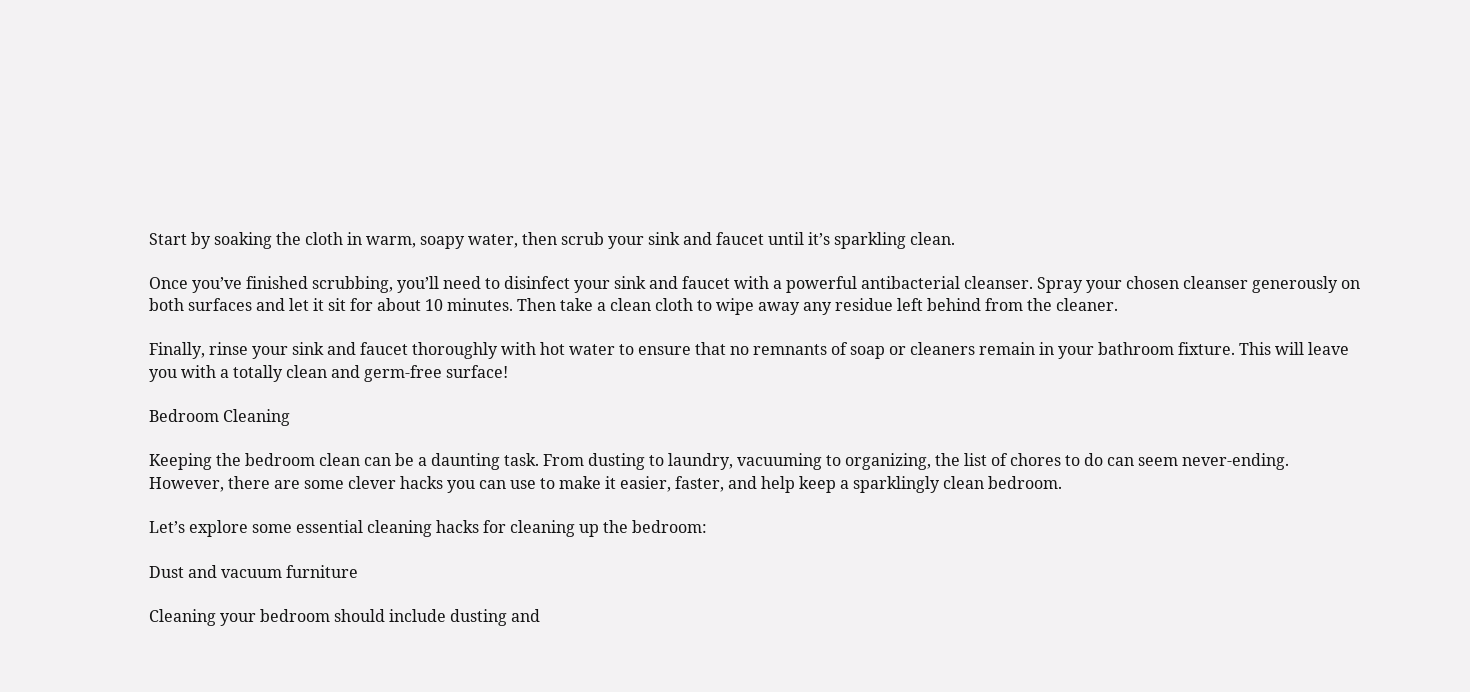Start by soaking the cloth in warm, soapy water, then scrub your sink and faucet until it’s sparkling clean.

Once you’ve finished scrubbing, you’ll need to disinfect your sink and faucet with a powerful antibacterial cleanser. Spray your chosen cleanser generously on both surfaces and let it sit for about 10 minutes. Then take a clean cloth to wipe away any residue left behind from the cleaner.

Finally, rinse your sink and faucet thoroughly with hot water to ensure that no remnants of soap or cleaners remain in your bathroom fixture. This will leave you with a totally clean and germ-free surface!

Bedroom Cleaning

Keeping the bedroom clean can be a daunting task. From dusting to laundry, vacuuming to organizing, the list of chores to do can seem never-ending. However, there are some clever hacks you can use to make it easier, faster, and help keep a sparklingly clean bedroom.

Let’s explore some essential cleaning hacks for cleaning up the bedroom:

Dust and vacuum furniture

Cleaning your bedroom should include dusting and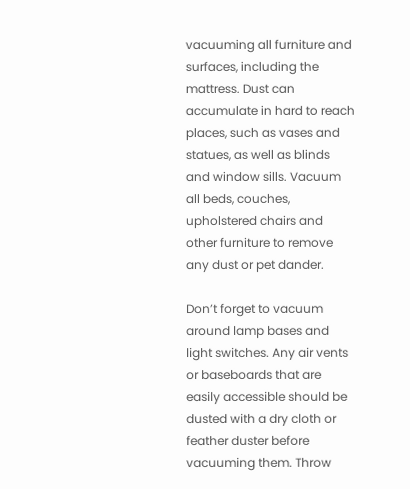vacuuming all furniture and surfaces, including the mattress. Dust can accumulate in hard to reach places, such as vases and statues, as well as blinds and window sills. Vacuum all beds, couches, upholstered chairs and other furniture to remove any dust or pet dander.

Don’t forget to vacuum around lamp bases and light switches. Any air vents or baseboards that are easily accessible should be dusted with a dry cloth or feather duster before vacuuming them. Throw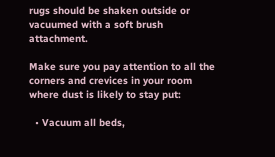rugs should be shaken outside or vacuumed with a soft brush attachment.

Make sure you pay attention to all the corners and crevices in your room where dust is likely to stay put:

  • Vacuum all beds,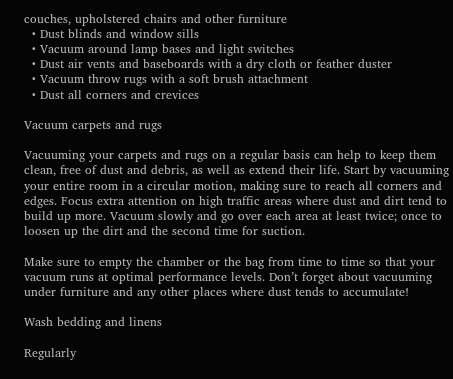couches, upholstered chairs and other furniture
  • Dust blinds and window sills
  • Vacuum around lamp bases and light switches
  • Dust air vents and baseboards with a dry cloth or feather duster
  • Vacuum throw rugs with a soft brush attachment
  • Dust all corners and crevices

Vacuum carpets and rugs

Vacuuming your carpets and rugs on a regular basis can help to keep them clean, free of dust and debris, as well as extend their life. Start by vacuuming your entire room in a circular motion, making sure to reach all corners and edges. Focus extra attention on high traffic areas where dust and dirt tend to build up more. Vacuum slowly and go over each area at least twice; once to loosen up the dirt and the second time for suction.

Make sure to empty the chamber or the bag from time to time so that your vacuum runs at optimal performance levels. Don’t forget about vacuuming under furniture and any other places where dust tends to accumulate!

Wash bedding and linens

Regularly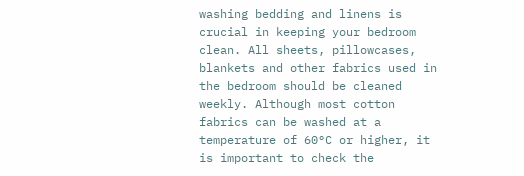washing bedding and linens is crucial in keeping your bedroom clean. All sheets, pillowcases, blankets and other fabrics used in the bedroom should be cleaned weekly. Although most cotton fabrics can be washed at a temperature of 60°C or higher, it is important to check the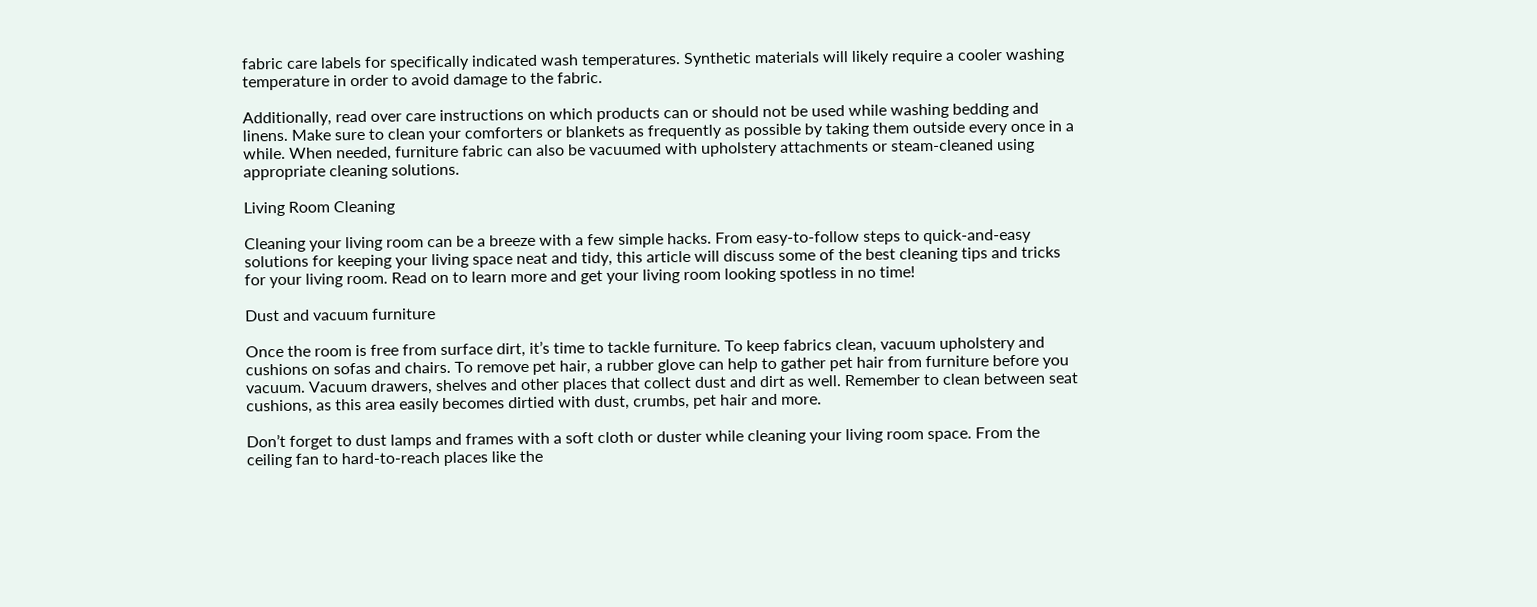fabric care labels for specifically indicated wash temperatures. Synthetic materials will likely require a cooler washing temperature in order to avoid damage to the fabric.

Additionally, read over care instructions on which products can or should not be used while washing bedding and linens. Make sure to clean your comforters or blankets as frequently as possible by taking them outside every once in a while. When needed, furniture fabric can also be vacuumed with upholstery attachments or steam-cleaned using appropriate cleaning solutions.

Living Room Cleaning

Cleaning your living room can be a breeze with a few simple hacks. From easy-to-follow steps to quick-and-easy solutions for keeping your living space neat and tidy, this article will discuss some of the best cleaning tips and tricks for your living room. Read on to learn more and get your living room looking spotless in no time!

Dust and vacuum furniture

Once the room is free from surface dirt, it’s time to tackle furniture. To keep fabrics clean, vacuum upholstery and cushions on sofas and chairs. To remove pet hair, a rubber glove can help to gather pet hair from furniture before you vacuum. Vacuum drawers, shelves and other places that collect dust and dirt as well. Remember to clean between seat cushions, as this area easily becomes dirtied with dust, crumbs, pet hair and more.

Don’t forget to dust lamps and frames with a soft cloth or duster while cleaning your living room space. From the ceiling fan to hard-to-reach places like the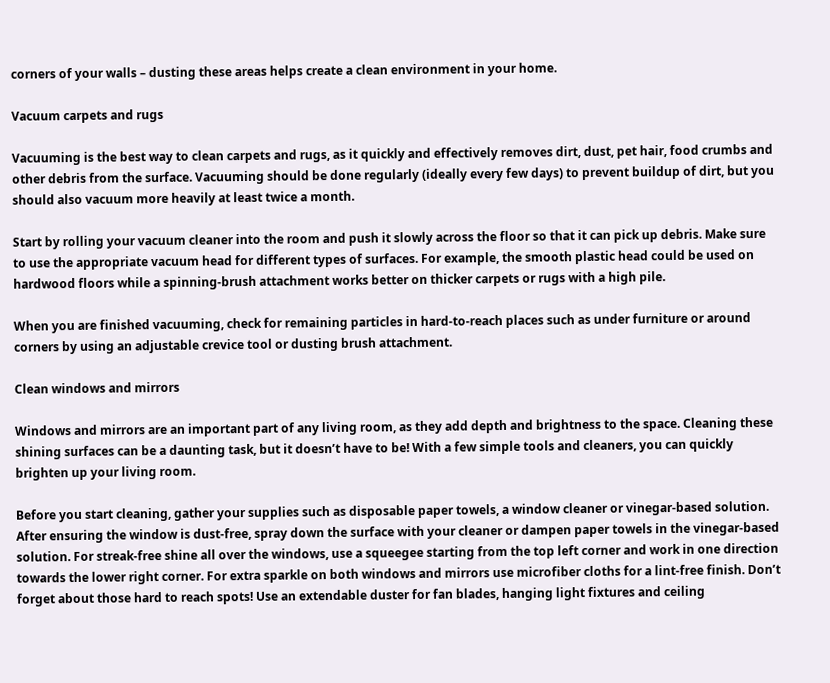corners of your walls – dusting these areas helps create a clean environment in your home.

Vacuum carpets and rugs

Vacuuming is the best way to clean carpets and rugs, as it quickly and effectively removes dirt, dust, pet hair, food crumbs and other debris from the surface. Vacuuming should be done regularly (ideally every few days) to prevent buildup of dirt, but you should also vacuum more heavily at least twice a month.

Start by rolling your vacuum cleaner into the room and push it slowly across the floor so that it can pick up debris. Make sure to use the appropriate vacuum head for different types of surfaces. For example, the smooth plastic head could be used on hardwood floors while a spinning-brush attachment works better on thicker carpets or rugs with a high pile.

When you are finished vacuuming, check for remaining particles in hard-to-reach places such as under furniture or around corners by using an adjustable crevice tool or dusting brush attachment.

Clean windows and mirrors

Windows and mirrors are an important part of any living room, as they add depth and brightness to the space. Cleaning these shining surfaces can be a daunting task, but it doesn’t have to be! With a few simple tools and cleaners, you can quickly brighten up your living room.

Before you start cleaning, gather your supplies such as disposable paper towels, a window cleaner or vinegar-based solution. After ensuring the window is dust-free, spray down the surface with your cleaner or dampen paper towels in the vinegar-based solution. For streak-free shine all over the windows, use a squeegee starting from the top left corner and work in one direction towards the lower right corner. For extra sparkle on both windows and mirrors use microfiber cloths for a lint-free finish. Don’t forget about those hard to reach spots! Use an extendable duster for fan blades, hanging light fixtures and ceiling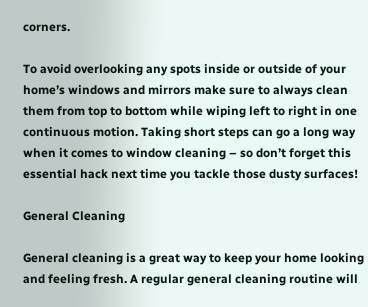corners.

To avoid overlooking any spots inside or outside of your home’s windows and mirrors make sure to always clean them from top to bottom while wiping left to right in one continuous motion. Taking short steps can go a long way when it comes to window cleaning – so don’t forget this essential hack next time you tackle those dusty surfaces!

General Cleaning

General cleaning is a great way to keep your home looking and feeling fresh. A regular general cleaning routine will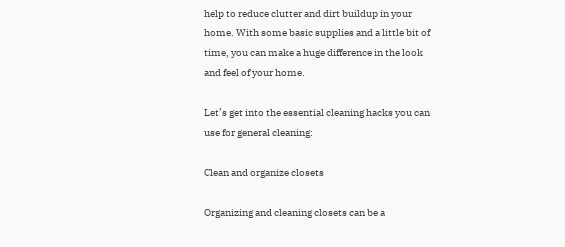help to reduce clutter and dirt buildup in your home. With some basic supplies and a little bit of time, you can make a huge difference in the look and feel of your home.

Let’s get into the essential cleaning hacks you can use for general cleaning:

Clean and organize closets

Organizing and cleaning closets can be a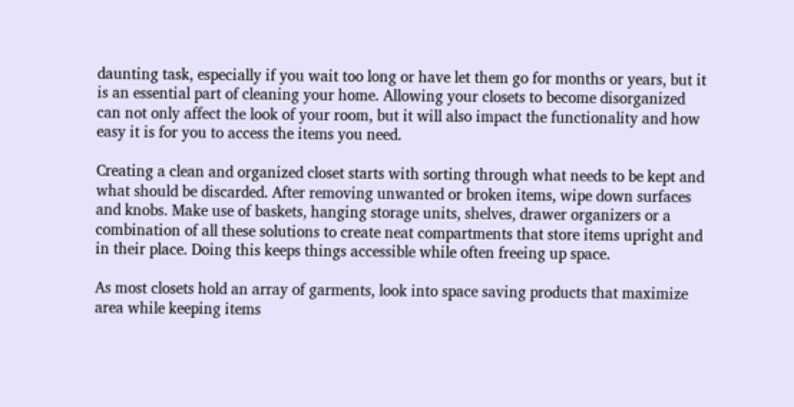daunting task, especially if you wait too long or have let them go for months or years, but it is an essential part of cleaning your home. Allowing your closets to become disorganized can not only affect the look of your room, but it will also impact the functionality and how easy it is for you to access the items you need.

Creating a clean and organized closet starts with sorting through what needs to be kept and what should be discarded. After removing unwanted or broken items, wipe down surfaces and knobs. Make use of baskets, hanging storage units, shelves, drawer organizers or a combination of all these solutions to create neat compartments that store items upright and in their place. Doing this keeps things accessible while often freeing up space.

As most closets hold an array of garments, look into space saving products that maximize area while keeping items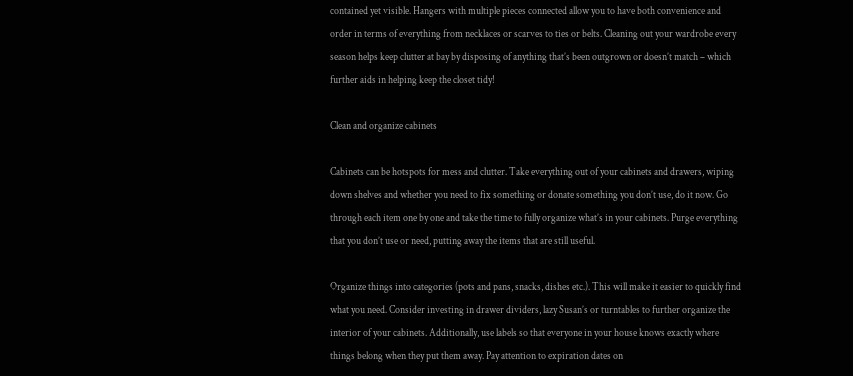contained yet visible. Hangers with multiple pieces connected allow you to have both convenience and order in terms of everything from necklaces or scarves to ties or belts. Cleaning out your wardrobe every season helps keep clutter at bay by disposing of anything that’s been outgrown or doesn’t match – which further aids in helping keep the closet tidy!

Clean and organize cabinets

Cabinets can be hotspots for mess and clutter. Take everything out of your cabinets and drawers, wiping down shelves and whether you need to fix something or donate something you don’t use, do it now. Go through each item one by one and take the time to fully organize what’s in your cabinets. Purge everything that you don’t use or need, putting away the items that are still useful.

Organize things into categories (pots and pans, snacks, dishes etc.). This will make it easier to quickly find what you need. Consider investing in drawer dividers, lazy Susan’s or turntables to further organize the interior of your cabinets. Additionally, use labels so that everyone in your house knows exactly where things belong when they put them away. Pay attention to expiration dates on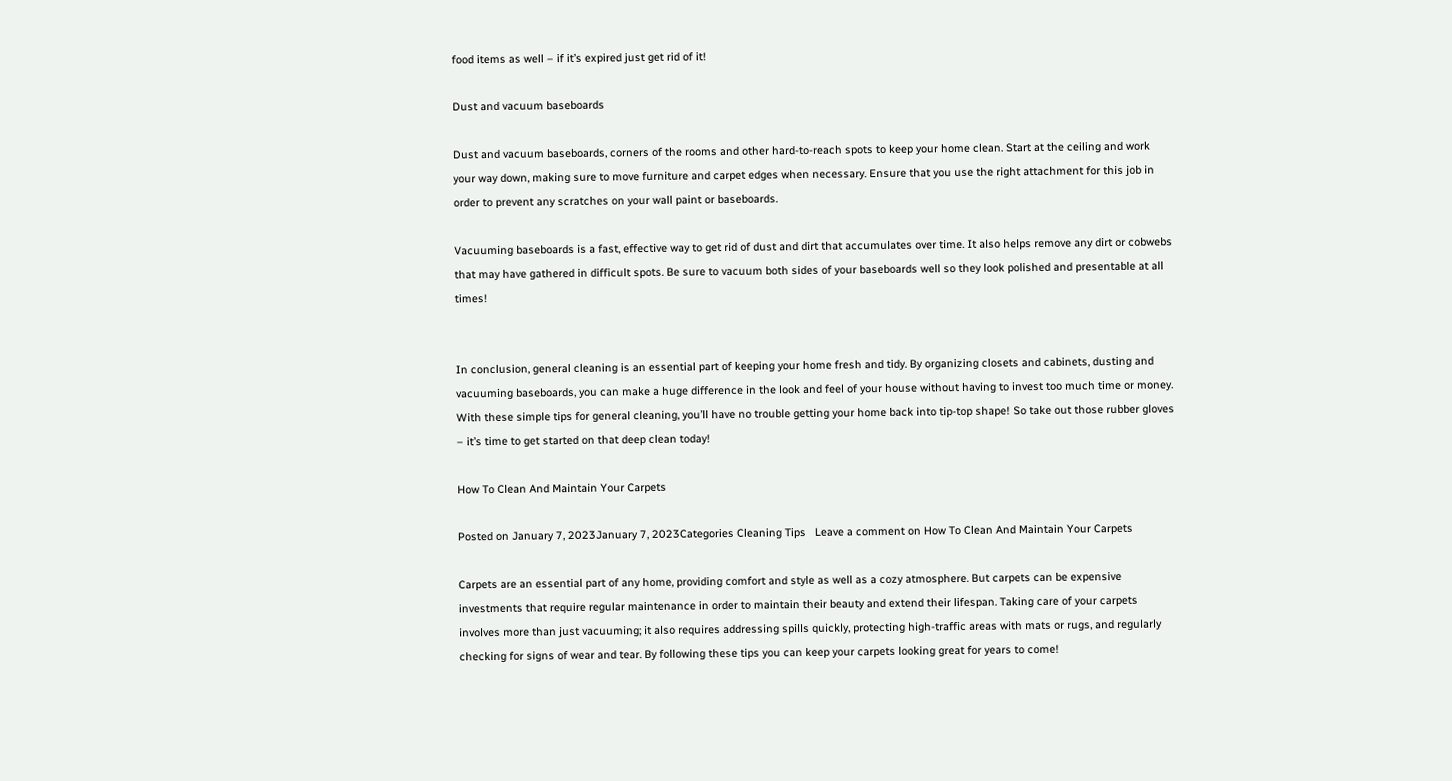food items as well – if it’s expired just get rid of it!

Dust and vacuum baseboards

Dust and vacuum baseboards, corners of the rooms and other hard-to-reach spots to keep your home clean. Start at the ceiling and work your way down, making sure to move furniture and carpet edges when necessary. Ensure that you use the right attachment for this job in order to prevent any scratches on your wall paint or baseboards.

Vacuuming baseboards is a fast, effective way to get rid of dust and dirt that accumulates over time. It also helps remove any dirt or cobwebs that may have gathered in difficult spots. Be sure to vacuum both sides of your baseboards well so they look polished and presentable at all times!


In conclusion, general cleaning is an essential part of keeping your home fresh and tidy. By organizing closets and cabinets, dusting and vacuuming baseboards, you can make a huge difference in the look and feel of your house without having to invest too much time or money. With these simple tips for general cleaning, you’ll have no trouble getting your home back into tip-top shape! So take out those rubber gloves – it’s time to get started on that deep clean today!

How To Clean And Maintain Your Carpets

Posted on January 7, 2023January 7, 2023Categories Cleaning Tips   Leave a comment on How To Clean And Maintain Your Carpets

Carpets are an essential part of any home, providing comfort and style as well as a cozy atmosphere. But carpets can be expensive investments that require regular maintenance in order to maintain their beauty and extend their lifespan. Taking care of your carpets involves more than just vacuuming; it also requires addressing spills quickly, protecting high-traffic areas with mats or rugs, and regularly checking for signs of wear and tear. By following these tips you can keep your carpets looking great for years to come!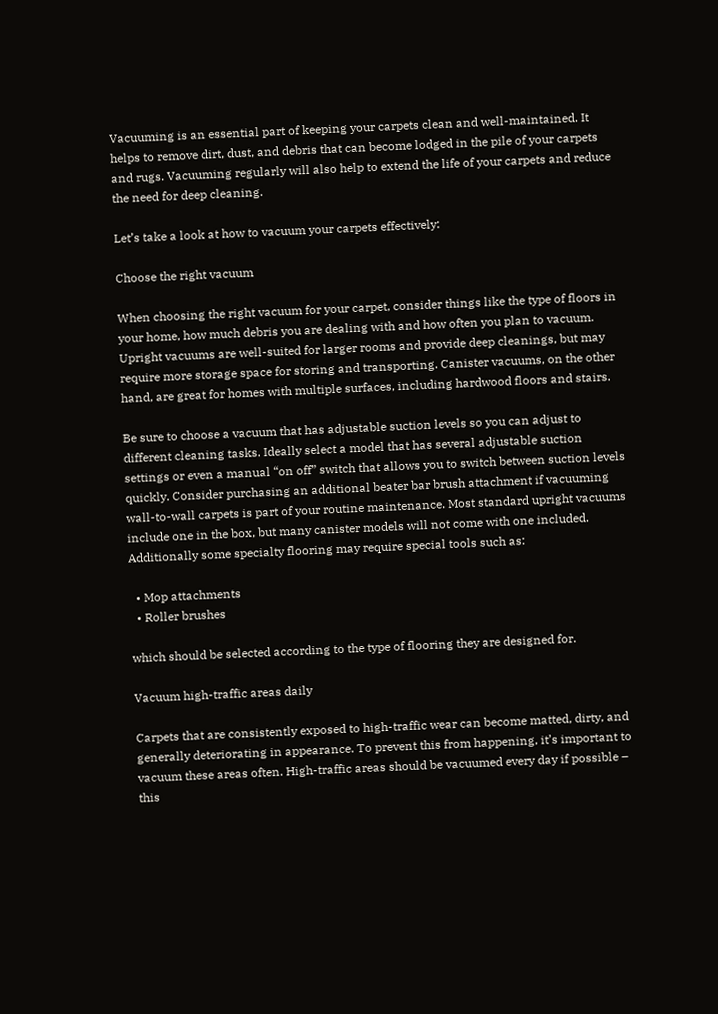Vacuuming is an essential part of keeping your carpets clean and well-maintained. It helps to remove dirt, dust, and debris that can become lodged in the pile of your carpets and rugs. Vacuuming regularly will also help to extend the life of your carpets and reduce the need for deep cleaning.

Let’s take a look at how to vacuum your carpets effectively:

Choose the right vacuum

When choosing the right vacuum for your carpet, consider things like the type of floors in your home, how much debris you are dealing with and how often you plan to vacuum. Upright vacuums are well-suited for larger rooms and provide deep cleanings, but may require more storage space for storing and transporting. Canister vacuums, on the other hand, are great for homes with multiple surfaces, including hardwood floors and stairs.

Be sure to choose a vacuum that has adjustable suction levels so you can adjust to different cleaning tasks. Ideally select a model that has several adjustable suction settings or even a manual “on off” switch that allows you to switch between suction levels quickly. Consider purchasing an additional beater bar brush attachment if vacuuming wall-to-wall carpets is part of your routine maintenance. Most standard upright vacuums include one in the box, but many canister models will not come with one included. Additionally some specialty flooring may require special tools such as:

  • Mop attachments
  • Roller brushes

which should be selected according to the type of flooring they are designed for.

Vacuum high-traffic areas daily

Carpets that are consistently exposed to high-traffic wear can become matted, dirty, and generally deteriorating in appearance. To prevent this from happening, it’s important to vacuum these areas often. High-traffic areas should be vacuumed every day if possible – this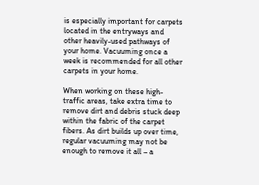is especially important for carpets located in the entryways and other heavily-used pathways of your home. Vacuuming once a week is recommended for all other carpets in your home.

When working on these high-traffic areas, take extra time to remove dirt and debris stuck deep within the fabric of the carpet fibers. As dirt builds up over time, regular vacuuming may not be enough to remove it all – a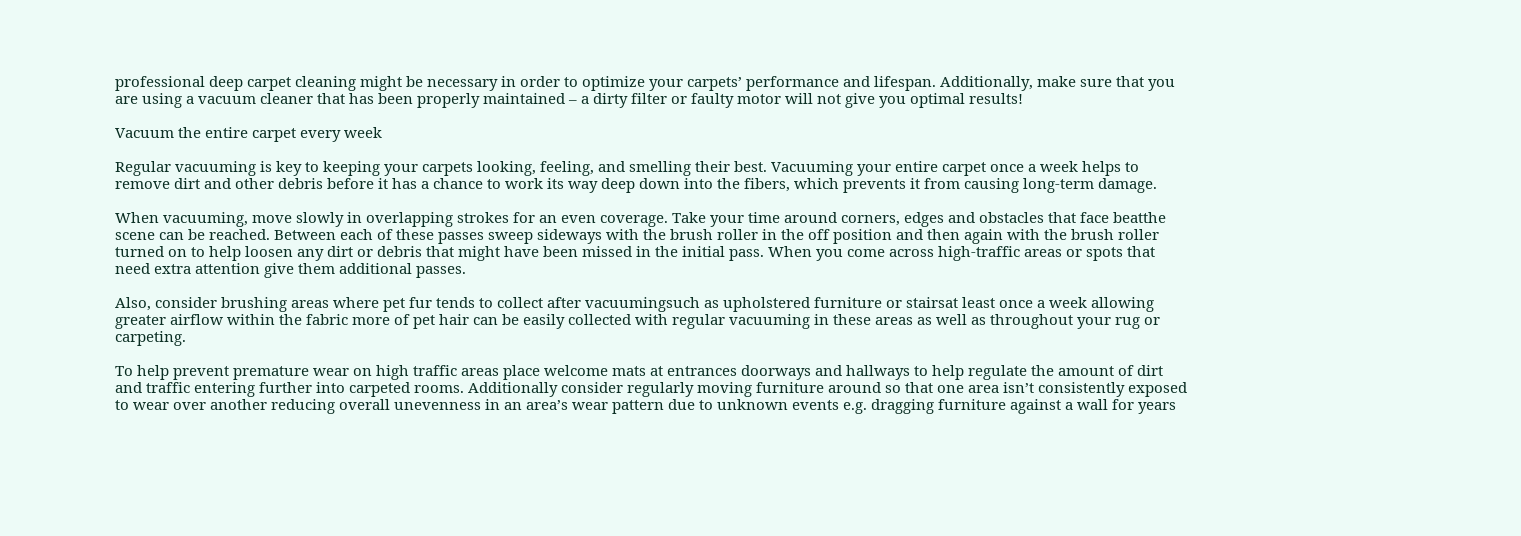professional deep carpet cleaning might be necessary in order to optimize your carpets’ performance and lifespan. Additionally, make sure that you are using a vacuum cleaner that has been properly maintained – a dirty filter or faulty motor will not give you optimal results!

Vacuum the entire carpet every week

Regular vacuuming is key to keeping your carpets looking, feeling, and smelling their best. Vacuuming your entire carpet once a week helps to remove dirt and other debris before it has a chance to work its way deep down into the fibers, which prevents it from causing long-term damage.

When vacuuming, move slowly in overlapping strokes for an even coverage. Take your time around corners, edges and obstacles that face beatthe scene can be reached. Between each of these passes sweep sideways with the brush roller in the off position and then again with the brush roller turned on to help loosen any dirt or debris that might have been missed in the initial pass. When you come across high-traffic areas or spots that need extra attention give them additional passes.

Also, consider brushing areas where pet fur tends to collect after vacuumingsuch as upholstered furniture or stairsat least once a week allowing greater airflow within the fabric more of pet hair can be easily collected with regular vacuuming in these areas as well as throughout your rug or carpeting.

To help prevent premature wear on high traffic areas place welcome mats at entrances doorways and hallways to help regulate the amount of dirt and traffic entering further into carpeted rooms. Additionally consider regularly moving furniture around so that one area isn’t consistently exposed to wear over another reducing overall unevenness in an area’s wear pattern due to unknown events e.g. dragging furniture against a wall for years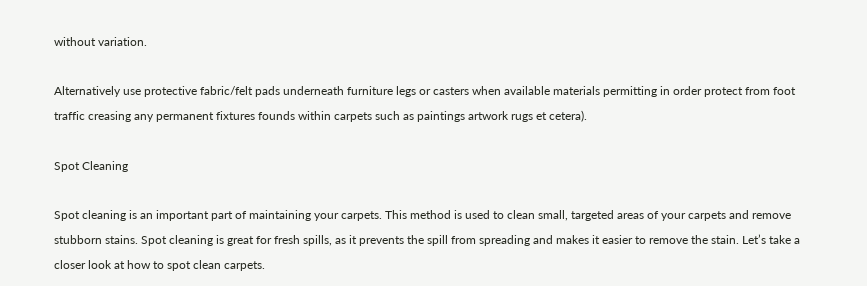without variation.

Alternatively use protective fabric/felt pads underneath furniture legs or casters when available materials permitting in order protect from foot traffic creasing any permanent fixtures founds within carpets such as paintings artwork rugs et cetera).

Spot Cleaning

Spot cleaning is an important part of maintaining your carpets. This method is used to clean small, targeted areas of your carpets and remove stubborn stains. Spot cleaning is great for fresh spills, as it prevents the spill from spreading and makes it easier to remove the stain. Let’s take a closer look at how to spot clean carpets.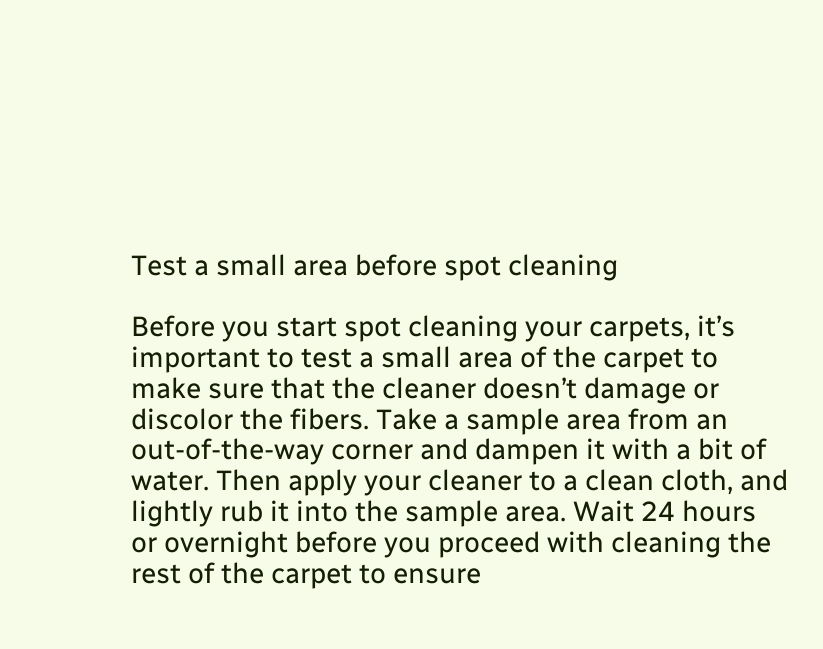Test a small area before spot cleaning

Before you start spot cleaning your carpets, it’s important to test a small area of the carpet to make sure that the cleaner doesn’t damage or discolor the fibers. Take a sample area from an out-of-the-way corner and dampen it with a bit of water. Then apply your cleaner to a clean cloth, and lightly rub it into the sample area. Wait 24 hours or overnight before you proceed with cleaning the rest of the carpet to ensure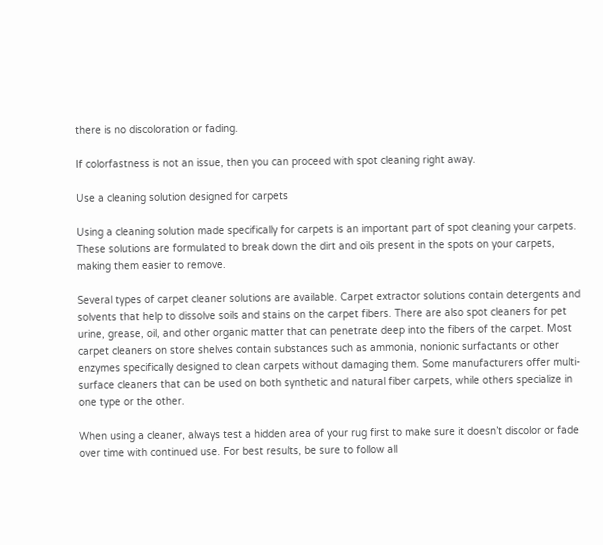there is no discoloration or fading.

If colorfastness is not an issue, then you can proceed with spot cleaning right away.

Use a cleaning solution designed for carpets

Using a cleaning solution made specifically for carpets is an important part of spot cleaning your carpets. These solutions are formulated to break down the dirt and oils present in the spots on your carpets, making them easier to remove.

Several types of carpet cleaner solutions are available. Carpet extractor solutions contain detergents and solvents that help to dissolve soils and stains on the carpet fibers. There are also spot cleaners for pet urine, grease, oil, and other organic matter that can penetrate deep into the fibers of the carpet. Most carpet cleaners on store shelves contain substances such as ammonia, nonionic surfactants or other enzymes specifically designed to clean carpets without damaging them. Some manufacturers offer multi-surface cleaners that can be used on both synthetic and natural fiber carpets, while others specialize in one type or the other.

When using a cleaner, always test a hidden area of your rug first to make sure it doesn’t discolor or fade over time with continued use. For best results, be sure to follow all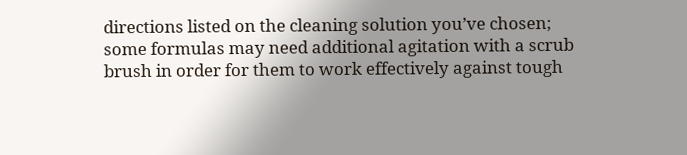directions listed on the cleaning solution you’ve chosen; some formulas may need additional agitation with a scrub brush in order for them to work effectively against tough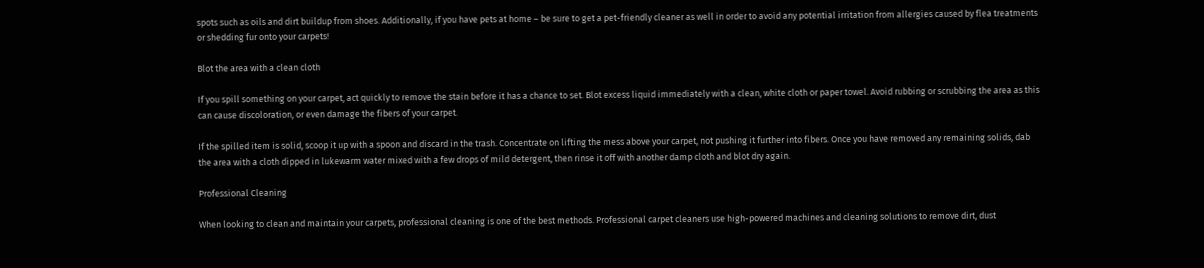spots such as oils and dirt buildup from shoes. Additionally, if you have pets at home – be sure to get a pet-friendly cleaner as well in order to avoid any potential irritation from allergies caused by flea treatments or shedding fur onto your carpets!

Blot the area with a clean cloth

If you spill something on your carpet, act quickly to remove the stain before it has a chance to set. Blot excess liquid immediately with a clean, white cloth or paper towel. Avoid rubbing or scrubbing the area as this can cause discoloration, or even damage the fibers of your carpet.

If the spilled item is solid, scoop it up with a spoon and discard in the trash. Concentrate on lifting the mess above your carpet, not pushing it further into fibers. Once you have removed any remaining solids, dab the area with a cloth dipped in lukewarm water mixed with a few drops of mild detergent, then rinse it off with another damp cloth and blot dry again.

Professional Cleaning

When looking to clean and maintain your carpets, professional cleaning is one of the best methods. Professional carpet cleaners use high-powered machines and cleaning solutions to remove dirt, dust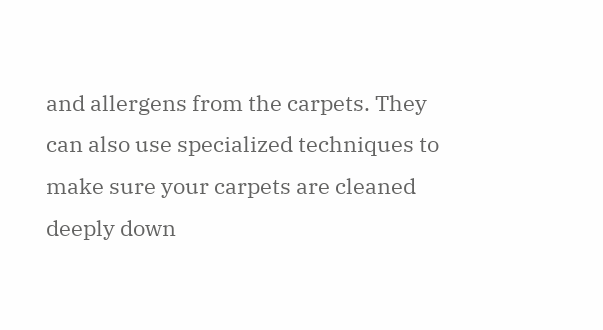and allergens from the carpets. They can also use specialized techniques to make sure your carpets are cleaned deeply down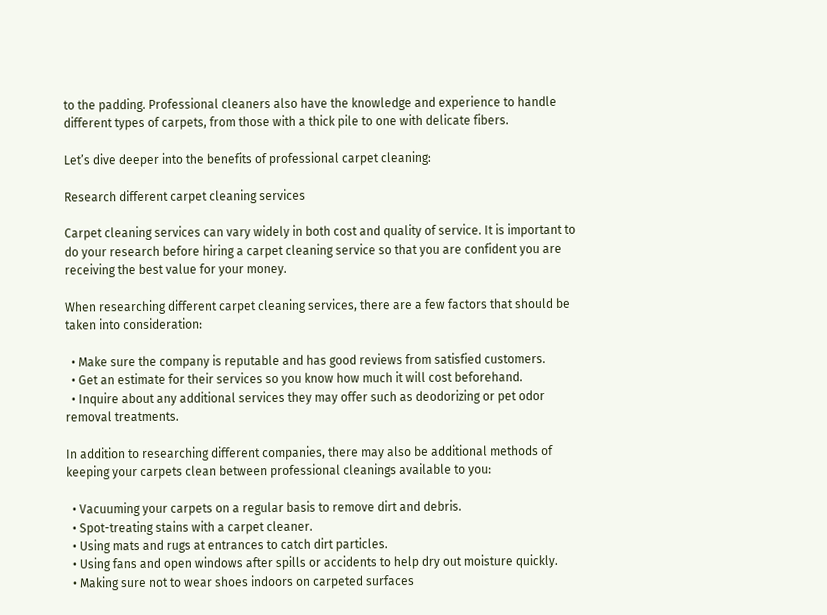to the padding. Professional cleaners also have the knowledge and experience to handle different types of carpets, from those with a thick pile to one with delicate fibers.

Let’s dive deeper into the benefits of professional carpet cleaning:

Research different carpet cleaning services

Carpet cleaning services can vary widely in both cost and quality of service. It is important to do your research before hiring a carpet cleaning service so that you are confident you are receiving the best value for your money.

When researching different carpet cleaning services, there are a few factors that should be taken into consideration:

  • Make sure the company is reputable and has good reviews from satisfied customers.
  • Get an estimate for their services so you know how much it will cost beforehand.
  • Inquire about any additional services they may offer such as deodorizing or pet odor removal treatments.

In addition to researching different companies, there may also be additional methods of keeping your carpets clean between professional cleanings available to you:

  • Vacuuming your carpets on a regular basis to remove dirt and debris.
  • Spot-treating stains with a carpet cleaner.
  • Using mats and rugs at entrances to catch dirt particles.
  • Using fans and open windows after spills or accidents to help dry out moisture quickly.
  • Making sure not to wear shoes indoors on carpeted surfaces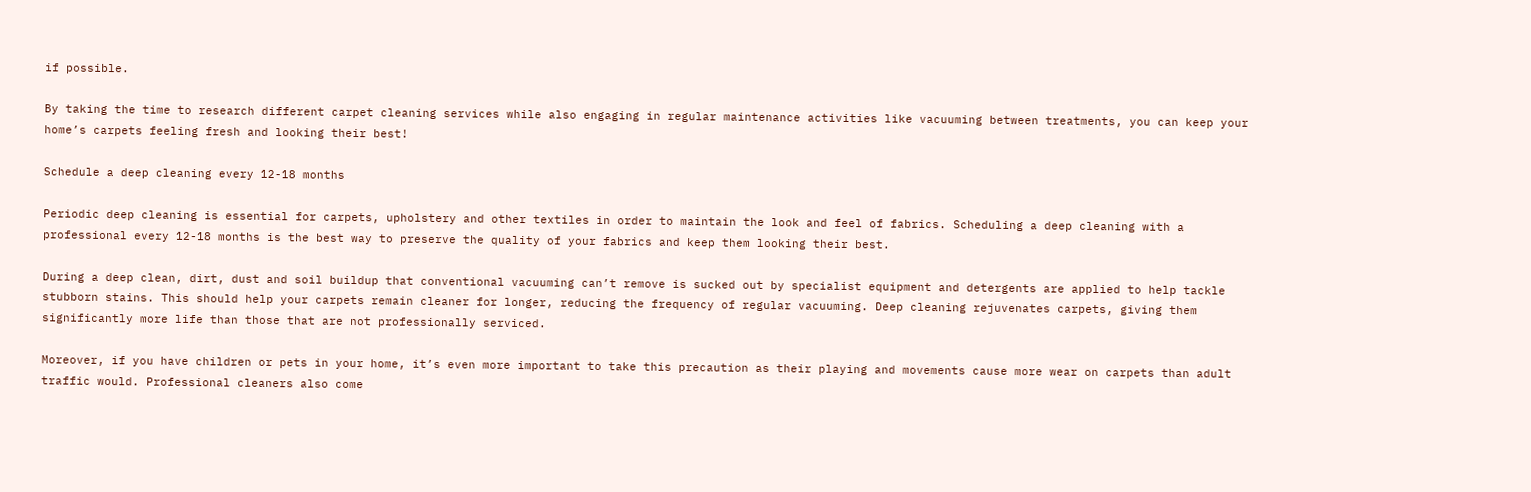if possible.

By taking the time to research different carpet cleaning services while also engaging in regular maintenance activities like vacuuming between treatments, you can keep your home’s carpets feeling fresh and looking their best!

Schedule a deep cleaning every 12-18 months

Periodic deep cleaning is essential for carpets, upholstery and other textiles in order to maintain the look and feel of fabrics. Scheduling a deep cleaning with a professional every 12-18 months is the best way to preserve the quality of your fabrics and keep them looking their best.

During a deep clean, dirt, dust and soil buildup that conventional vacuuming can’t remove is sucked out by specialist equipment and detergents are applied to help tackle stubborn stains. This should help your carpets remain cleaner for longer, reducing the frequency of regular vacuuming. Deep cleaning rejuvenates carpets, giving them significantly more life than those that are not professionally serviced.

Moreover, if you have children or pets in your home, it’s even more important to take this precaution as their playing and movements cause more wear on carpets than adult traffic would. Professional cleaners also come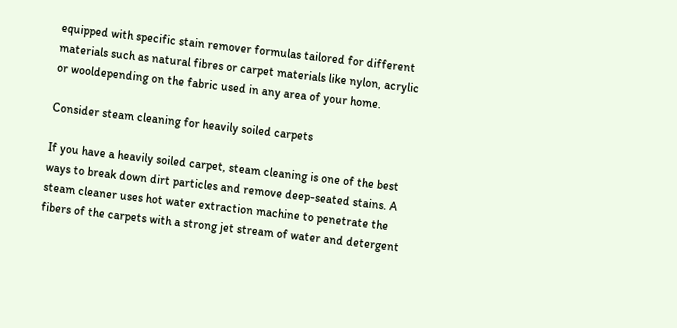equipped with specific stain remover formulas tailored for different materials such as natural fibres or carpet materials like nylon, acrylic or wooldepending on the fabric used in any area of your home.

Consider steam cleaning for heavily soiled carpets

If you have a heavily soiled carpet, steam cleaning is one of the best ways to break down dirt particles and remove deep-seated stains. A steam cleaner uses hot water extraction machine to penetrate the fibers of the carpets with a strong jet stream of water and detergent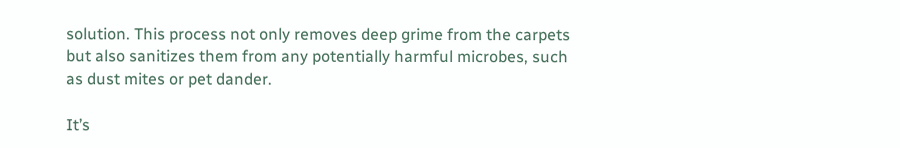solution. This process not only removes deep grime from the carpets but also sanitizes them from any potentially harmful microbes, such as dust mites or pet dander.

It’s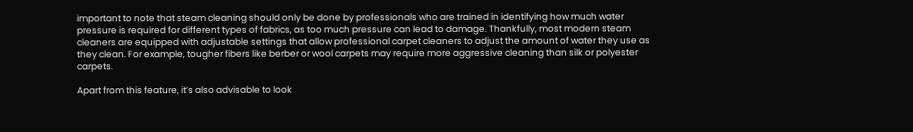important to note that steam cleaning should only be done by professionals who are trained in identifying how much water pressure is required for different types of fabrics, as too much pressure can lead to damage. Thankfully, most modern steam cleaners are equipped with adjustable settings that allow professional carpet cleaners to adjust the amount of water they use as they clean. For example, tougher fibers like berber or wool carpets may require more aggressive cleaning than silk or polyester carpets.

Apart from this feature, it’s also advisable to look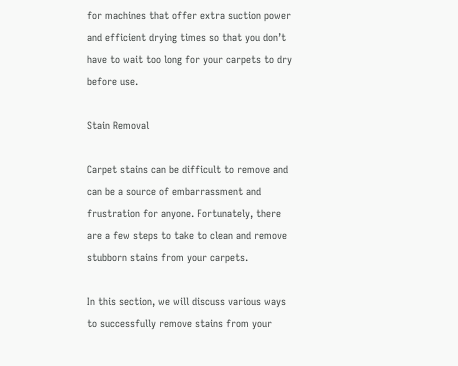for machines that offer extra suction power and efficient drying times so that you don’t have to wait too long for your carpets to dry before use.

Stain Removal

Carpet stains can be difficult to remove and can be a source of embarrassment and frustration for anyone. Fortunately, there are a few steps to take to clean and remove stubborn stains from your carpets.

In this section, we will discuss various ways to successfully remove stains from your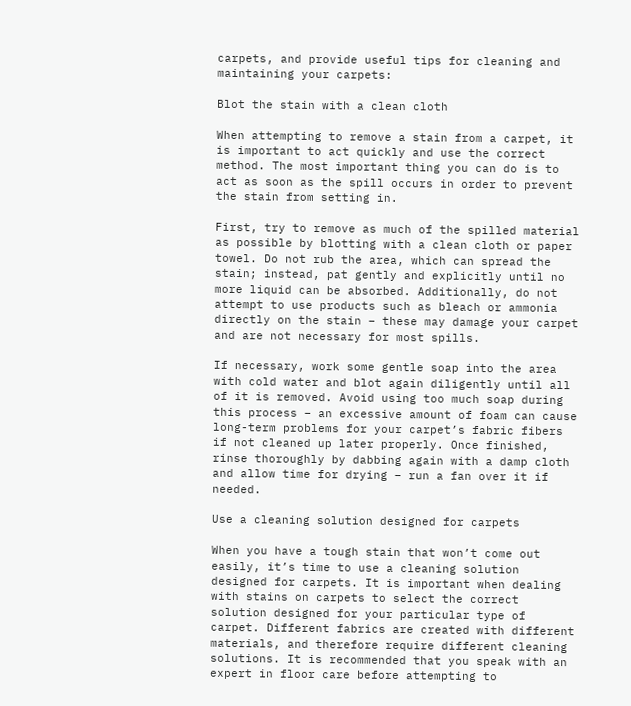carpets, and provide useful tips for cleaning and maintaining your carpets:

Blot the stain with a clean cloth

When attempting to remove a stain from a carpet, it is important to act quickly and use the correct method. The most important thing you can do is to act as soon as the spill occurs in order to prevent the stain from setting in.

First, try to remove as much of the spilled material as possible by blotting with a clean cloth or paper towel. Do not rub the area, which can spread the stain; instead, pat gently and explicitly until no more liquid can be absorbed. Additionally, do not attempt to use products such as bleach or ammonia directly on the stain – these may damage your carpet and are not necessary for most spills.

If necessary, work some gentle soap into the area with cold water and blot again diligently until all of it is removed. Avoid using too much soap during this process – an excessive amount of foam can cause long-term problems for your carpet’s fabric fibers if not cleaned up later properly. Once finished, rinse thoroughly by dabbing again with a damp cloth and allow time for drying – run a fan over it if needed.

Use a cleaning solution designed for carpets

When you have a tough stain that won’t come out easily, it’s time to use a cleaning solution designed for carpets. It is important when dealing with stains on carpets to select the correct solution designed for your particular type of carpet. Different fabrics are created with different materials, and therefore require different cleaning solutions. It is recommended that you speak with an expert in floor care before attempting to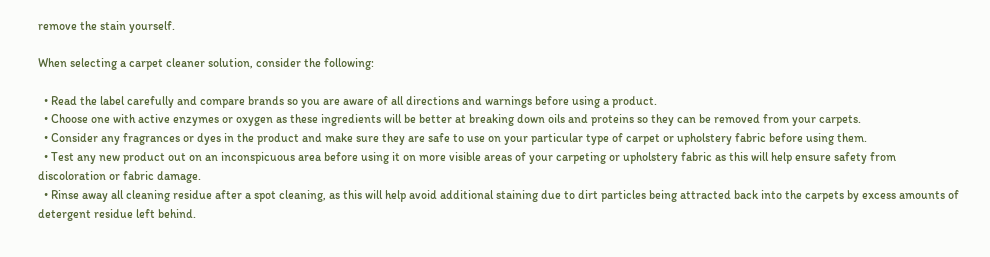remove the stain yourself.

When selecting a carpet cleaner solution, consider the following:

  • Read the label carefully and compare brands so you are aware of all directions and warnings before using a product.
  • Choose one with active enzymes or oxygen as these ingredients will be better at breaking down oils and proteins so they can be removed from your carpets.
  • Consider any fragrances or dyes in the product and make sure they are safe to use on your particular type of carpet or upholstery fabric before using them.
  • Test any new product out on an inconspicuous area before using it on more visible areas of your carpeting or upholstery fabric as this will help ensure safety from discoloration or fabric damage.
  • Rinse away all cleaning residue after a spot cleaning, as this will help avoid additional staining due to dirt particles being attracted back into the carpets by excess amounts of detergent residue left behind.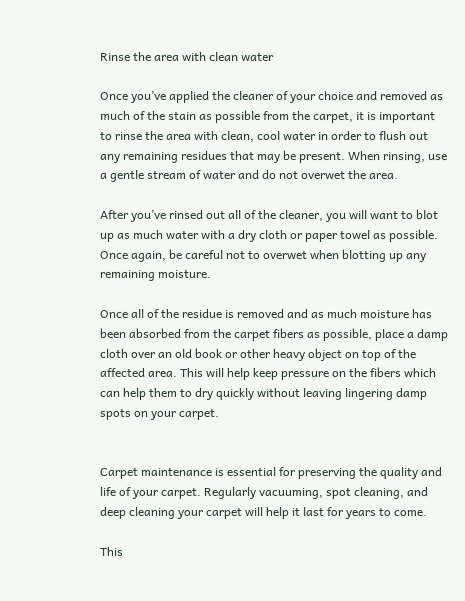Rinse the area with clean water

Once you’ve applied the cleaner of your choice and removed as much of the stain as possible from the carpet, it is important to rinse the area with clean, cool water in order to flush out any remaining residues that may be present. When rinsing, use a gentle stream of water and do not overwet the area.

After you’ve rinsed out all of the cleaner, you will want to blot up as much water with a dry cloth or paper towel as possible. Once again, be careful not to overwet when blotting up any remaining moisture.

Once all of the residue is removed and as much moisture has been absorbed from the carpet fibers as possible, place a damp cloth over an old book or other heavy object on top of the affected area. This will help keep pressure on the fibers which can help them to dry quickly without leaving lingering damp spots on your carpet.


Carpet maintenance is essential for preserving the quality and life of your carpet. Regularly vacuuming, spot cleaning, and deep cleaning your carpet will help it last for years to come.

This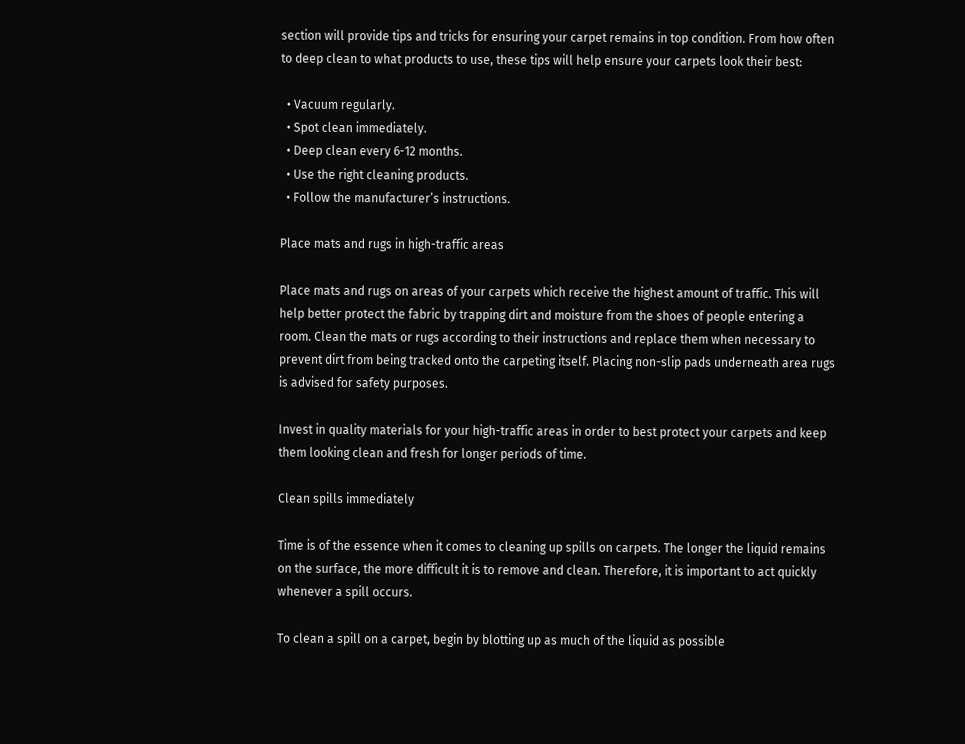section will provide tips and tricks for ensuring your carpet remains in top condition. From how often to deep clean to what products to use, these tips will help ensure your carpets look their best:

  • Vacuum regularly.
  • Spot clean immediately.
  • Deep clean every 6-12 months.
  • Use the right cleaning products.
  • Follow the manufacturer’s instructions.

Place mats and rugs in high-traffic areas

Place mats and rugs on areas of your carpets which receive the highest amount of traffic. This will help better protect the fabric by trapping dirt and moisture from the shoes of people entering a room. Clean the mats or rugs according to their instructions and replace them when necessary to prevent dirt from being tracked onto the carpeting itself. Placing non-slip pads underneath area rugs is advised for safety purposes.

Invest in quality materials for your high-traffic areas in order to best protect your carpets and keep them looking clean and fresh for longer periods of time.

Clean spills immediately

Time is of the essence when it comes to cleaning up spills on carpets. The longer the liquid remains on the surface, the more difficult it is to remove and clean. Therefore, it is important to act quickly whenever a spill occurs.

To clean a spill on a carpet, begin by blotting up as much of the liquid as possible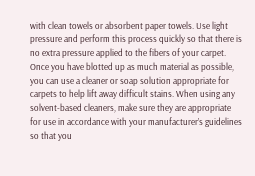with clean towels or absorbent paper towels. Use light pressure and perform this process quickly so that there is no extra pressure applied to the fibers of your carpet. Once you have blotted up as much material as possible, you can use a cleaner or soap solution appropriate for carpets to help lift away difficult stains. When using any solvent-based cleaners, make sure they are appropriate for use in accordance with your manufacturer’s guidelines so that you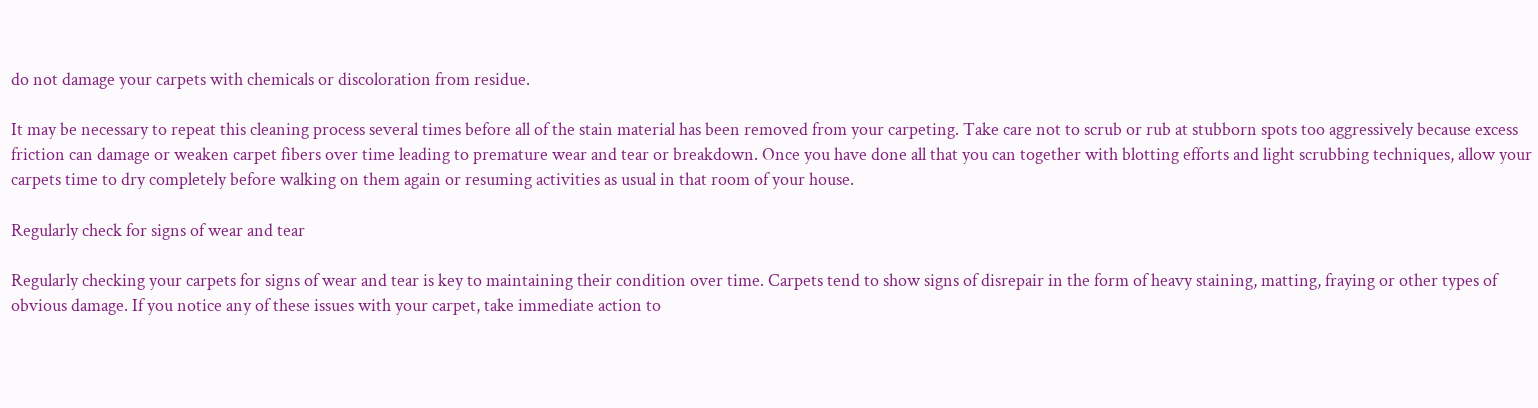do not damage your carpets with chemicals or discoloration from residue.

It may be necessary to repeat this cleaning process several times before all of the stain material has been removed from your carpeting. Take care not to scrub or rub at stubborn spots too aggressively because excess friction can damage or weaken carpet fibers over time leading to premature wear and tear or breakdown. Once you have done all that you can together with blotting efforts and light scrubbing techniques, allow your carpets time to dry completely before walking on them again or resuming activities as usual in that room of your house.

Regularly check for signs of wear and tear

Regularly checking your carpets for signs of wear and tear is key to maintaining their condition over time. Carpets tend to show signs of disrepair in the form of heavy staining, matting, fraying or other types of obvious damage. If you notice any of these issues with your carpet, take immediate action to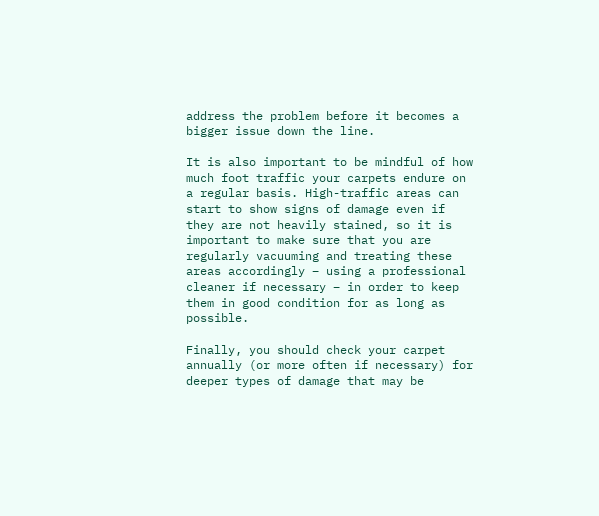address the problem before it becomes a bigger issue down the line.

It is also important to be mindful of how much foot traffic your carpets endure on a regular basis. High-traffic areas can start to show signs of damage even if they are not heavily stained, so it is important to make sure that you are regularly vacuuming and treating these areas accordingly – using a professional cleaner if necessary – in order to keep them in good condition for as long as possible.

Finally, you should check your carpet annually (or more often if necessary) for deeper types of damage that may be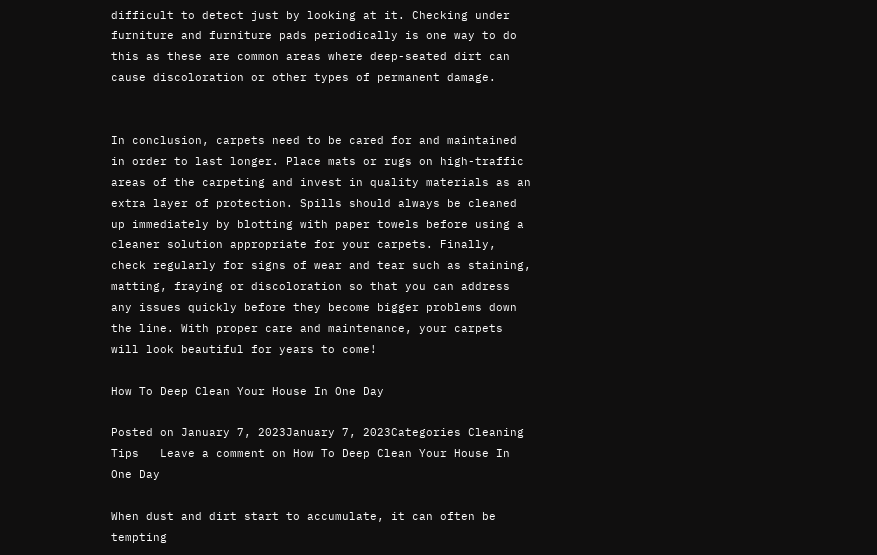difficult to detect just by looking at it. Checking under furniture and furniture pads periodically is one way to do this as these are common areas where deep-seated dirt can cause discoloration or other types of permanent damage.


In conclusion, carpets need to be cared for and maintained in order to last longer. Place mats or rugs on high-traffic areas of the carpeting and invest in quality materials as an extra layer of protection. Spills should always be cleaned up immediately by blotting with paper towels before using a cleaner solution appropriate for your carpets. Finally, check regularly for signs of wear and tear such as staining, matting, fraying or discoloration so that you can address any issues quickly before they become bigger problems down the line. With proper care and maintenance, your carpets will look beautiful for years to come!

How To Deep Clean Your House In One Day

Posted on January 7, 2023January 7, 2023Categories Cleaning Tips   Leave a comment on How To Deep Clean Your House In One Day

When dust and dirt start to accumulate, it can often be tempting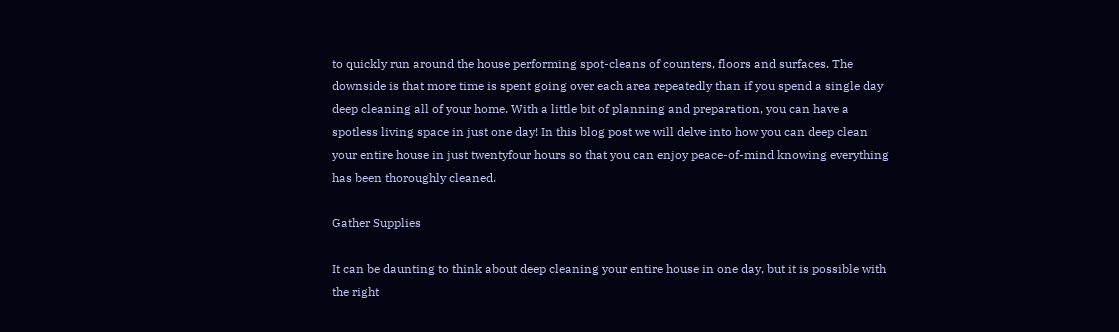to quickly run around the house performing spot-cleans of counters, floors and surfaces. The downside is that more time is spent going over each area repeatedly than if you spend a single day deep cleaning all of your home. With a little bit of planning and preparation, you can have a spotless living space in just one day! In this blog post we will delve into how you can deep clean your entire house in just twentyfour hours so that you can enjoy peace-of-mind knowing everything has been thoroughly cleaned.

Gather Supplies

It can be daunting to think about deep cleaning your entire house in one day, but it is possible with the right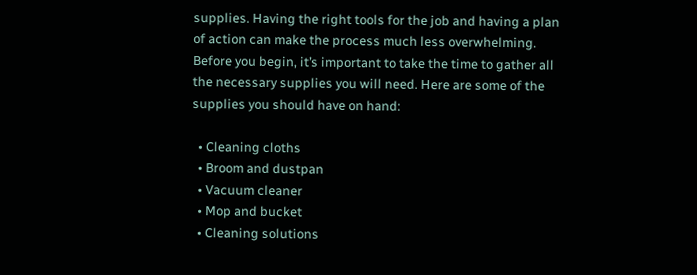supplies. Having the right tools for the job and having a plan of action can make the process much less overwhelming. Before you begin, it’s important to take the time to gather all the necessary supplies you will need. Here are some of the supplies you should have on hand:

  • Cleaning cloths
  • Broom and dustpan
  • Vacuum cleaner
  • Mop and bucket
  • Cleaning solutions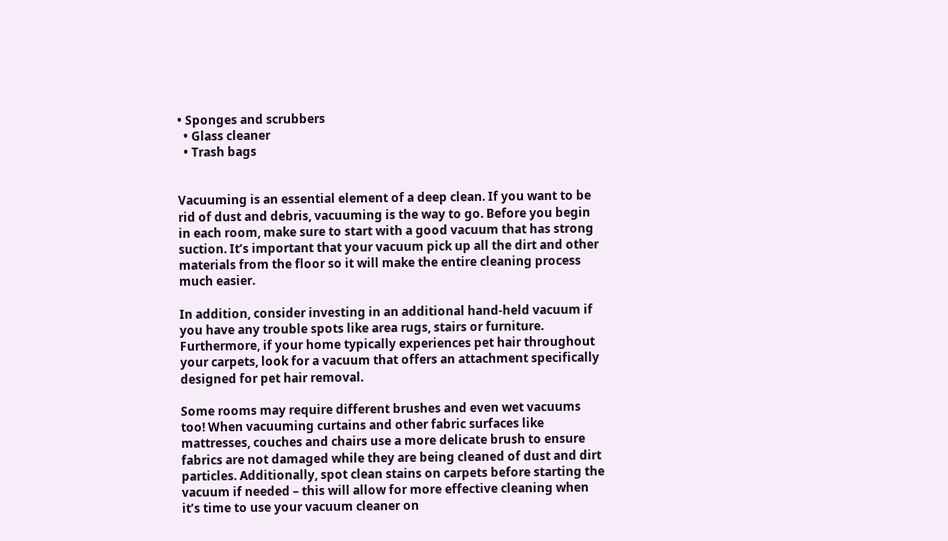• Sponges and scrubbers
  • Glass cleaner
  • Trash bags


Vacuuming is an essential element of a deep clean. If you want to be rid of dust and debris, vacuuming is the way to go. Before you begin in each room, make sure to start with a good vacuum that has strong suction. It’s important that your vacuum pick up all the dirt and other materials from the floor so it will make the entire cleaning process much easier.

In addition, consider investing in an additional hand-held vacuum if you have any trouble spots like area rugs, stairs or furniture. Furthermore, if your home typically experiences pet hair throughout your carpets, look for a vacuum that offers an attachment specifically designed for pet hair removal.

Some rooms may require different brushes and even wet vacuums too! When vacuuming curtains and other fabric surfaces like mattresses, couches and chairs use a more delicate brush to ensure fabrics are not damaged while they are being cleaned of dust and dirt particles. Additionally, spot clean stains on carpets before starting the vacuum if needed – this will allow for more effective cleaning when it’s time to use your vacuum cleaner on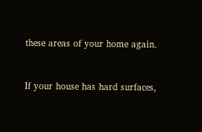these areas of your home again.


If your house has hard surfaces,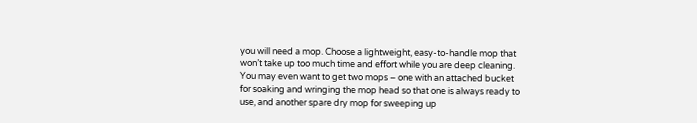you will need a mop. Choose a lightweight, easy-to-handle mop that won’t take up too much time and effort while you are deep cleaning. You may even want to get two mops – one with an attached bucket for soaking and wringing the mop head so that one is always ready to use, and another spare dry mop for sweeping up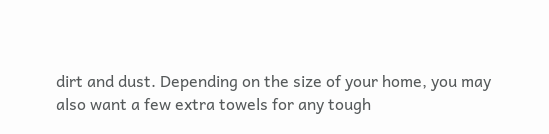dirt and dust. Depending on the size of your home, you may also want a few extra towels for any tough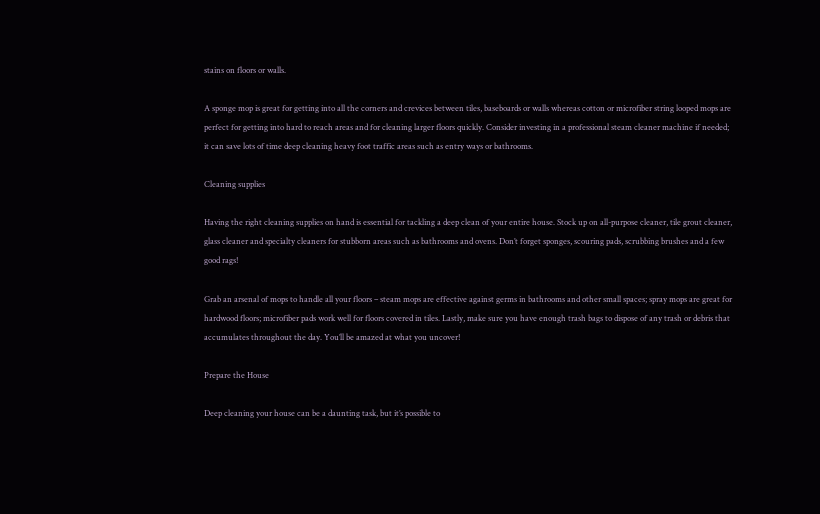stains on floors or walls.

A sponge mop is great for getting into all the corners and crevices between tiles, baseboards or walls whereas cotton or microfiber string looped mops are perfect for getting into hard to reach areas and for cleaning larger floors quickly. Consider investing in a professional steam cleaner machine if needed; it can save lots of time deep cleaning heavy foot traffic areas such as entry ways or bathrooms.

Cleaning supplies

Having the right cleaning supplies on hand is essential for tackling a deep clean of your entire house. Stock up on all-purpose cleaner, tile grout cleaner, glass cleaner and specialty cleaners for stubborn areas such as bathrooms and ovens. Don’t forget sponges, scouring pads, scrubbing brushes and a few good rags!

Grab an arsenal of mops to handle all your floors – steam mops are effective against germs in bathrooms and other small spaces; spray mops are great for hardwood floors; microfiber pads work well for floors covered in tiles. Lastly, make sure you have enough trash bags to dispose of any trash or debris that accumulates throughout the day. You’ll be amazed at what you uncover!

Prepare the House

Deep cleaning your house can be a daunting task, but it’s possible to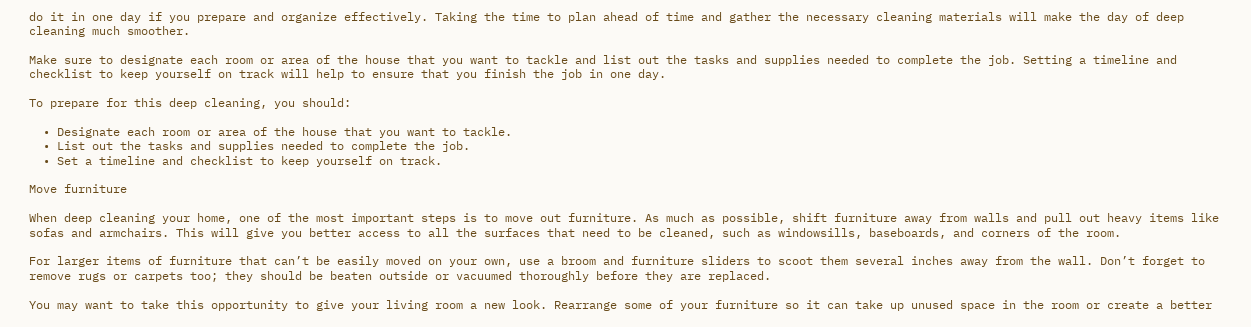do it in one day if you prepare and organize effectively. Taking the time to plan ahead of time and gather the necessary cleaning materials will make the day of deep cleaning much smoother.

Make sure to designate each room or area of the house that you want to tackle and list out the tasks and supplies needed to complete the job. Setting a timeline and checklist to keep yourself on track will help to ensure that you finish the job in one day.

To prepare for this deep cleaning, you should:

  • Designate each room or area of the house that you want to tackle.
  • List out the tasks and supplies needed to complete the job.
  • Set a timeline and checklist to keep yourself on track.

Move furniture

When deep cleaning your home, one of the most important steps is to move out furniture. As much as possible, shift furniture away from walls and pull out heavy items like sofas and armchairs. This will give you better access to all the surfaces that need to be cleaned, such as windowsills, baseboards, and corners of the room.

For larger items of furniture that can’t be easily moved on your own, use a broom and furniture sliders to scoot them several inches away from the wall. Don’t forget to remove rugs or carpets too; they should be beaten outside or vacuumed thoroughly before they are replaced.

You may want to take this opportunity to give your living room a new look. Rearrange some of your furniture so it can take up unused space in the room or create a better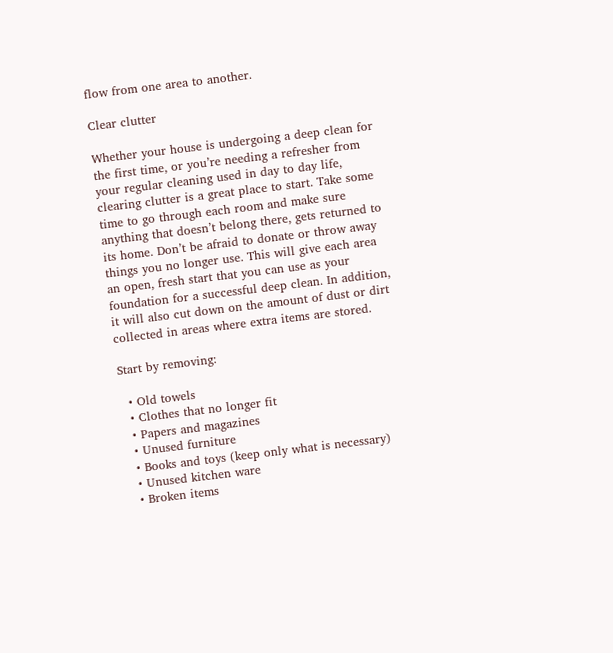flow from one area to another.

Clear clutter

Whether your house is undergoing a deep clean for the first time, or you’re needing a refresher from your regular cleaning used in day to day life, clearing clutter is a great place to start. Take some time to go through each room and make sure anything that doesn’t belong there, gets returned to its home. Don’t be afraid to donate or throw away things you no longer use. This will give each area an open, fresh start that you can use as your foundation for a successful deep clean. In addition, it will also cut down on the amount of dust or dirt collected in areas where extra items are stored.

Start by removing:

  • Old towels
  • Clothes that no longer fit
  • Papers and magazines
  • Unused furniture
  • Books and toys (keep only what is necessary)
  • Unused kitchen ware
  • Broken items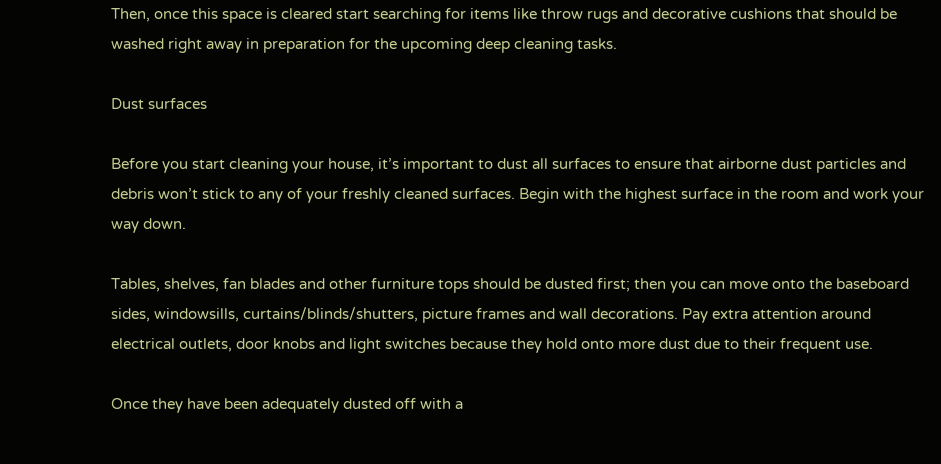Then, once this space is cleared start searching for items like throw rugs and decorative cushions that should be washed right away in preparation for the upcoming deep cleaning tasks.

Dust surfaces

Before you start cleaning your house, it’s important to dust all surfaces to ensure that airborne dust particles and debris won’t stick to any of your freshly cleaned surfaces. Begin with the highest surface in the room and work your way down.

Tables, shelves, fan blades and other furniture tops should be dusted first; then you can move onto the baseboard sides, windowsills, curtains/blinds/shutters, picture frames and wall decorations. Pay extra attention around electrical outlets, door knobs and light switches because they hold onto more dust due to their frequent use.

Once they have been adequately dusted off with a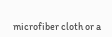microfiber cloth or a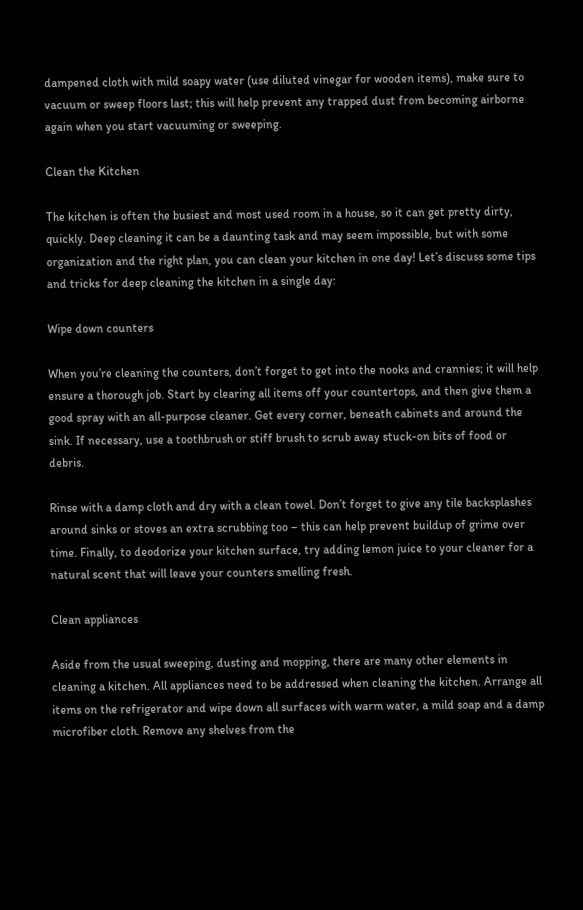dampened cloth with mild soapy water (use diluted vinegar for wooden items), make sure to vacuum or sweep floors last; this will help prevent any trapped dust from becoming airborne again when you start vacuuming or sweeping.

Clean the Kitchen

The kitchen is often the busiest and most used room in a house, so it can get pretty dirty, quickly. Deep cleaning it can be a daunting task and may seem impossible, but with some organization and the right plan, you can clean your kitchen in one day! Let’s discuss some tips and tricks for deep cleaning the kitchen in a single day:

Wipe down counters

When you’re cleaning the counters, don’t forget to get into the nooks and crannies; it will help ensure a thorough job. Start by clearing all items off your countertops, and then give them a good spray with an all-purpose cleaner. Get every corner, beneath cabinets and around the sink. If necessary, use a toothbrush or stiff brush to scrub away stuck-on bits of food or debris.

Rinse with a damp cloth and dry with a clean towel. Don’t forget to give any tile backsplashes around sinks or stoves an extra scrubbing too – this can help prevent buildup of grime over time. Finally, to deodorize your kitchen surface, try adding lemon juice to your cleaner for a natural scent that will leave your counters smelling fresh.

Clean appliances

Aside from the usual sweeping, dusting and mopping, there are many other elements in cleaning a kitchen. All appliances need to be addressed when cleaning the kitchen. Arrange all items on the refrigerator and wipe down all surfaces with warm water, a mild soap and a damp microfiber cloth. Remove any shelves from the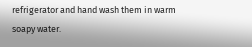refrigerator and hand wash them in warm soapy water.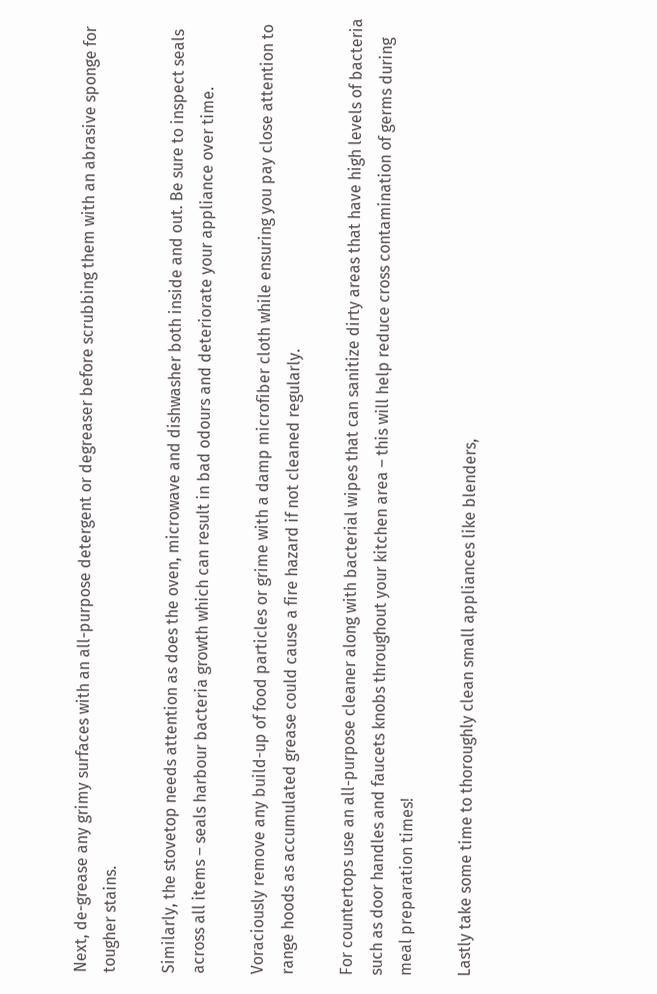Next, de-grease any grimy surfaces with an all-purpose detergent or degreaser before scrubbing them with an abrasive sponge for tougher stains.

Similarly, the stovetop needs attention as does the oven, microwave and dishwasher both inside and out. Be sure to inspect seals across all items – seals harbour bacteria growth which can result in bad odours and deteriorate your appliance over time.

Voraciously remove any build-up of food particles or grime with a damp microfiber cloth while ensuring you pay close attention to range hoods as accumulated grease could cause a fire hazard if not cleaned regularly.

For countertops use an all-purpose cleaner along with bacterial wipes that can sanitize dirty areas that have high levels of bacteria such as door handles and faucets knobs throughout your kitchen area – this will help reduce cross contamination of germs during meal preparation times!

Lastly take some time to thoroughly clean small appliances like blenders,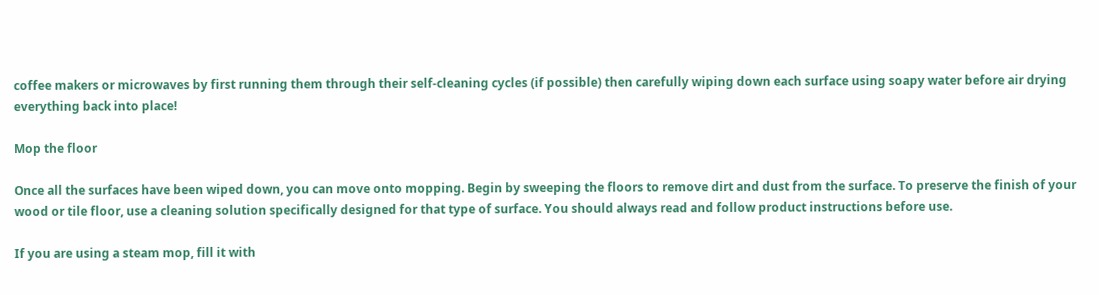coffee makers or microwaves by first running them through their self-cleaning cycles (if possible) then carefully wiping down each surface using soapy water before air drying everything back into place!

Mop the floor

Once all the surfaces have been wiped down, you can move onto mopping. Begin by sweeping the floors to remove dirt and dust from the surface. To preserve the finish of your wood or tile floor, use a cleaning solution specifically designed for that type of surface. You should always read and follow product instructions before use.

If you are using a steam mop, fill it with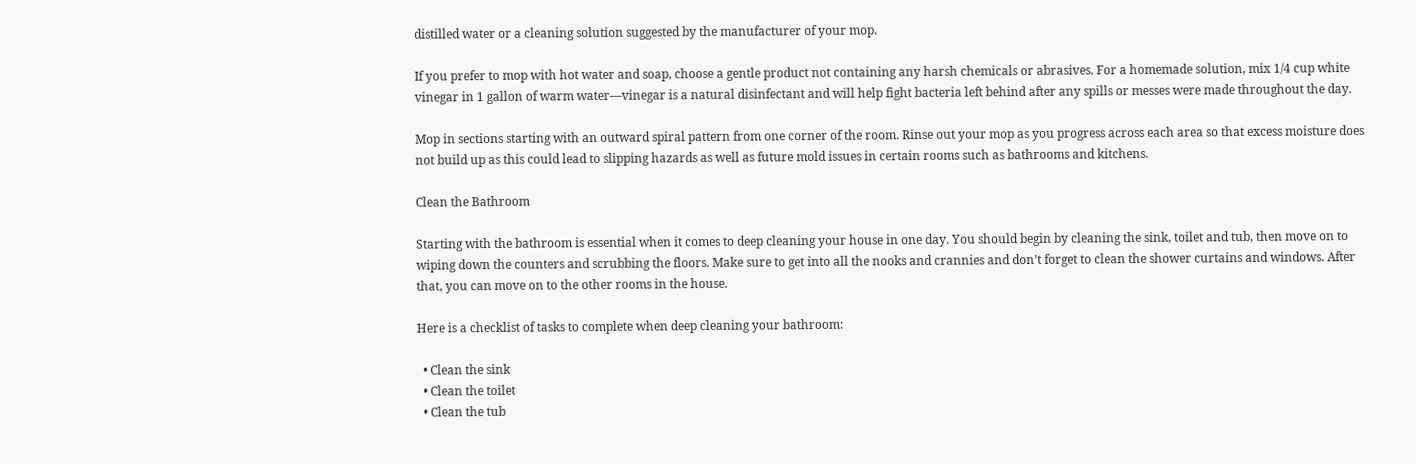distilled water or a cleaning solution suggested by the manufacturer of your mop.

If you prefer to mop with hot water and soap, choose a gentle product not containing any harsh chemicals or abrasives. For a homemade solution, mix 1/4 cup white vinegar in 1 gallon of warm water—vinegar is a natural disinfectant and will help fight bacteria left behind after any spills or messes were made throughout the day.

Mop in sections starting with an outward spiral pattern from one corner of the room. Rinse out your mop as you progress across each area so that excess moisture does not build up as this could lead to slipping hazards as well as future mold issues in certain rooms such as bathrooms and kitchens.

Clean the Bathroom

Starting with the bathroom is essential when it comes to deep cleaning your house in one day. You should begin by cleaning the sink, toilet and tub, then move on to wiping down the counters and scrubbing the floors. Make sure to get into all the nooks and crannies and don’t forget to clean the shower curtains and windows. After that, you can move on to the other rooms in the house.

Here is a checklist of tasks to complete when deep cleaning your bathroom:

  • Clean the sink
  • Clean the toilet
  • Clean the tub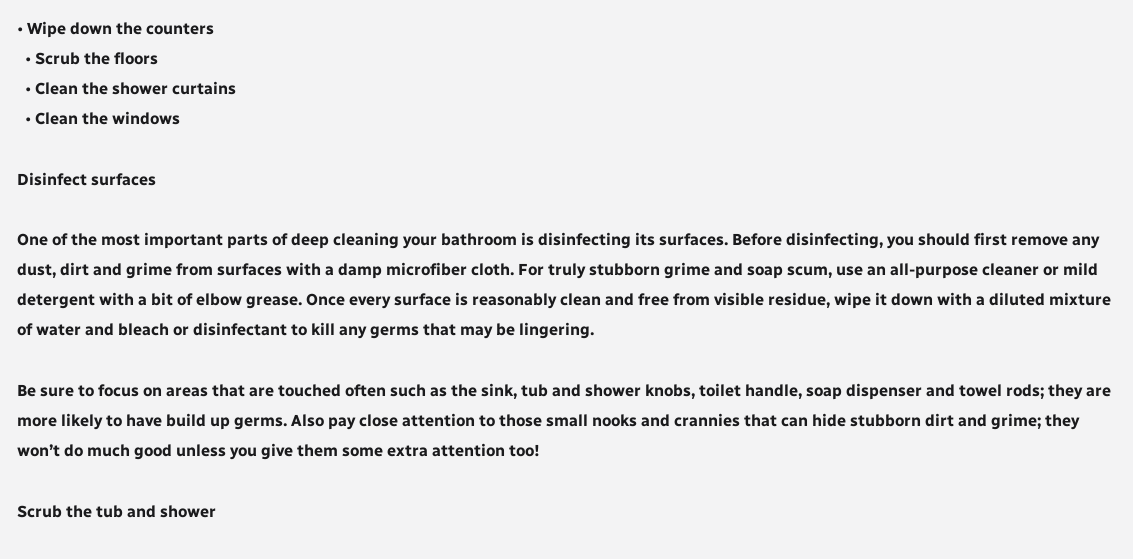• Wipe down the counters
  • Scrub the floors
  • Clean the shower curtains
  • Clean the windows

Disinfect surfaces

One of the most important parts of deep cleaning your bathroom is disinfecting its surfaces. Before disinfecting, you should first remove any dust, dirt and grime from surfaces with a damp microfiber cloth. For truly stubborn grime and soap scum, use an all-purpose cleaner or mild detergent with a bit of elbow grease. Once every surface is reasonably clean and free from visible residue, wipe it down with a diluted mixture of water and bleach or disinfectant to kill any germs that may be lingering.

Be sure to focus on areas that are touched often such as the sink, tub and shower knobs, toilet handle, soap dispenser and towel rods; they are more likely to have build up germs. Also pay close attention to those small nooks and crannies that can hide stubborn dirt and grime; they won’t do much good unless you give them some extra attention too!

Scrub the tub and shower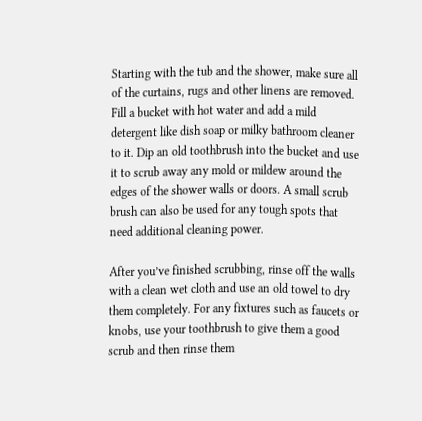Starting with the tub and the shower, make sure all of the curtains, rugs and other linens are removed. Fill a bucket with hot water and add a mild detergent like dish soap or milky bathroom cleaner to it. Dip an old toothbrush into the bucket and use it to scrub away any mold or mildew around the edges of the shower walls or doors. A small scrub brush can also be used for any tough spots that need additional cleaning power.

After you’ve finished scrubbing, rinse off the walls with a clean wet cloth and use an old towel to dry them completely. For any fixtures such as faucets or knobs, use your toothbrush to give them a good scrub and then rinse them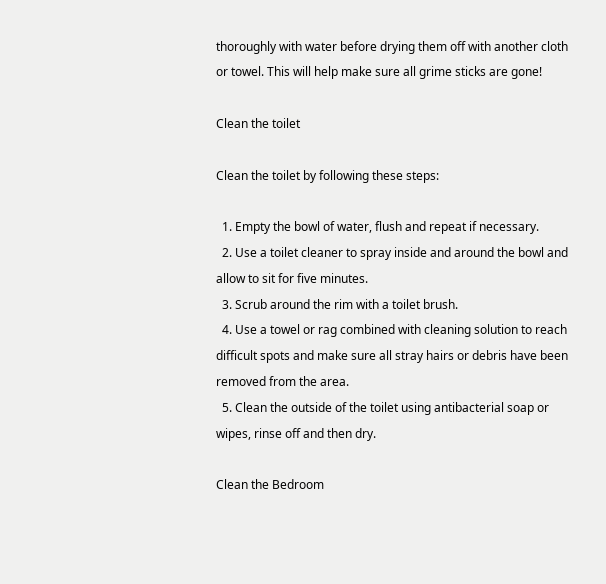thoroughly with water before drying them off with another cloth or towel. This will help make sure all grime sticks are gone!

Clean the toilet

Clean the toilet by following these steps:

  1. Empty the bowl of water, flush and repeat if necessary.
  2. Use a toilet cleaner to spray inside and around the bowl and allow to sit for five minutes.
  3. Scrub around the rim with a toilet brush.
  4. Use a towel or rag combined with cleaning solution to reach difficult spots and make sure all stray hairs or debris have been removed from the area.
  5. Clean the outside of the toilet using antibacterial soap or wipes, rinse off and then dry.

Clean the Bedroom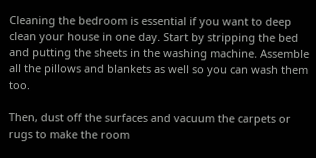Cleaning the bedroom is essential if you want to deep clean your house in one day. Start by stripping the bed and putting the sheets in the washing machine. Assemble all the pillows and blankets as well so you can wash them too.

Then, dust off the surfaces and vacuum the carpets or rugs to make the room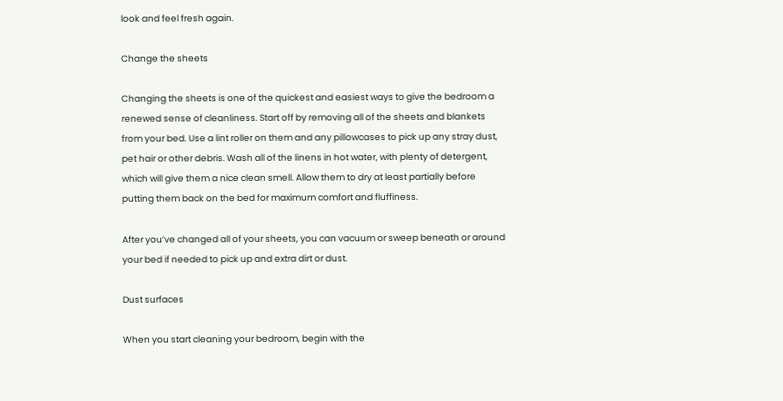look and feel fresh again.

Change the sheets

Changing the sheets is one of the quickest and easiest ways to give the bedroom a renewed sense of cleanliness. Start off by removing all of the sheets and blankets from your bed. Use a lint roller on them and any pillowcases to pick up any stray dust, pet hair or other debris. Wash all of the linens in hot water, with plenty of detergent, which will give them a nice clean smell. Allow them to dry at least partially before putting them back on the bed for maximum comfort and fluffiness.

After you’ve changed all of your sheets, you can vacuum or sweep beneath or around your bed if needed to pick up and extra dirt or dust.

Dust surfaces

When you start cleaning your bedroom, begin with the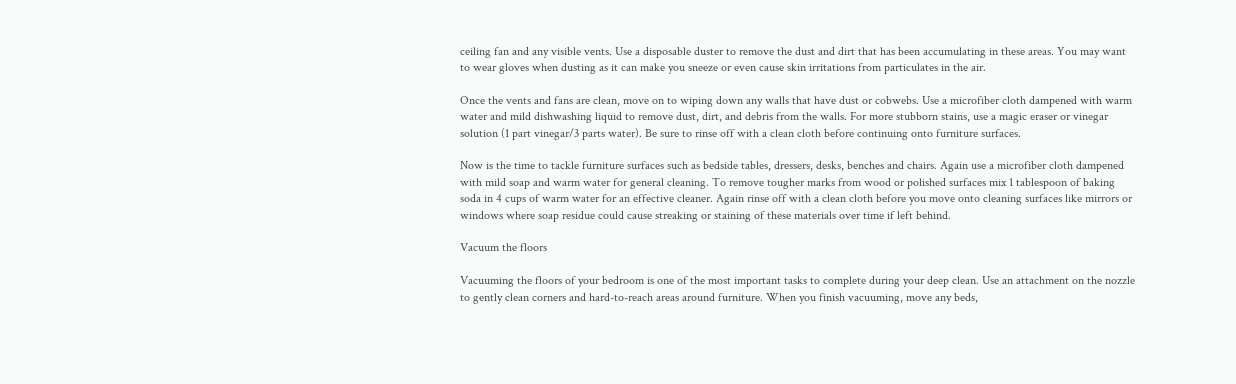ceiling fan and any visible vents. Use a disposable duster to remove the dust and dirt that has been accumulating in these areas. You may want to wear gloves when dusting as it can make you sneeze or even cause skin irritations from particulates in the air.

Once the vents and fans are clean, move on to wiping down any walls that have dust or cobwebs. Use a microfiber cloth dampened with warm water and mild dishwashing liquid to remove dust, dirt, and debris from the walls. For more stubborn stains, use a magic eraser or vinegar solution (1 part vinegar/3 parts water). Be sure to rinse off with a clean cloth before continuing onto furniture surfaces.

Now is the time to tackle furniture surfaces such as bedside tables, dressers, desks, benches and chairs. Again use a microfiber cloth dampened with mild soap and warm water for general cleaning. To remove tougher marks from wood or polished surfaces mix 1 tablespoon of baking soda in 4 cups of warm water for an effective cleaner. Again rinse off with a clean cloth before you move onto cleaning surfaces like mirrors or windows where soap residue could cause streaking or staining of these materials over time if left behind.

Vacuum the floors

Vacuuming the floors of your bedroom is one of the most important tasks to complete during your deep clean. Use an attachment on the nozzle to gently clean corners and hard-to-reach areas around furniture. When you finish vacuuming, move any beds,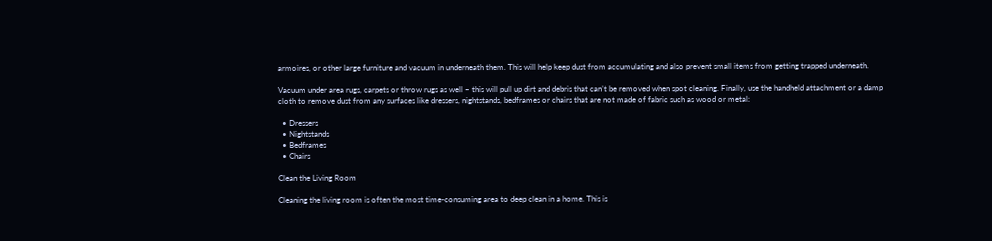armoires, or other large furniture and vacuum in underneath them. This will help keep dust from accumulating and also prevent small items from getting trapped underneath.

Vacuum under area rugs, carpets or throw rugs as well – this will pull up dirt and debris that can’t be removed when spot cleaning. Finally, use the handheld attachment or a damp cloth to remove dust from any surfaces like dressers, nightstands, bedframes or chairs that are not made of fabric such as wood or metal:

  • Dressers
  • Nightstands
  • Bedframes
  • Chairs

Clean the Living Room

Cleaning the living room is often the most time-consuming area to deep clean in a home. This is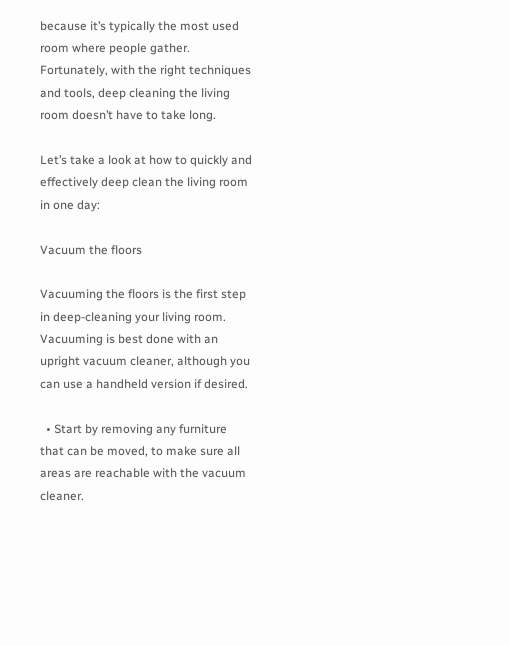because it’s typically the most used room where people gather. Fortunately, with the right techniques and tools, deep cleaning the living room doesn’t have to take long.

Let’s take a look at how to quickly and effectively deep clean the living room in one day:

Vacuum the floors

Vacuuming the floors is the first step in deep-cleaning your living room. Vacuuming is best done with an upright vacuum cleaner, although you can use a handheld version if desired.

  • Start by removing any furniture that can be moved, to make sure all areas are reachable with the vacuum cleaner.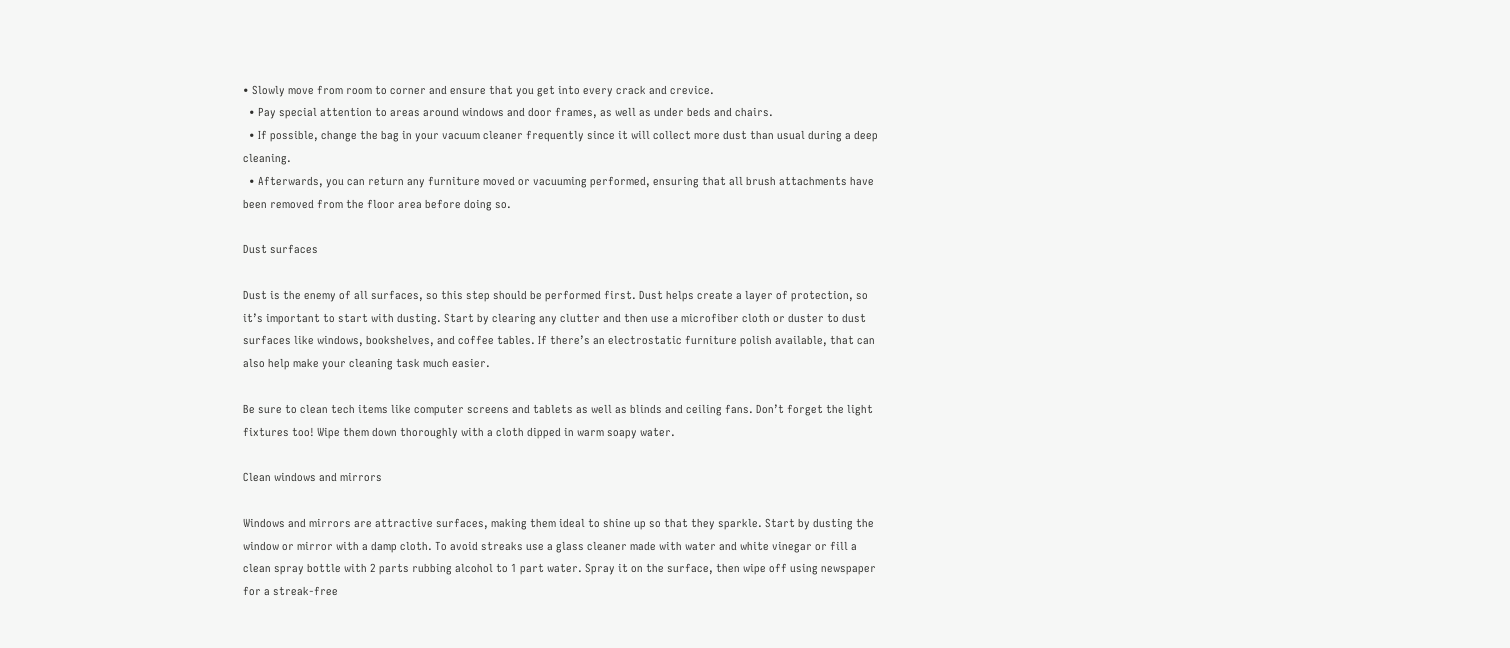• Slowly move from room to corner and ensure that you get into every crack and crevice.
  • Pay special attention to areas around windows and door frames, as well as under beds and chairs.
  • If possible, change the bag in your vacuum cleaner frequently since it will collect more dust than usual during a deep cleaning.
  • Afterwards, you can return any furniture moved or vacuuming performed, ensuring that all brush attachments have been removed from the floor area before doing so.

Dust surfaces

Dust is the enemy of all surfaces, so this step should be performed first. Dust helps create a layer of protection, so it’s important to start with dusting. Start by clearing any clutter and then use a microfiber cloth or duster to dust surfaces like windows, bookshelves, and coffee tables. If there’s an electrostatic furniture polish available, that can also help make your cleaning task much easier.

Be sure to clean tech items like computer screens and tablets as well as blinds and ceiling fans. Don’t forget the light fixtures too! Wipe them down thoroughly with a cloth dipped in warm soapy water.

Clean windows and mirrors

Windows and mirrors are attractive surfaces, making them ideal to shine up so that they sparkle. Start by dusting the window or mirror with a damp cloth. To avoid streaks use a glass cleaner made with water and white vinegar or fill a clean spray bottle with 2 parts rubbing alcohol to 1 part water. Spray it on the surface, then wipe off using newspaper for a streak-free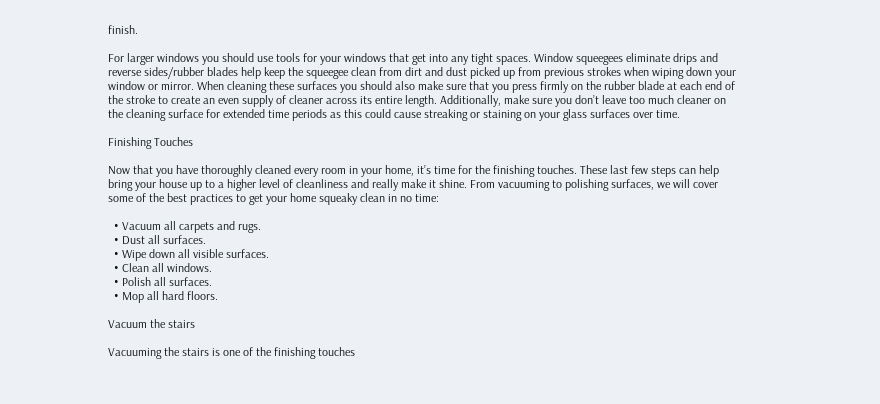finish.

For larger windows you should use tools for your windows that get into any tight spaces. Window squeegees eliminate drips and reverse sides/rubber blades help keep the squeegee clean from dirt and dust picked up from previous strokes when wiping down your window or mirror. When cleaning these surfaces you should also make sure that you press firmly on the rubber blade at each end of the stroke to create an even supply of cleaner across its entire length. Additionally, make sure you don’t leave too much cleaner on the cleaning surface for extended time periods as this could cause streaking or staining on your glass surfaces over time.

Finishing Touches

Now that you have thoroughly cleaned every room in your home, it’s time for the finishing touches. These last few steps can help bring your house up to a higher level of cleanliness and really make it shine. From vacuuming to polishing surfaces, we will cover some of the best practices to get your home squeaky clean in no time:

  • Vacuum all carpets and rugs.
  • Dust all surfaces.
  • Wipe down all visible surfaces.
  • Clean all windows.
  • Polish all surfaces.
  • Mop all hard floors.

Vacuum the stairs

Vacuuming the stairs is one of the finishing touches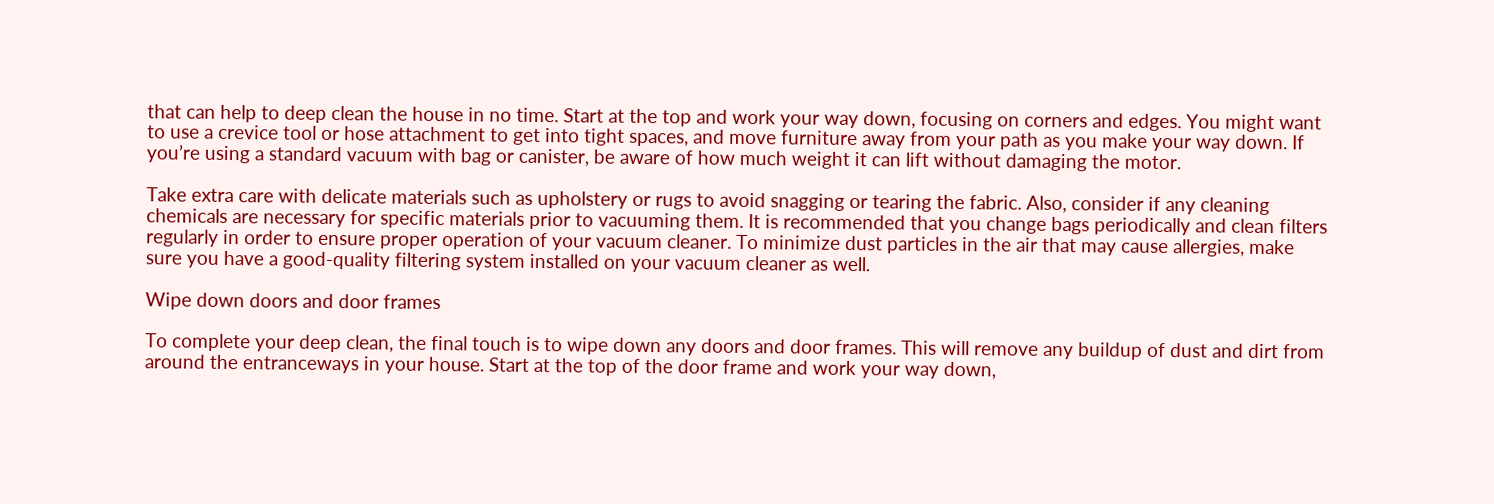that can help to deep clean the house in no time. Start at the top and work your way down, focusing on corners and edges. You might want to use a crevice tool or hose attachment to get into tight spaces, and move furniture away from your path as you make your way down. If you’re using a standard vacuum with bag or canister, be aware of how much weight it can lift without damaging the motor.

Take extra care with delicate materials such as upholstery or rugs to avoid snagging or tearing the fabric. Also, consider if any cleaning chemicals are necessary for specific materials prior to vacuuming them. It is recommended that you change bags periodically and clean filters regularly in order to ensure proper operation of your vacuum cleaner. To minimize dust particles in the air that may cause allergies, make sure you have a good-quality filtering system installed on your vacuum cleaner as well.

Wipe down doors and door frames

To complete your deep clean, the final touch is to wipe down any doors and door frames. This will remove any buildup of dust and dirt from around the entranceways in your house. Start at the top of the door frame and work your way down,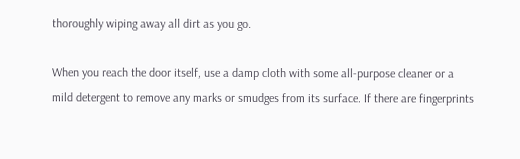thoroughly wiping away all dirt as you go.

When you reach the door itself, use a damp cloth with some all-purpose cleaner or a mild detergent to remove any marks or smudges from its surface. If there are fingerprints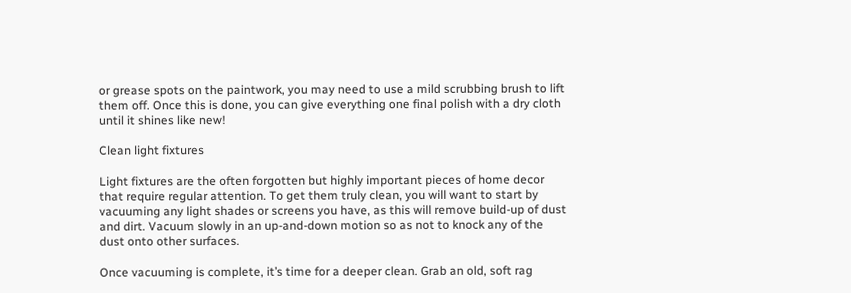or grease spots on the paintwork, you may need to use a mild scrubbing brush to lift them off. Once this is done, you can give everything one final polish with a dry cloth until it shines like new!

Clean light fixtures

Light fixtures are the often forgotten but highly important pieces of home decor that require regular attention. To get them truly clean, you will want to start by vacuuming any light shades or screens you have, as this will remove build-up of dust and dirt. Vacuum slowly in an up-and-down motion so as not to knock any of the dust onto other surfaces.

Once vacuuming is complete, it’s time for a deeper clean. Grab an old, soft rag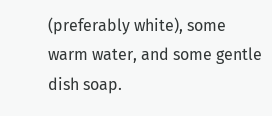(preferably white), some warm water, and some gentle dish soap.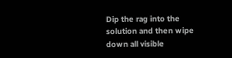Dip the rag into the solution and then wipe down all visible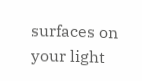surfaces on your light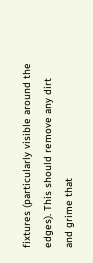fixtures (particularly visible around the edges). This should remove any dirt and grime that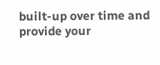built-up over time and provide your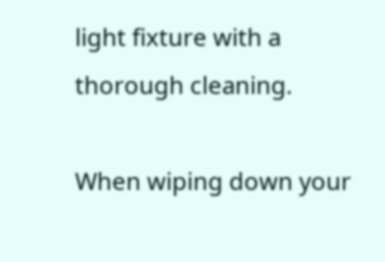light fixture with a thorough cleaning.

When wiping down your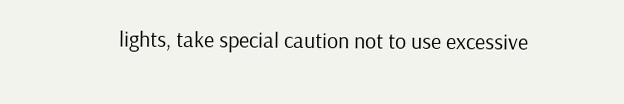lights, take special caution not to use excessive